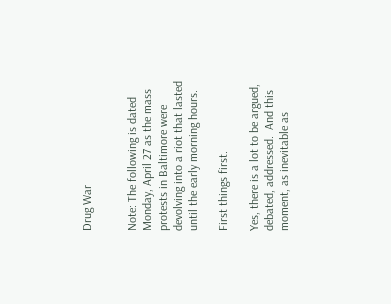Drug War


Note: The following is dated Monday, April 27 as the mass protests in Baltimore were devolving into a riot that lasted until the early morning hours.

First things first.

Yes, there is a lot to be argued, debated, addressed.  And this moment, as inevitable as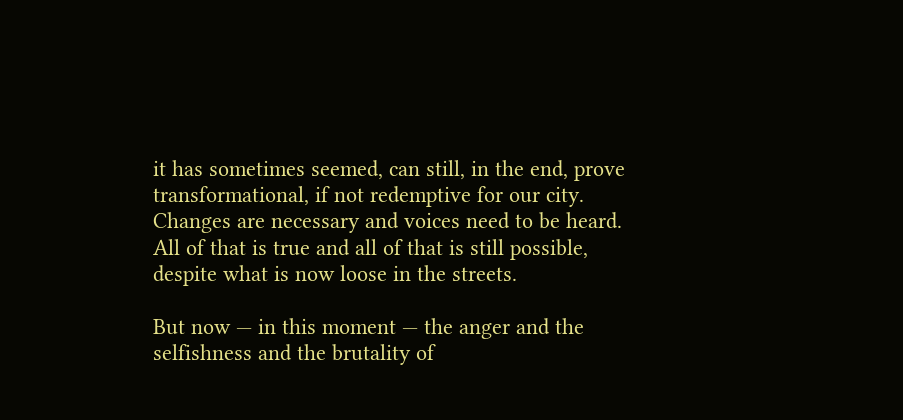it has sometimes seemed, can still, in the end, prove transformational, if not redemptive for our city.   Changes are necessary and voices need to be heard.  All of that is true and all of that is still possible, despite what is now loose in the streets.

But now — in this moment — the anger and the selfishness and the brutality of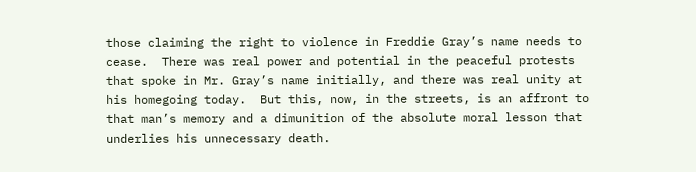those claiming the right to violence in Freddie Gray’s name needs to cease.  There was real power and potential in the peaceful protests that spoke in Mr. Gray’s name initially, and there was real unity at his homegoing today.  But this, now, in the streets, is an affront to that man’s memory and a dimunition of the absolute moral lesson that underlies his unnecessary death.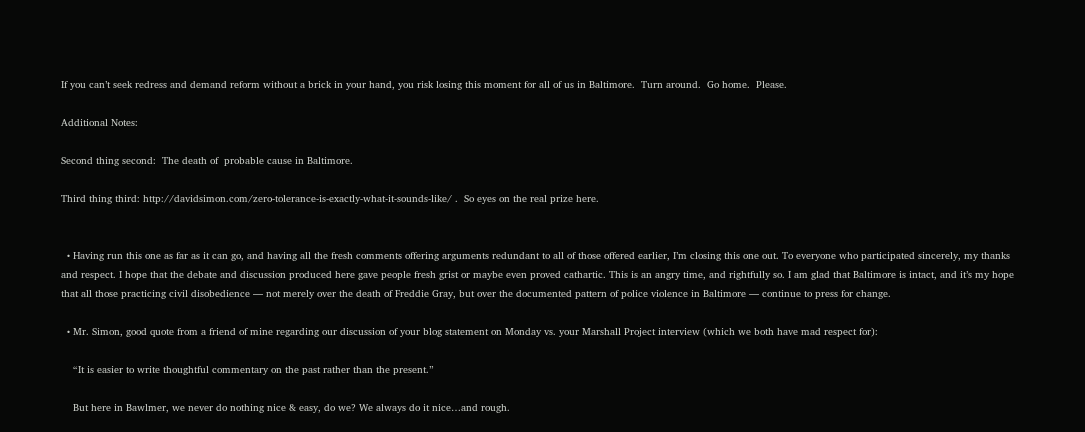If you can’t seek redress and demand reform without a brick in your hand, you risk losing this moment for all of us in Baltimore.  Turn around.  Go home.  Please.

Additional Notes:

Second thing second:  The death of  probable cause in Baltimore.

Third thing third: http://davidsimon.com/zero-tolerance-is-exactly-what-it-sounds-like/ .  So eyes on the real prize here.


  • Having run this one as far as it can go, and having all the fresh comments offering arguments redundant to all of those offered earlier, I’m closing this one out. To everyone who participated sincerely, my thanks and respect. I hope that the debate and discussion produced here gave people fresh grist or maybe even proved cathartic. This is an angry time, and rightfully so. I am glad that Baltimore is intact, and it’s my hope that all those practicing civil disobedience — not merely over the death of Freddie Gray, but over the documented pattern of police violence in Baltimore — continue to press for change.

  • Mr. Simon, good quote from a friend of mine regarding our discussion of your blog statement on Monday vs. your Marshall Project interview (which we both have mad respect for):

    “It is easier to write thoughtful commentary on the past rather than the present.”

    But here in Bawlmer, we never do nothing nice & easy, do we? We always do it nice…and rough.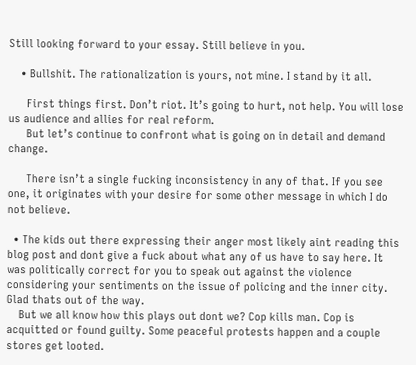Still looking forward to your essay. Still believe in you.

    • Bullshit. The rationalization is yours, not mine. I stand by it all.

      First things first. Don’t riot. It’s going to hurt, not help. You will lose us audience and allies for real reform.
      But let’s continue to confront what is going on in detail and demand change.

      There isn’t a single fucking inconsistency in any of that. If you see one, it originates with your desire for some other message in which I do not believe.

  • The kids out there expressing their anger most likely aint reading this blog post and dont give a fuck about what any of us have to say here. It was politically correct for you to speak out against the violence considering your sentiments on the issue of policing and the inner city. Glad thats out of the way.
    But we all know how this plays out dont we? Cop kills man. Cop is acquitted or found guilty. Some peaceful protests happen and a couple stores get looted.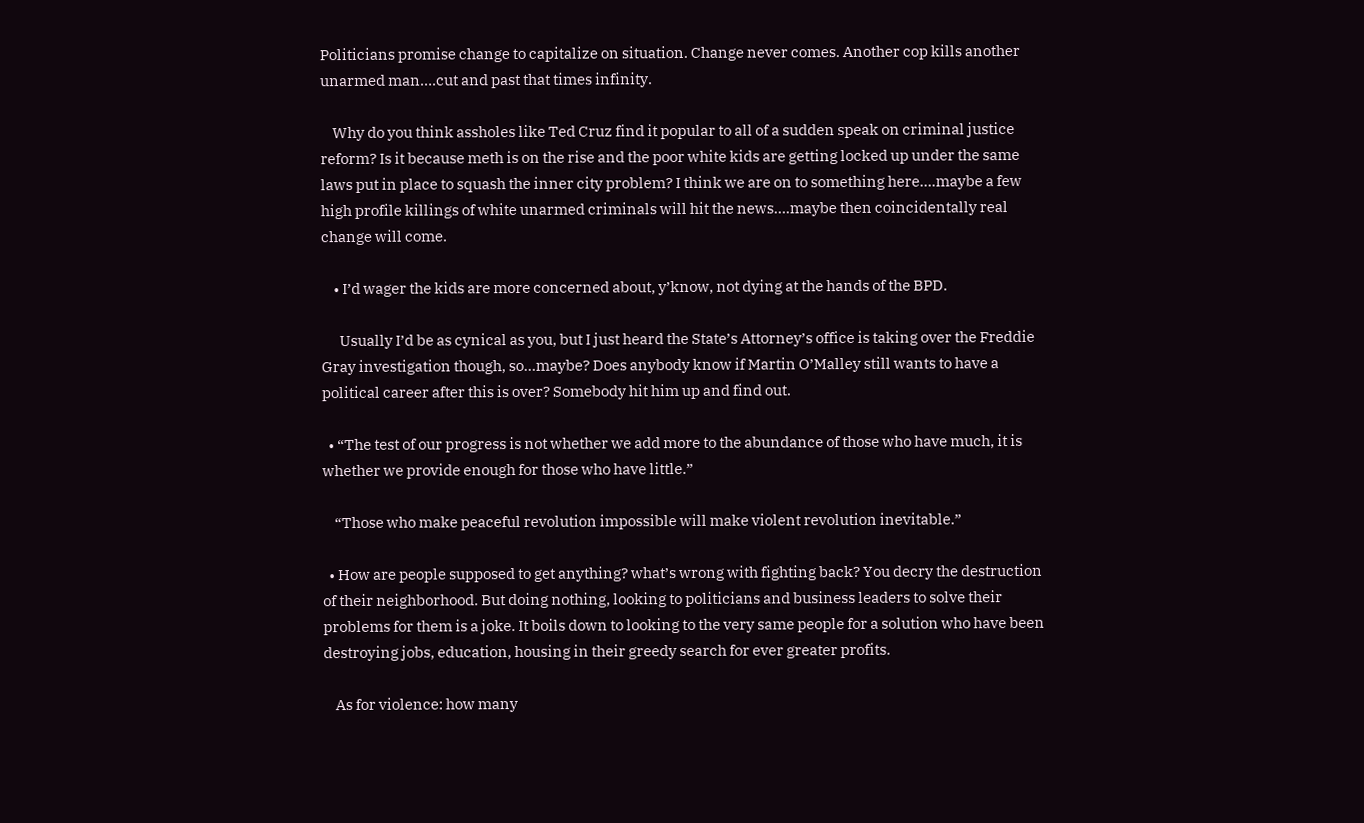Politicians promise change to capitalize on situation. Change never comes. Another cop kills another unarmed man….cut and past that times infinity.

    Why do you think assholes like Ted Cruz find it popular to all of a sudden speak on criminal justice reform? Is it because meth is on the rise and the poor white kids are getting locked up under the same laws put in place to squash the inner city problem? I think we are on to something here….maybe a few high profile killings of white unarmed criminals will hit the news….maybe then coincidentally real change will come.

    • I’d wager the kids are more concerned about, y’know, not dying at the hands of the BPD.

      Usually I’d be as cynical as you, but I just heard the State’s Attorney’s office is taking over the Freddie Gray investigation though, so…maybe? Does anybody know if Martin O’Malley still wants to have a political career after this is over? Somebody hit him up and find out.

  • “The test of our progress is not whether we add more to the abundance of those who have much, it is whether we provide enough for those who have little.”

    “Those who make peaceful revolution impossible will make violent revolution inevitable.”

  • How are people supposed to get anything? what’s wrong with fighting back? You decry the destruction of their neighborhood. But doing nothing, looking to politicians and business leaders to solve their problems for them is a joke. It boils down to looking to the very same people for a solution who have been destroying jobs, education, housing in their greedy search for ever greater profits.

    As for violence: how many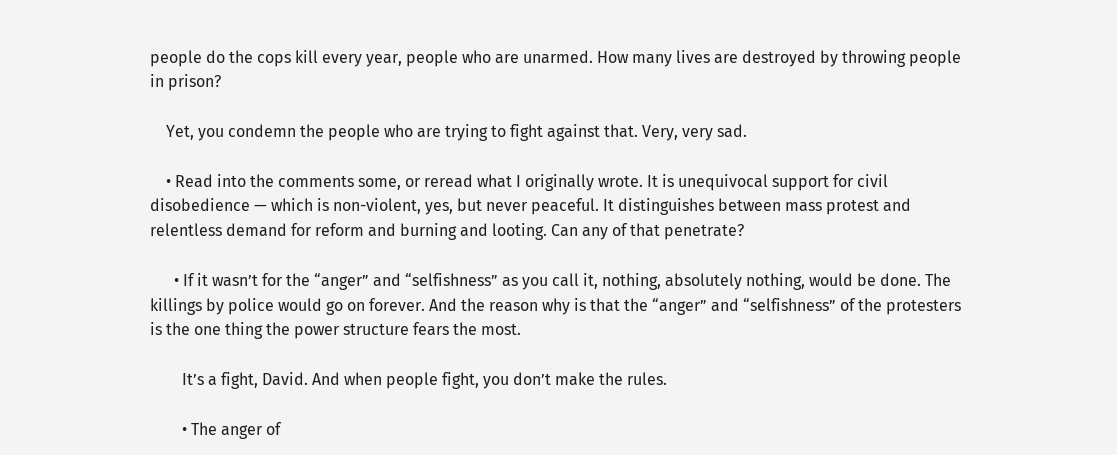people do the cops kill every year, people who are unarmed. How many lives are destroyed by throwing people in prison?

    Yet, you condemn the people who are trying to fight against that. Very, very sad.

    • Read into the comments some, or reread what I originally wrote. It is unequivocal support for civil disobedience — which is non-violent, yes, but never peaceful. It distinguishes between mass protest and relentless demand for reform and burning and looting. Can any of that penetrate?

      • If it wasn’t for the “anger” and “selfishness” as you call it, nothing, absolutely nothing, would be done. The killings by police would go on forever. And the reason why is that the “anger” and “selfishness” of the protesters is the one thing the power structure fears the most.

        It’s a fight, David. And when people fight, you don’t make the rules.

        • The anger of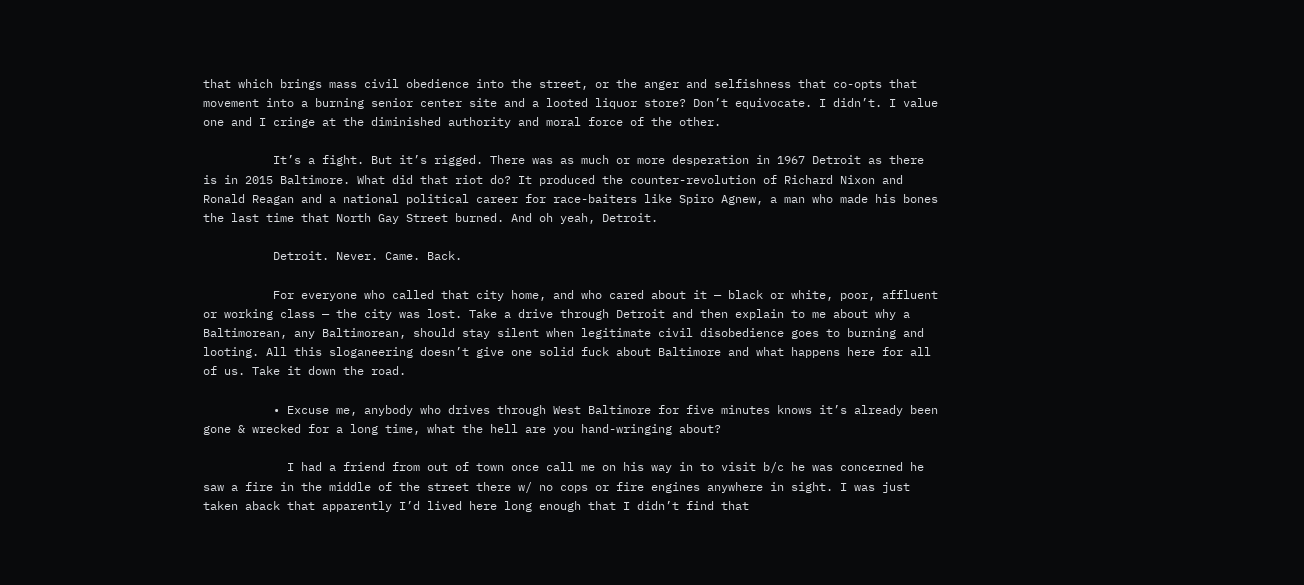that which brings mass civil obedience into the street, or the anger and selfishness that co-opts that movement into a burning senior center site and a looted liquor store? Don’t equivocate. I didn’t. I value one and I cringe at the diminished authority and moral force of the other.

          It’s a fight. But it’s rigged. There was as much or more desperation in 1967 Detroit as there is in 2015 Baltimore. What did that riot do? It produced the counter-revolution of Richard Nixon and Ronald Reagan and a national political career for race-baiters like Spiro Agnew, a man who made his bones the last time that North Gay Street burned. And oh yeah, Detroit.

          Detroit. Never. Came. Back.

          For everyone who called that city home, and who cared about it — black or white, poor, affluent or working class — the city was lost. Take a drive through Detroit and then explain to me about why a Baltimorean, any Baltimorean, should stay silent when legitimate civil disobedience goes to burning and looting. All this sloganeering doesn’t give one solid fuck about Baltimore and what happens here for all of us. Take it down the road.

          • Excuse me, anybody who drives through West Baltimore for five minutes knows it’s already been gone & wrecked for a long time, what the hell are you hand-wringing about?

            I had a friend from out of town once call me on his way in to visit b/c he was concerned he saw a fire in the middle of the street there w/ no cops or fire engines anywhere in sight. I was just taken aback that apparently I’d lived here long enough that I didn’t find that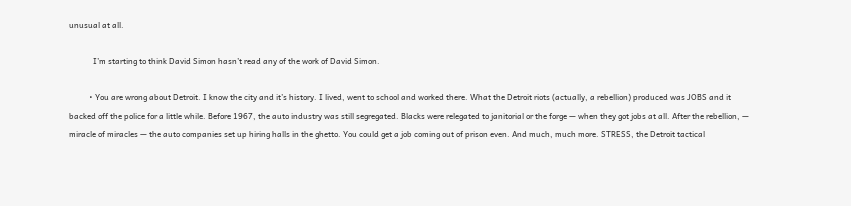unusual at all.

            I’m starting to think David Simon hasn’t read any of the work of David Simon.

          • You are wrong about Detroit. I know the city and it’s history. I lived, went to school and worked there. What the Detroit riots (actually, a rebellion) produced was JOBS and it backed off the police for a little while. Before 1967, the auto industry was still segregated. Blacks were relegated to janitorial or the forge — when they got jobs at all. After the rebellion, — miracle of miracles — the auto companies set up hiring halls in the ghetto. You could get a job coming out of prison even. And much, much more. STRESS, the Detroit tactical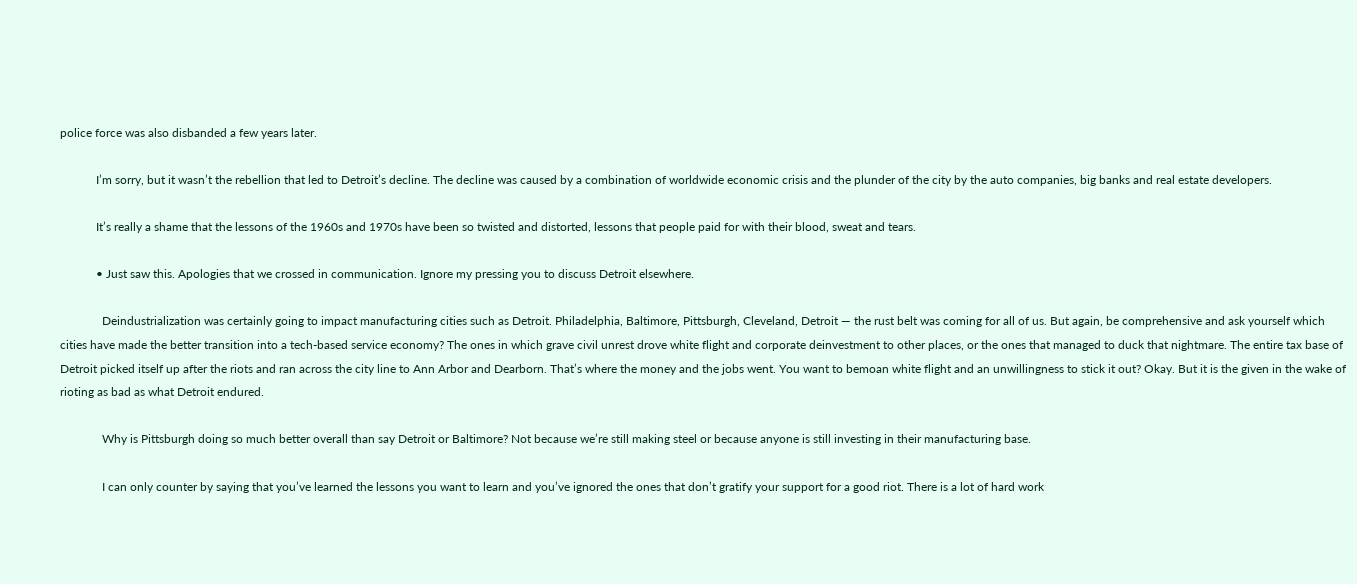police force was also disbanded a few years later.

            I’m sorry, but it wasn’t the rebellion that led to Detroit’s decline. The decline was caused by a combination of worldwide economic crisis and the plunder of the city by the auto companies, big banks and real estate developers.

            It’s really a shame that the lessons of the 1960s and 1970s have been so twisted and distorted, lessons that people paid for with their blood, sweat and tears.

            • Just saw this. Apologies that we crossed in communication. Ignore my pressing you to discuss Detroit elsewhere.

              Deindustrialization was certainly going to impact manufacturing cities such as Detroit. Philadelphia, Baltimore, Pittsburgh, Cleveland, Detroit — the rust belt was coming for all of us. But again, be comprehensive and ask yourself which cities have made the better transition into a tech-based service economy? The ones in which grave civil unrest drove white flight and corporate deinvestment to other places, or the ones that managed to duck that nightmare. The entire tax base of Detroit picked itself up after the riots and ran across the city line to Ann Arbor and Dearborn. That’s where the money and the jobs went. You want to bemoan white flight and an unwillingness to stick it out? Okay. But it is the given in the wake of rioting as bad as what Detroit endured.

              Why is Pittsburgh doing so much better overall than say Detroit or Baltimore? Not because we’re still making steel or because anyone is still investing in their manufacturing base.

              I can only counter by saying that you’ve learned the lessons you want to learn and you’ve ignored the ones that don’t gratify your support for a good riot. There is a lot of hard work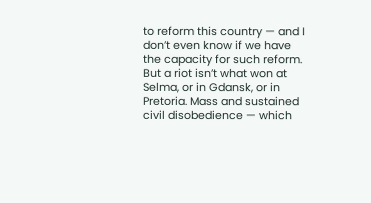to reform this country — and I don’t even know if we have the capacity for such reform. But a riot isn’t what won at Selma, or in Gdansk, or in Pretoria. Mass and sustained civil disobedience — which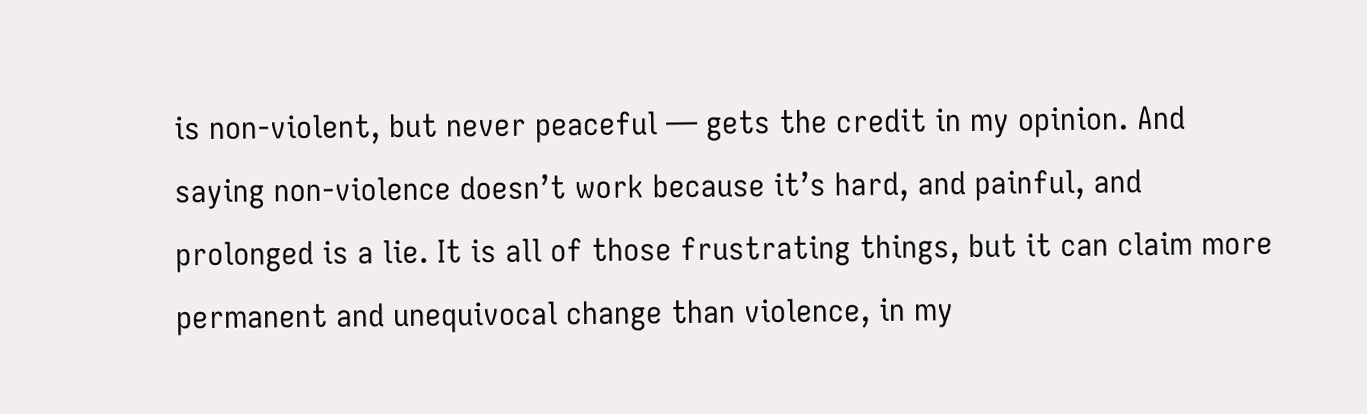is non-violent, but never peaceful — gets the credit in my opinion. And saying non-violence doesn’t work because it’s hard, and painful, and prolonged is a lie. It is all of those frustrating things, but it can claim more permanent and unequivocal change than violence, in my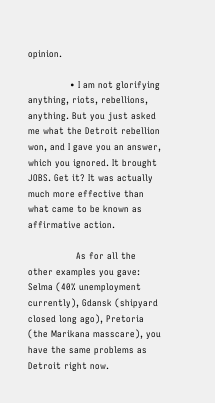opinion.

              • I am not glorifying anything, riots, rebellions, anything. But you just asked me what the Detroit rebellion won, and I gave you an answer, which you ignored. It brought JOBS. Get it? It was actually much more effective than what came to be known as affirmative action.

                As for all the other examples you gave: Selma (40% unemployment currently), Gdansk (shipyard closed long ago), Pretoria (the Marikana masscare), you have the same problems as Detroit right now.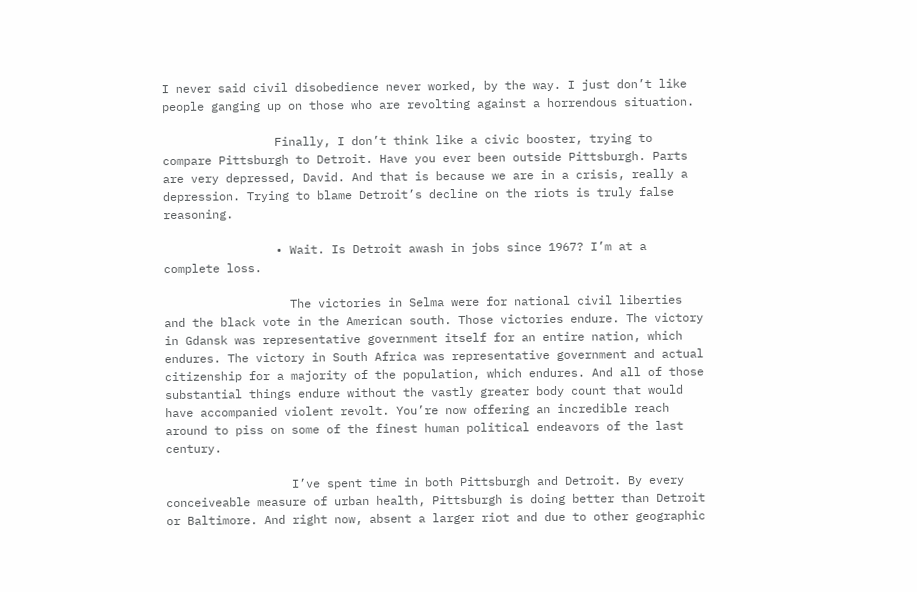I never said civil disobedience never worked, by the way. I just don’t like people ganging up on those who are revolting against a horrendous situation.

                Finally, I don’t think like a civic booster, trying to compare Pittsburgh to Detroit. Have you ever been outside Pittsburgh. Parts are very depressed, David. And that is because we are in a crisis, really a depression. Trying to blame Detroit’s decline on the riots is truly false reasoning.

                • Wait. Is Detroit awash in jobs since 1967? I’m at a complete loss.

                  The victories in Selma were for national civil liberties and the black vote in the American south. Those victories endure. The victory in Gdansk was representative government itself for an entire nation, which endures. The victory in South Africa was representative government and actual citizenship for a majority of the population, which endures. And all of those substantial things endure without the vastly greater body count that would have accompanied violent revolt. You’re now offering an incredible reach around to piss on some of the finest human political endeavors of the last century.

                  I’ve spent time in both Pittsburgh and Detroit. By every conceiveable measure of urban health, Pittsburgh is doing better than Detroit or Baltimore. And right now, absent a larger riot and due to other geographic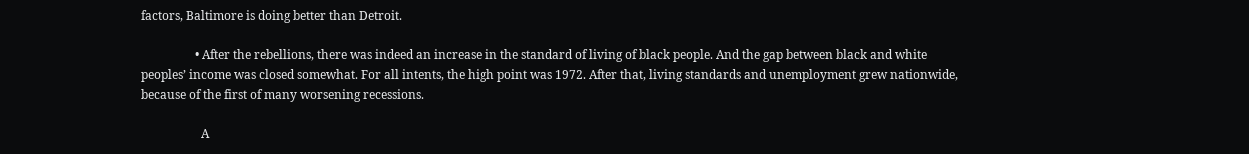factors, Baltimore is doing better than Detroit.

                  • After the rebellions, there was indeed an increase in the standard of living of black people. And the gap between black and white peoples’ income was closed somewhat. For all intents, the high point was 1972. After that, living standards and unemployment grew nationwide, because of the first of many worsening recessions.

                    A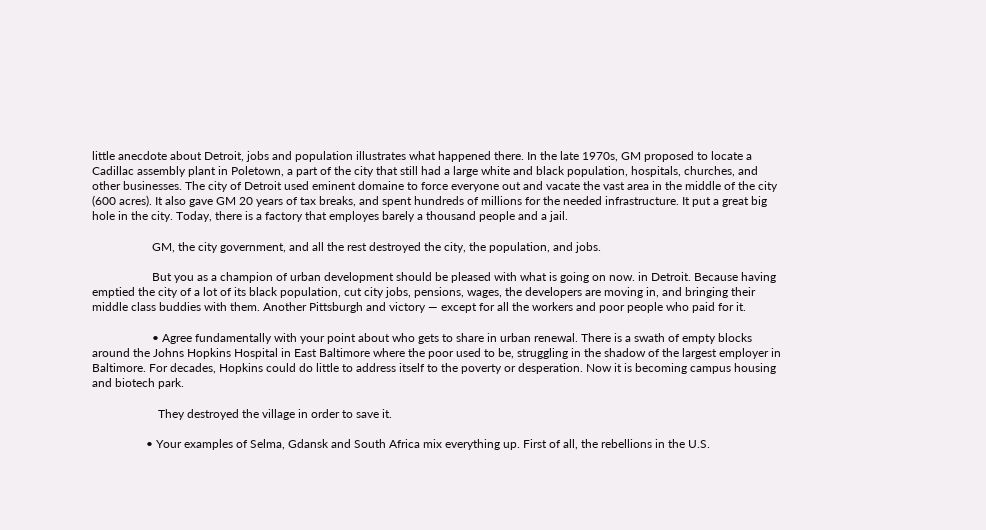little anecdote about Detroit, jobs and population illustrates what happened there. In the late 1970s, GM proposed to locate a Cadillac assembly plant in Poletown, a part of the city that still had a large white and black population, hospitals, churches, and other businesses. The city of Detroit used eminent domaine to force everyone out and vacate the vast area in the middle of the city (600 acres). It also gave GM 20 years of tax breaks, and spent hundreds of millions for the needed infrastructure. It put a great big hole in the city. Today, there is a factory that employes barely a thousand people and a jail.

                    GM, the city government, and all the rest destroyed the city, the population, and jobs.

                    But you as a champion of urban development should be pleased with what is going on now. in Detroit. Because having emptied the city of a lot of its black population, cut city jobs, pensions, wages, the developers are moving in, and bringing their middle class buddies with them. Another Pittsburgh and victory — except for all the workers and poor people who paid for it.

                    • Agree fundamentally with your point about who gets to share in urban renewal. There is a swath of empty blocks around the Johns Hopkins Hospital in East Baltimore where the poor used to be, struggling in the shadow of the largest employer in Baltimore. For decades, Hopkins could do little to address itself to the poverty or desperation. Now it is becoming campus housing and biotech park.

                      They destroyed the village in order to save it.

                  • Your examples of Selma, Gdansk and South Africa mix everything up. First of all, the rebellions in the U.S.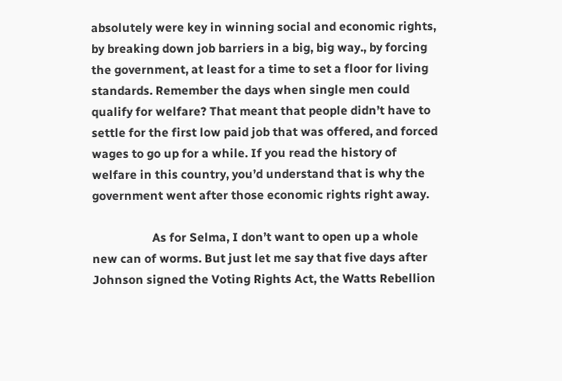absolutely were key in winning social and economic rights, by breaking down job barriers in a big, big way., by forcing the government, at least for a time to set a floor for living standards. Remember the days when single men could qualify for welfare? That meant that people didn’t have to settle for the first low paid job that was offered, and forced wages to go up for a while. If you read the history of welfare in this country, you’d understand that is why the government went after those economic rights right away.

                    As for Selma, I don’t want to open up a whole new can of worms. But just let me say that five days after Johnson signed the Voting Rights Act, the Watts Rebellion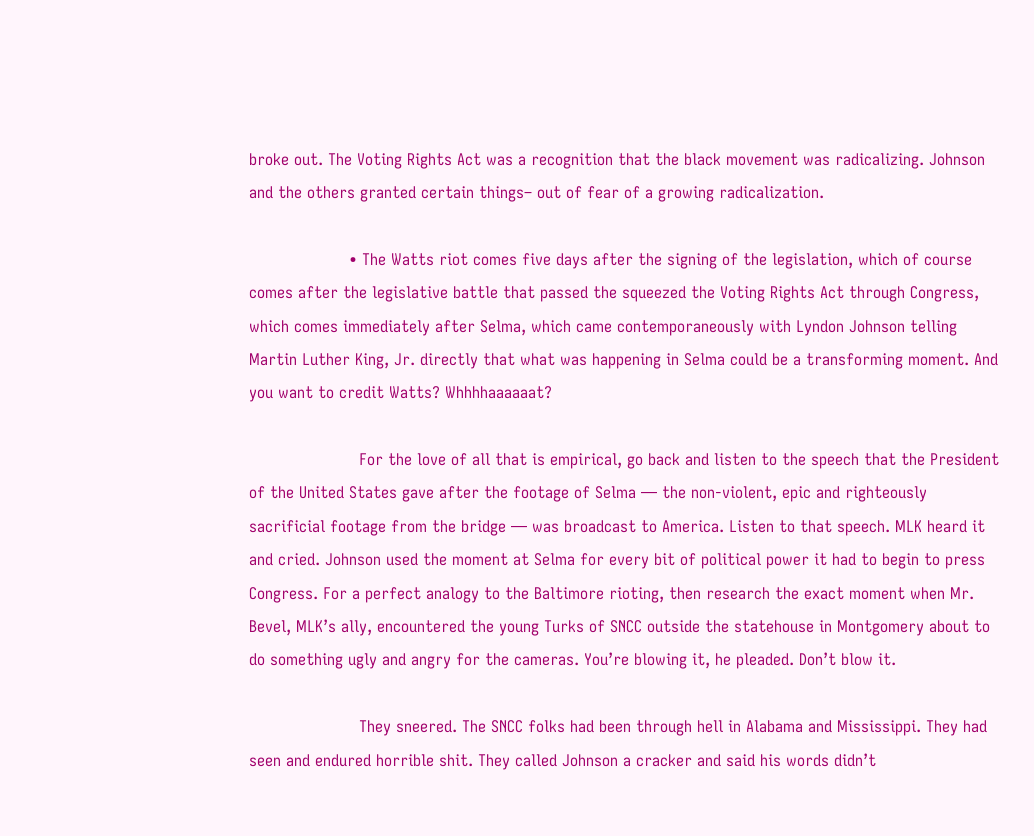broke out. The Voting Rights Act was a recognition that the black movement was radicalizing. Johnson and the others granted certain things– out of fear of a growing radicalization.

                    • The Watts riot comes five days after the signing of the legislation, which of course comes after the legislative battle that passed the squeezed the Voting Rights Act through Congress, which comes immediately after Selma, which came contemporaneously with Lyndon Johnson telling Martin Luther King, Jr. directly that what was happening in Selma could be a transforming moment. And you want to credit Watts? Whhhhaaaaaat?

                      For the love of all that is empirical, go back and listen to the speech that the President of the United States gave after the footage of Selma — the non-violent, epic and righteously sacrificial footage from the bridge — was broadcast to America. Listen to that speech. MLK heard it and cried. Johnson used the moment at Selma for every bit of political power it had to begin to press Congress. For a perfect analogy to the Baltimore rioting, then research the exact moment when Mr. Bevel, MLK’s ally, encountered the young Turks of SNCC outside the statehouse in Montgomery about to do something ugly and angry for the cameras. You’re blowing it, he pleaded. Don’t blow it.

                      They sneered. The SNCC folks had been through hell in Alabama and Mississippi. They had seen and endured horrible shit. They called Johnson a cracker and said his words didn’t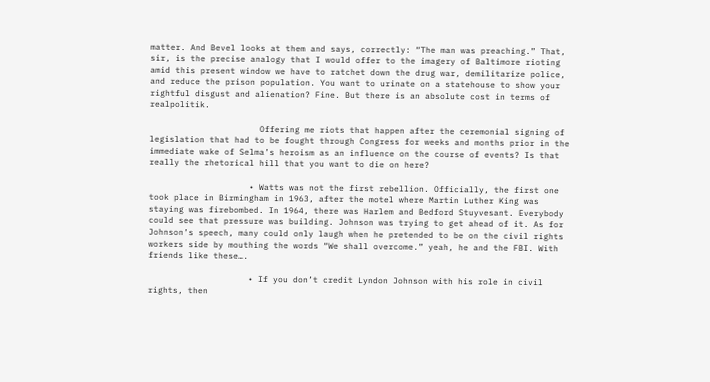matter. And Bevel looks at them and says, correctly: “The man was preaching.” That, sir, is the precise analogy that I would offer to the imagery of Baltimore rioting amid this present window we have to ratchet down the drug war, demilitarize police, and reduce the prison population. You want to urinate on a statehouse to show your rightful disgust and alienation? Fine. But there is an absolute cost in terms of realpolitik.

                      Offering me riots that happen after the ceremonial signing of legislation that had to be fought through Congress for weeks and months prior in the immediate wake of Selma’s heroism as an influence on the course of events? Is that really the rhetorical hill that you want to die on here?

                    • Watts was not the first rebellion. Officially, the first one took place in Birmingham in 1963, after the motel where Martin Luther King was staying was firebombed. In 1964, there was Harlem and Bedford Stuyvesant. Everybody could see that pressure was building. Johnson was trying to get ahead of it. As for Johnson’s speech, many could only laugh when he pretended to be on the civil rights workers side by mouthing the words “We shall overcome.” yeah, he and the FBI. With friends like these….

                    • If you don’t credit Lyndon Johnson with his role in civil rights, then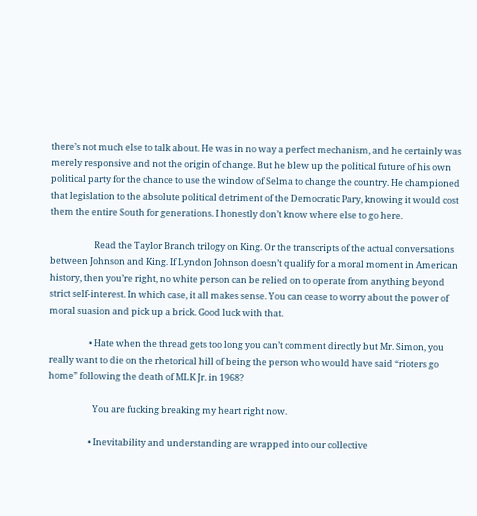there’s not much else to talk about. He was in no way a perfect mechanism, and he certainly was merely responsive and not the origin of change. But he blew up the political future of his own political party for the chance to use the window of Selma to change the country. He championed that legislation to the absolute political detriment of the Democratic Pary, knowing it would cost them the entire South for generations. I honestly don’t know where else to go here.

                      Read the Taylor Branch trilogy on King. Or the transcripts of the actual conversations between Johnson and King. If Lyndon Johnson doesn’t qualify for a moral moment in American history, then you’re right, no white person can be relied on to operate from anything beyond strict self-interest. In which case, it all makes sense. You can cease to worry about the power of moral suasion and pick up a brick. Good luck with that.

                    • Hate when the thread gets too long you can’t comment directly but Mr. Simon, you really want to die on the rhetorical hill of being the person who would have said “rioters go home” following the death of MLK Jr. in 1968?

                      You are fucking breaking my heart right now.

                    • Inevitability and understanding are wrapped into our collective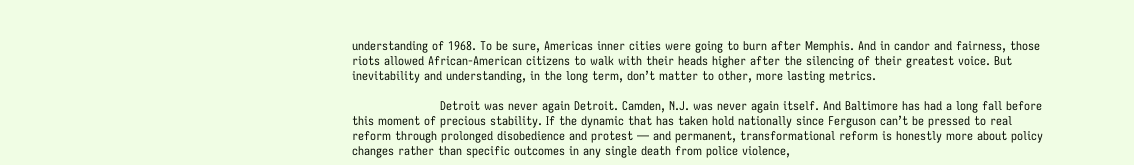understanding of 1968. To be sure, Americas inner cities were going to burn after Memphis. And in candor and fairness, those riots allowed African-American citizens to walk with their heads higher after the silencing of their greatest voice. But inevitability and understanding, in the long term, don’t matter to other, more lasting metrics.

                      Detroit was never again Detroit. Camden, N.J. was never again itself. And Baltimore has had a long fall before this moment of precious stability. If the dynamic that has taken hold nationally since Ferguson can’t be pressed to real reform through prolonged disobedience and protest — and permanent, transformational reform is honestly more about policy changes rather than specific outcomes in any single death from police violence,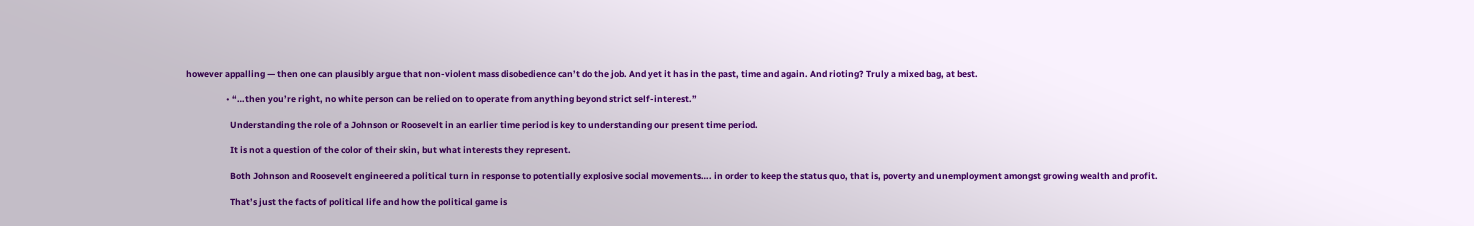however appalling — then one can plausibly argue that non-violent mass disobedience can’t do the job. And yet it has in the past, time and again. And rioting? Truly a mixed bag, at best.

                    • “…then you’re right, no white person can be relied on to operate from anything beyond strict self-interest.”

                      Understanding the role of a Johnson or Roosevelt in an earlier time period is key to understanding our present time period.

                      It is not a question of the color of their skin, but what interests they represent.

                      Both Johnson and Roosevelt engineered a political turn in response to potentially explosive social movements…. in order to keep the status quo, that is, poverty and unemployment amongst growing wealth and profit.

                      That’s just the facts of political life and how the political game is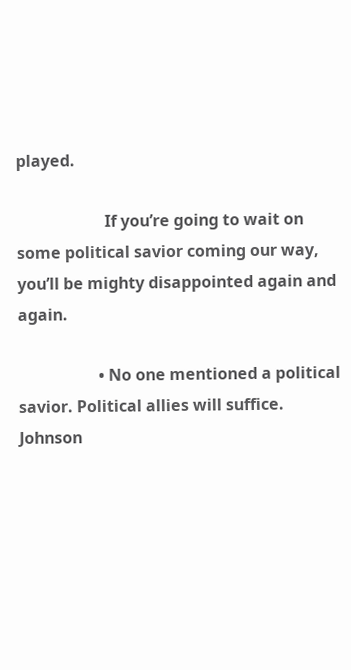played.

                      If you’re going to wait on some political savior coming our way, you’ll be mighty disappointed again and again.

                    • No one mentioned a political savior. Political allies will suffice. Johnson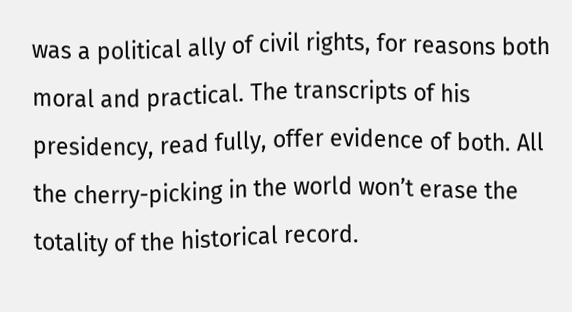was a political ally of civil rights, for reasons both moral and practical. The transcripts of his presidency, read fully, offer evidence of both. All the cherry-picking in the world won’t erase the totality of the historical record.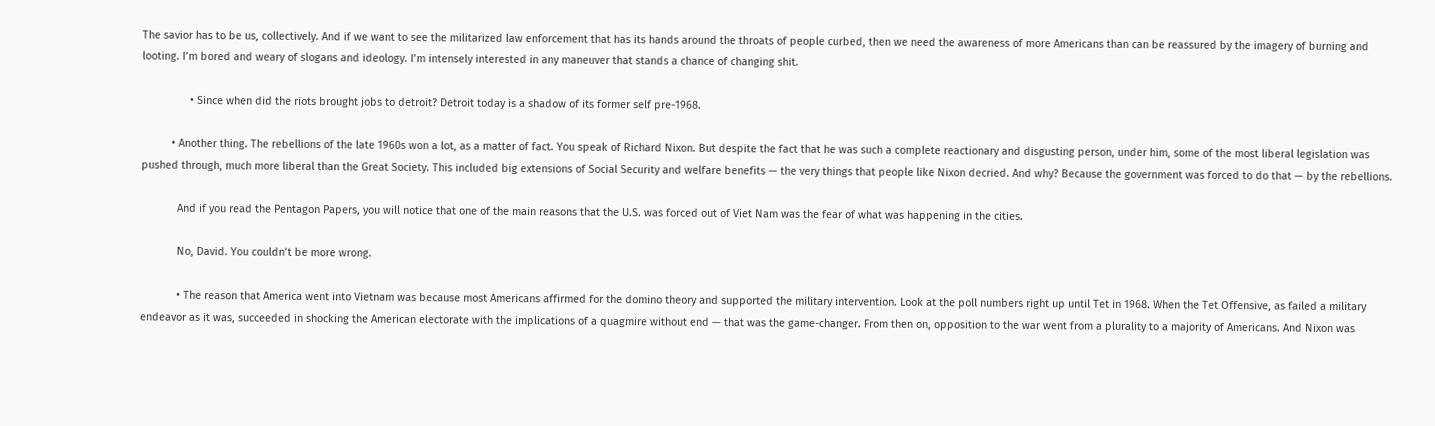The savior has to be us, collectively. And if we want to see the militarized law enforcement that has its hands around the throats of people curbed, then we need the awareness of more Americans than can be reassured by the imagery of burning and looting. I’m bored and weary of slogans and ideology. I’m intensely interested in any maneuver that stands a chance of changing shit.

                • Since when did the riots brought jobs to detroit? Detroit today is a shadow of its former self pre-1968.

          • Another thing. The rebellions of the late 1960s won a lot, as a matter of fact. You speak of Richard Nixon. But despite the fact that he was such a complete reactionary and disgusting person, under him, some of the most liberal legislation was pushed through, much more liberal than the Great Society. This included big extensions of Social Security and welfare benefits — the very things that people like Nixon decried. And why? Because the government was forced to do that — by the rebellions.

            And if you read the Pentagon Papers, you will notice that one of the main reasons that the U.S. was forced out of Viet Nam was the fear of what was happening in the cities.

            No, David. You couldn’t be more wrong.

            • The reason that America went into Vietnam was because most Americans affirmed for the domino theory and supported the military intervention. Look at the poll numbers right up until Tet in 1968. When the Tet Offensive, as failed a military endeavor as it was, succeeded in shocking the American electorate with the implications of a quagmire without end — that was the game-changer. From then on, opposition to the war went from a plurality to a majority of Americans. And Nixon was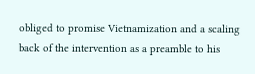obliged to promise Vietnamization and a scaling back of the intervention as a preamble to his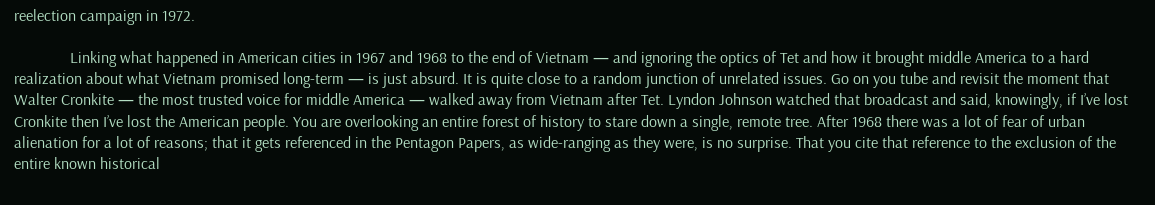reelection campaign in 1972.

              Linking what happened in American cities in 1967 and 1968 to the end of Vietnam — and ignoring the optics of Tet and how it brought middle America to a hard realization about what Vietnam promised long-term — is just absurd. It is quite close to a random junction of unrelated issues. Go on you tube and revisit the moment that Walter Cronkite — the most trusted voice for middle America — walked away from Vietnam after Tet. Lyndon Johnson watched that broadcast and said, knowingly, if I’ve lost Cronkite then I’ve lost the American people. You are overlooking an entire forest of history to stare down a single, remote tree. After 1968 there was a lot of fear of urban alienation for a lot of reasons; that it gets referenced in the Pentagon Papers, as wide-ranging as they were, is no surprise. That you cite that reference to the exclusion of the entire known historical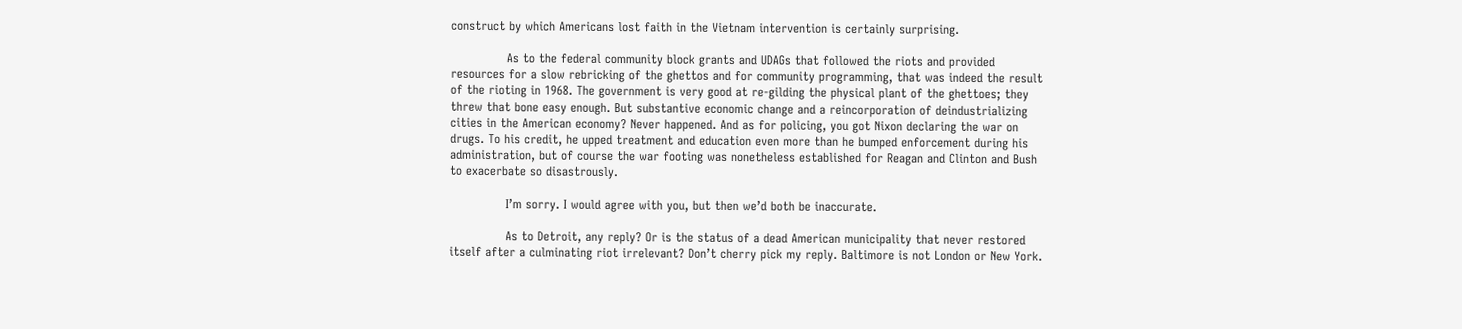construct by which Americans lost faith in the Vietnam intervention is certainly surprising.

              As to the federal community block grants and UDAGs that followed the riots and provided resources for a slow rebricking of the ghettos and for community programming, that was indeed the result of the rioting in 1968. The government is very good at re-gilding the physical plant of the ghettoes; they threw that bone easy enough. But substantive economic change and a reincorporation of deindustrializing cities in the American economy? Never happened. And as for policing, you got Nixon declaring the war on drugs. To his credit, he upped treatment and education even more than he bumped enforcement during his administration, but of course the war footing was nonetheless established for Reagan and Clinton and Bush to exacerbate so disastrously.

              I’m sorry. I would agree with you, but then we’d both be inaccurate.

              As to Detroit, any reply? Or is the status of a dead American municipality that never restored itself after a culminating riot irrelevant? Don’t cherry pick my reply. Baltimore is not London or New York.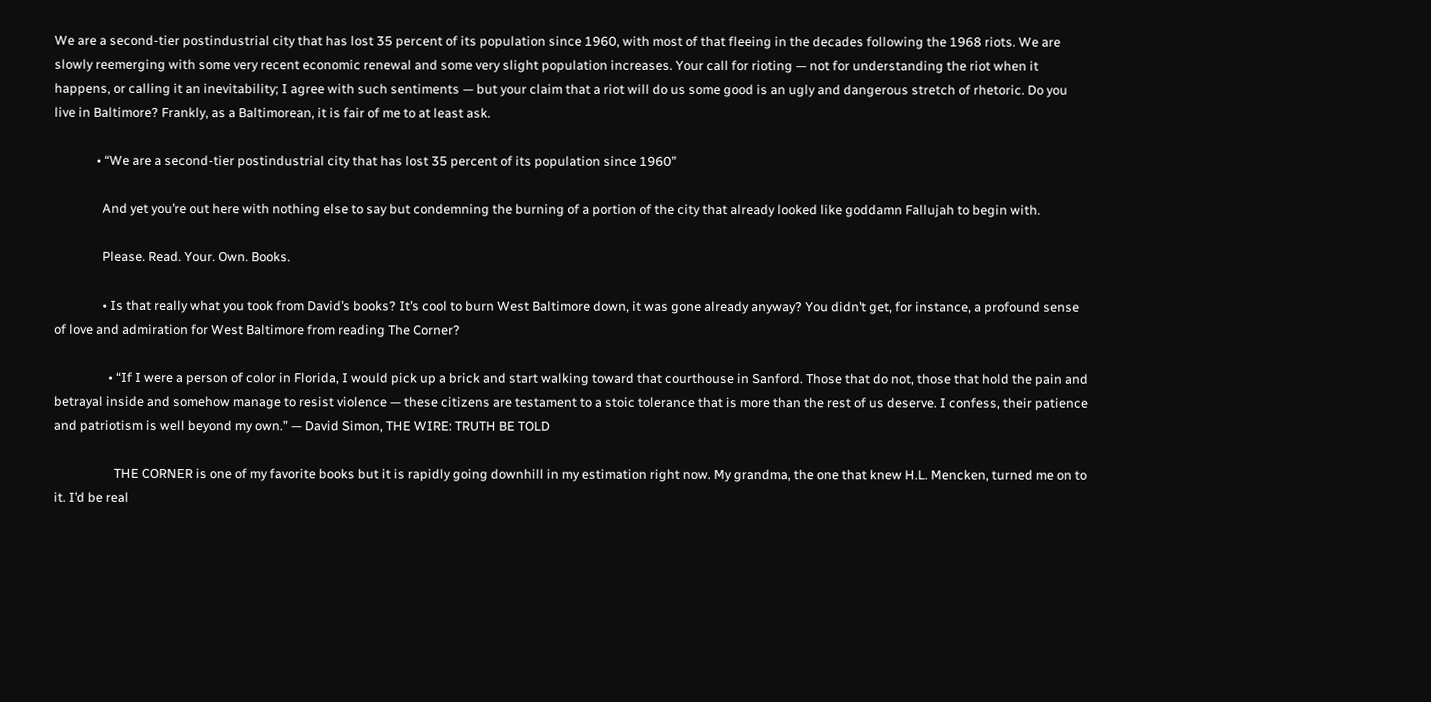We are a second-tier postindustrial city that has lost 35 percent of its population since 1960, with most of that fleeing in the decades following the 1968 riots. We are slowly reemerging with some very recent economic renewal and some very slight population increases. Your call for rioting — not for understanding the riot when it happens, or calling it an inevitability; I agree with such sentiments — but your claim that a riot will do us some good is an ugly and dangerous stretch of rhetoric. Do you live in Baltimore? Frankly, as a Baltimorean, it is fair of me to at least ask.

              • “We are a second-tier postindustrial city that has lost 35 percent of its population since 1960”

                And yet you’re out here with nothing else to say but condemning the burning of a portion of the city that already looked like goddamn Fallujah to begin with.

                Please. Read. Your. Own. Books.

                • Is that really what you took from David’s books? It’s cool to burn West Baltimore down, it was gone already anyway? You didn’t get, for instance, a profound sense of love and admiration for West Baltimore from reading The Corner?

                  • “If I were a person of color in Florida, I would pick up a brick and start walking toward that courthouse in Sanford. Those that do not, those that hold the pain and betrayal inside and somehow manage to resist violence — these citizens are testament to a stoic tolerance that is more than the rest of us deserve. I confess, their patience and patriotism is well beyond my own.” — David Simon, THE WIRE: TRUTH BE TOLD

                    THE CORNER is one of my favorite books but it is rapidly going downhill in my estimation right now. My grandma, the one that knew H.L. Mencken, turned me on to it. I’d be real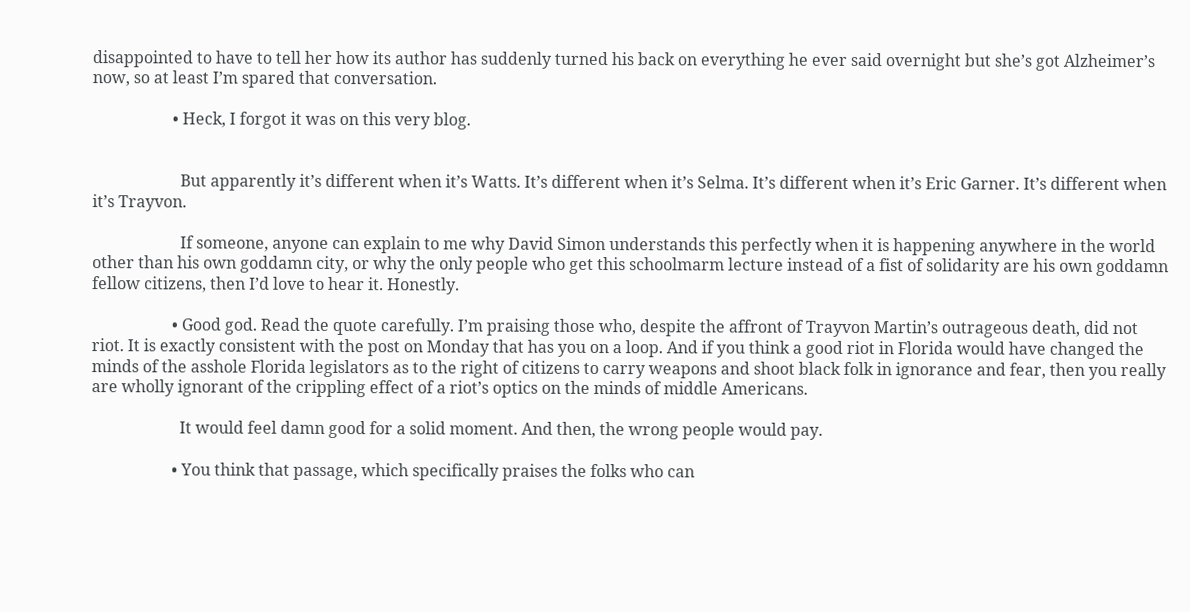disappointed to have to tell her how its author has suddenly turned his back on everything he ever said overnight but she’s got Alzheimer’s now, so at least I’m spared that conversation.

                    • Heck, I forgot it was on this very blog.


                      But apparently it’s different when it’s Watts. It’s different when it’s Selma. It’s different when it’s Eric Garner. It’s different when it’s Trayvon.

                      If someone, anyone can explain to me why David Simon understands this perfectly when it is happening anywhere in the world other than his own goddamn city, or why the only people who get this schoolmarm lecture instead of a fist of solidarity are his own goddamn fellow citizens, then I’d love to hear it. Honestly.

                    • Good god. Read the quote carefully. I’m praising those who, despite the affront of Trayvon Martin’s outrageous death, did not riot. It is exactly consistent with the post on Monday that has you on a loop. And if you think a good riot in Florida would have changed the minds of the asshole Florida legislators as to the right of citizens to carry weapons and shoot black folk in ignorance and fear, then you really are wholly ignorant of the crippling effect of a riot’s optics on the minds of middle Americans.

                      It would feel damn good for a solid moment. And then, the wrong people would pay.

                    • You think that passage, which specifically praises the folks who can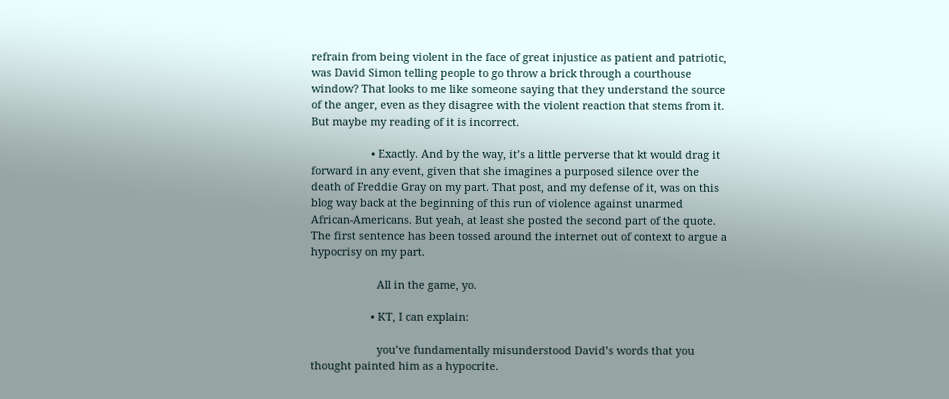refrain from being violent in the face of great injustice as patient and patriotic, was David Simon telling people to go throw a brick through a courthouse window? That looks to me like someone saying that they understand the source of the anger, even as they disagree with the violent reaction that stems from it. But maybe my reading of it is incorrect.

                    • Exactly. And by the way, it’s a little perverse that kt would drag it forward in any event, given that she imagines a purposed silence over the death of Freddie Gray on my part. That post, and my defense of it, was on this blog way back at the beginning of this run of violence against unarmed African-Americans. But yeah, at least she posted the second part of the quote. The first sentence has been tossed around the internet out of context to argue a hypocrisy on my part.

                      All in the game, yo.

                    • KT, I can explain:

                      you’ve fundamentally misunderstood David’s words that you thought painted him as a hypocrite.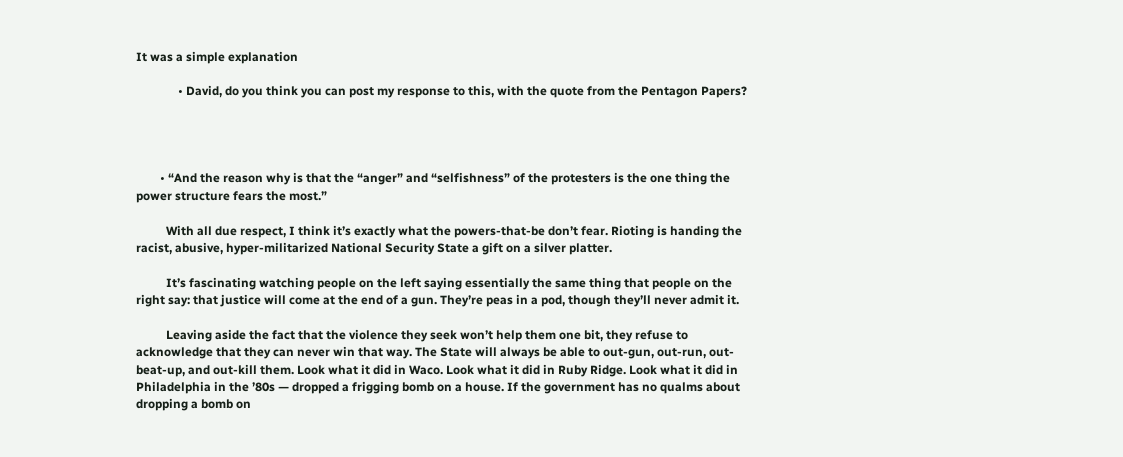It was a simple explanation

              • David, do you think you can post my response to this, with the quote from the Pentagon Papers?




        • “And the reason why is that the “anger” and “selfishness” of the protesters is the one thing the power structure fears the most.”

          With all due respect, I think it’s exactly what the powers-that-be don’t fear. Rioting is handing the racist, abusive, hyper-militarized National Security State a gift on a silver platter.

          It’s fascinating watching people on the left saying essentially the same thing that people on the right say: that justice will come at the end of a gun. They’re peas in a pod, though they’ll never admit it.

          Leaving aside the fact that the violence they seek won’t help them one bit, they refuse to acknowledge that they can never win that way. The State will always be able to out-gun, out-run, out-beat-up, and out-kill them. Look what it did in Waco. Look what it did in Ruby Ridge. Look what it did in Philadelphia in the ’80s — dropped a frigging bomb on a house. If the government has no qualms about dropping a bomb on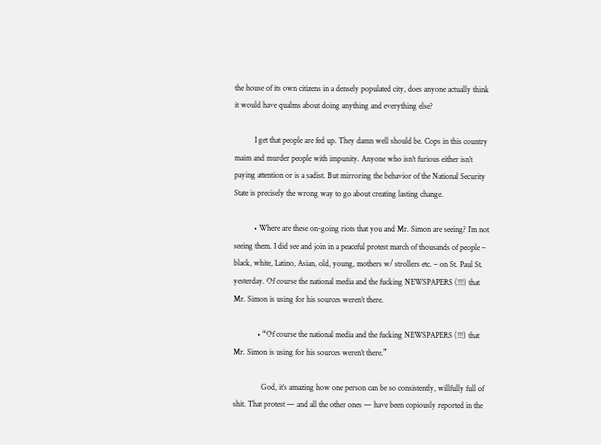the house of its own citizens in a densely populated city, does anyone actually think it would have qualms about doing anything and everything else?

          I get that people are fed up. They damn well should be. Cops in this country maim and murder people with impunity. Anyone who isn’t furious either isn’t paying attention or is a sadist. But mirroring the behavior of the National Security State is precisely the wrong way to go about creating lasting change.

          • Where are these on-going riots that you and Mr. Simon are seeing? I’m not seeing them. I did see and join in a peaceful protest march of thousands of people – black, white, Latino, Asian, old, young, mothers w/ strollers etc. – on St. Paul St. yesterday. Of course the national media and the fucking NEWSPAPERS (!!!) that Mr. Simon is using for his sources weren’t there.

            • “Of course the national media and the fucking NEWSPAPERS (!!!) that Mr. Simon is using for his sources weren’t there.”

              God, it’s amazing how one person can be so consistently, willfully full of shit. That protest — and all the other ones — have been copiously reported in the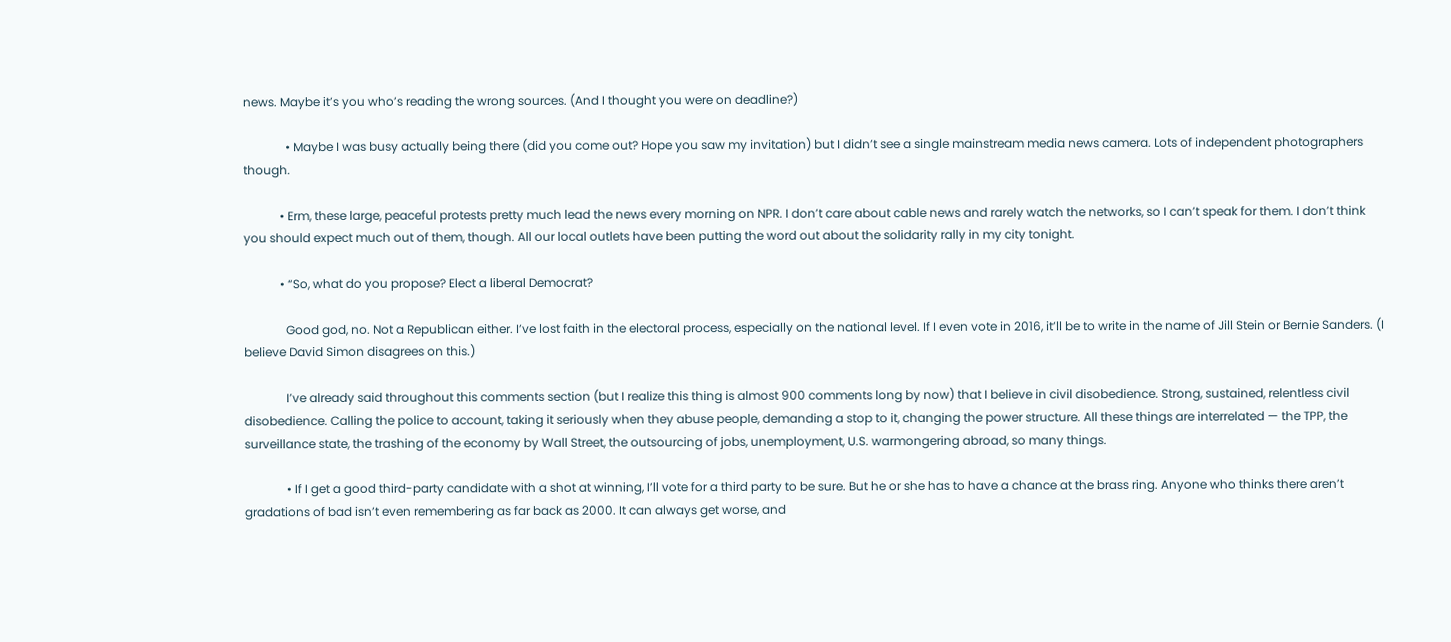news. Maybe it’s you who’s reading the wrong sources. (And I thought you were on deadline?)

              • Maybe I was busy actually being there (did you come out? Hope you saw my invitation) but I didn’t see a single mainstream media news camera. Lots of independent photographers though.

            • Erm, these large, peaceful protests pretty much lead the news every morning on NPR. I don’t care about cable news and rarely watch the networks, so I can’t speak for them. I don’t think you should expect much out of them, though. All our local outlets have been putting the word out about the solidarity rally in my city tonight.

            • “So, what do you propose? Elect a liberal Democrat?

              Good god, no. Not a Republican either. I’ve lost faith in the electoral process, especially on the national level. If I even vote in 2016, it’ll be to write in the name of Jill Stein or Bernie Sanders. (I believe David Simon disagrees on this.)

              I’ve already said throughout this comments section (but I realize this thing is almost 900 comments long by now) that I believe in civil disobedience. Strong, sustained, relentless civil disobedience. Calling the police to account, taking it seriously when they abuse people, demanding a stop to it, changing the power structure. All these things are interrelated — the TPP, the surveillance state, the trashing of the economy by Wall Street, the outsourcing of jobs, unemployment, U.S. warmongering abroad, so many things.

              • If I get a good third-party candidate with a shot at winning, I’ll vote for a third party to be sure. But he or she has to have a chance at the brass ring. Anyone who thinks there aren’t gradations of bad isn’t even remembering as far back as 2000. It can always get worse, and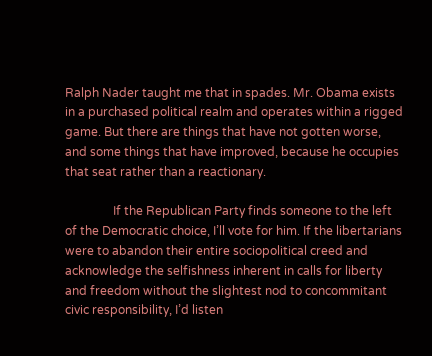Ralph Nader taught me that in spades. Mr. Obama exists in a purchased political realm and operates within a rigged game. But there are things that have not gotten worse, and some things that have improved, because he occupies that seat rather than a reactionary.

                If the Republican Party finds someone to the left of the Democratic choice, I’ll vote for him. If the libertarians were to abandon their entire sociopolitical creed and acknowledge the selfishness inherent in calls for liberty and freedom without the slightest nod to concommitant civic responsibility, I’d listen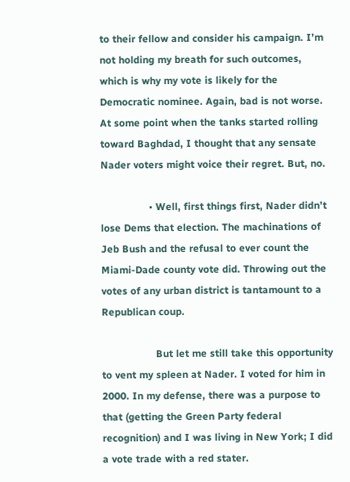to their fellow and consider his campaign. I’m not holding my breath for such outcomes, which is why my vote is likely for the Democratic nominee. Again, bad is not worse. At some point when the tanks started rolling toward Baghdad, I thought that any sensate Nader voters might voice their regret. But, no.

                • Well, first things first, Nader didn’t lose Dems that election. The machinations of Jeb Bush and the refusal to ever count the Miami-Dade county vote did. Throwing out the votes of any urban district is tantamount to a Republican coup.

                  But let me still take this opportunity to vent my spleen at Nader. I voted for him in 2000. In my defense, there was a purpose to that (getting the Green Party federal recognition) and I was living in New York; I did a vote trade with a red stater.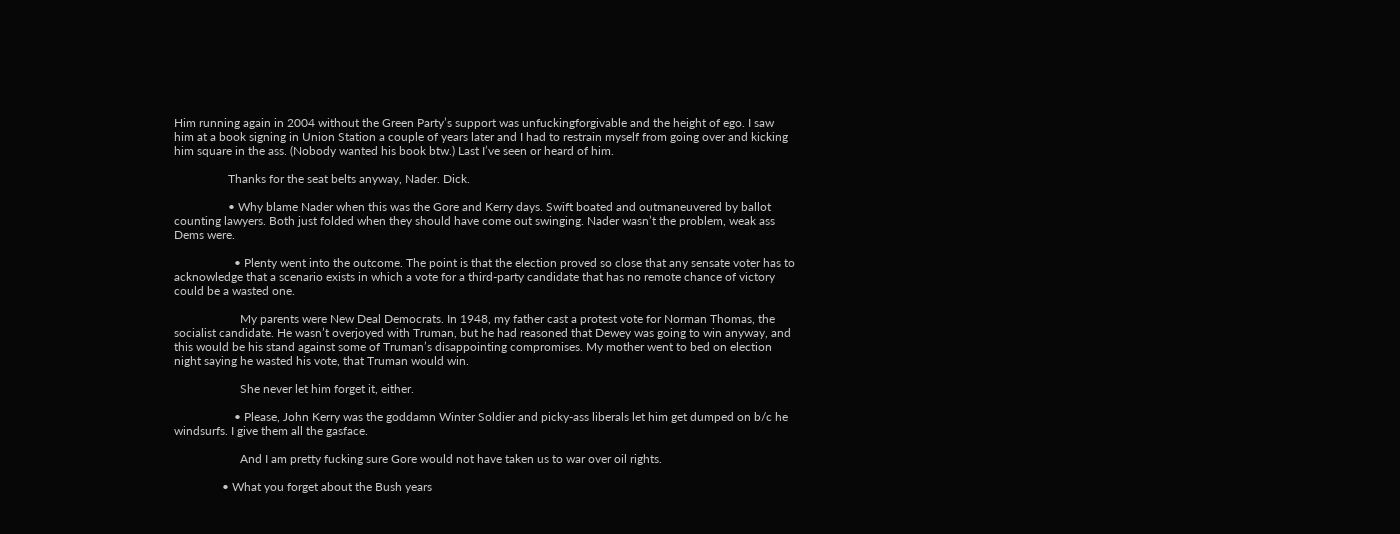Him running again in 2004 without the Green Party’s support was unfuckingforgivable and the height of ego. I saw him at a book signing in Union Station a couple of years later and I had to restrain myself from going over and kicking him square in the ass. (Nobody wanted his book btw.) Last I’ve seen or heard of him.

                  Thanks for the seat belts anyway, Nader. Dick.

                  • Why blame Nader when this was the Gore and Kerry days. Swift boated and outmaneuvered by ballot counting lawyers. Both just folded when they should have come out swinging. Nader wasn’t the problem, weak ass Dems were.

                    • Plenty went into the outcome. The point is that the election proved so close that any sensate voter has to acknowledge that a scenario exists in which a vote for a third-party candidate that has no remote chance of victory could be a wasted one.

                      My parents were New Deal Democrats. In 1948, my father cast a protest vote for Norman Thomas, the socialist candidate. He wasn’t overjoyed with Truman, but he had reasoned that Dewey was going to win anyway, and this would be his stand against some of Truman’s disappointing compromises. My mother went to bed on election night saying he wasted his vote, that Truman would win.

                      She never let him forget it, either.

                    • Please, John Kerry was the goddamn Winter Soldier and picky-ass liberals let him get dumped on b/c he windsurfs. I give them all the gasface.

                      And I am pretty fucking sure Gore would not have taken us to war over oil rights.

                • What you forget about the Bush years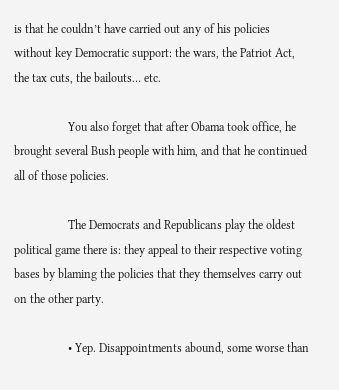is that he couldn’t have carried out any of his policies without key Democratic support: the wars, the Patriot Act, the tax cuts, the bailouts… etc.

                  You also forget that after Obama took office, he brought several Bush people with him, and that he continued all of those policies.

                  The Democrats and Republicans play the oldest political game there is: they appeal to their respective voting bases by blaming the policies that they themselves carry out on the other party.

                  • Yep. Disappointments abound, some worse than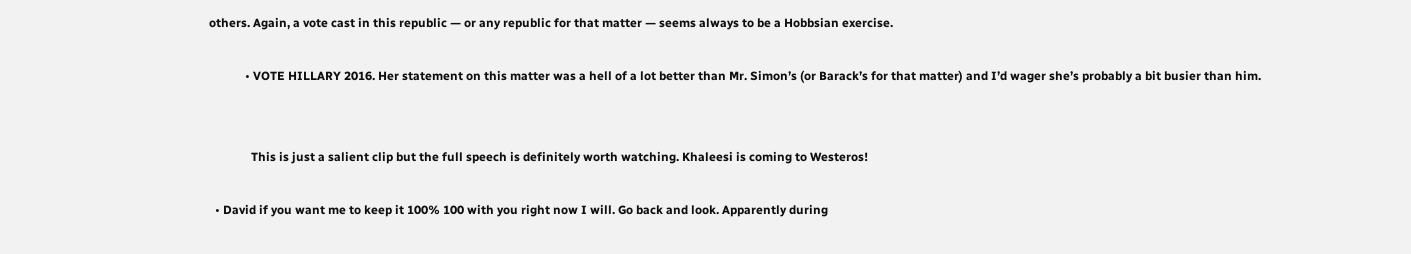others. Again, a vote cast in this republic — or any republic for that matter — seems always to be a Hobbsian exercise.

            • VOTE HILLARY 2016. Her statement on this matter was a hell of a lot better than Mr. Simon’s (or Barack’s for that matter) and I’d wager she’s probably a bit busier than him.


              This is just a salient clip but the full speech is definitely worth watching. Khaleesi is coming to Westeros!

  • David if you want me to keep it 100% 100 with you right now I will. Go back and look. Apparently during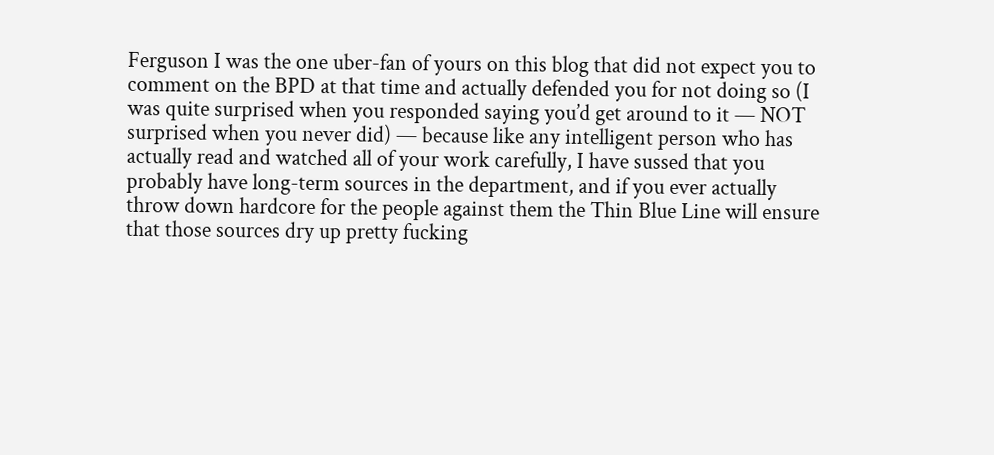Ferguson I was the one uber-fan of yours on this blog that did not expect you to comment on the BPD at that time and actually defended you for not doing so (I was quite surprised when you responded saying you’d get around to it — NOT surprised when you never did) — because like any intelligent person who has actually read and watched all of your work carefully, I have sussed that you probably have long-term sources in the department, and if you ever actually throw down hardcore for the people against them the Thin Blue Line will ensure that those sources dry up pretty fucking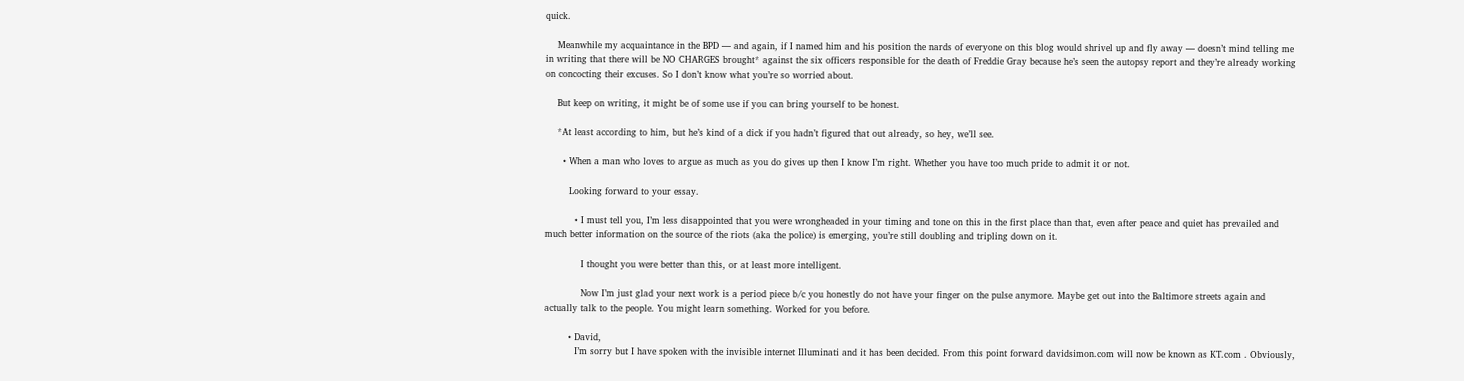quick.

    Meanwhile my acquaintance in the BPD — and again, if I named him and his position the nards of everyone on this blog would shrivel up and fly away — doesn’t mind telling me in writing that there will be NO CHARGES brought* against the six officers responsible for the death of Freddie Gray because he’s seen the autopsy report and they’re already working on concocting their excuses. So I don’t know what you’re so worried about.

    But keep on writing, it might be of some use if you can bring yourself to be honest.

    *At least according to him, but he’s kind of a dick if you hadn’t figured that out already, so hey, we’ll see.

      • When a man who loves to argue as much as you do gives up then I know I’m right. Whether you have too much pride to admit it or not.

        Looking forward to your essay.

          • I must tell you, I’m less disappointed that you were wrongheaded in your timing and tone on this in the first place than that, even after peace and quiet has prevailed and much better information on the source of the riots (aka the police) is emerging, you’re still doubling and tripling down on it.

            I thought you were better than this, or at least more intelligent.

            Now I’m just glad your next work is a period piece b/c you honestly do not have your finger on the pulse anymore. Maybe get out into the Baltimore streets again and actually talk to the people. You might learn something. Worked for you before.

        • David,
          I’m sorry but I have spoken with the invisible internet Illuminati and it has been decided. From this point forward davidsimon.com will now be known as KT.com . Obviously,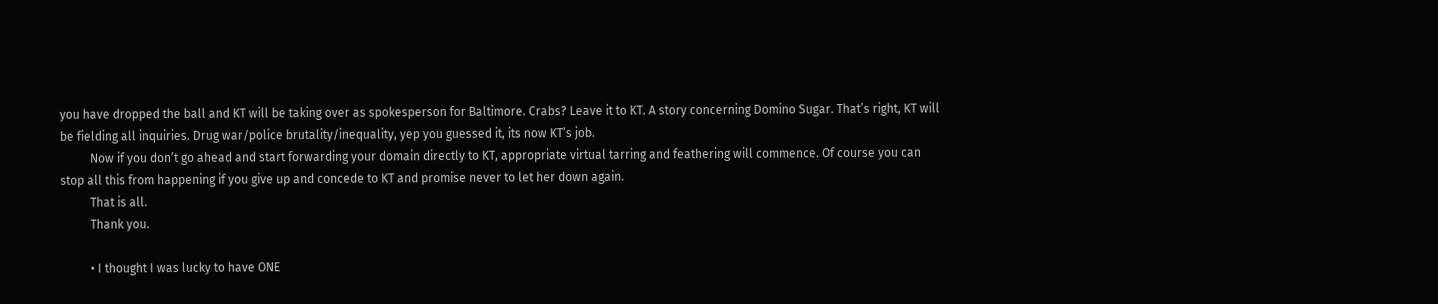you have dropped the ball and KT will be taking over as spokesperson for Baltimore. Crabs? Leave it to KT. A story concerning Domino Sugar. That’s right, KT will be fielding all inquiries. Drug war/police brutality/inequality, yep you guessed it, its now KT’s job.
          Now if you don’t go ahead and start forwarding your domain directly to KT, appropriate virtual tarring and feathering will commence. Of course you can stop all this from happening if you give up and concede to KT and promise never to let her down again.
          That is all.
          Thank you.

          • I thought I was lucky to have ONE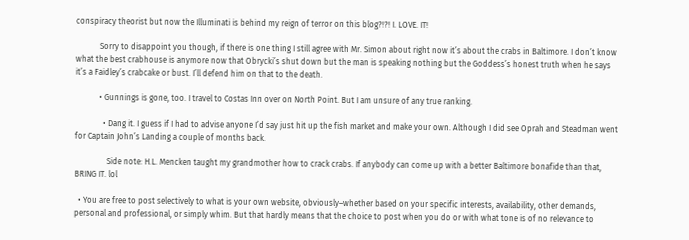conspiracy theorist but now the Illuminati is behind my reign of terror on this blog?!?! I. LOVE. IT!

            Sorry to disappoint you though, if there is one thing I still agree with Mr. Simon about right now it’s about the crabs in Baltimore. I don’t know what the best crabhouse is anymore now that Obrycki’s shut down but the man is speaking nothing but the Goddess’s honest truth when he says it’s a Faidley’s crabcake or bust. I’ll defend him on that to the death.

            • Gunnings is gone, too. I travel to Costas Inn over on North Point. But I am unsure of any true ranking.

              • Dang it. I guess if I had to advise anyone I’d say just hit up the fish market and make your own. Although I did see Oprah and Steadman went for Captain John’s Landing a couple of months back.

                Side note: H.L. Mencken taught my grandmother how to crack crabs. If anybody can come up with a better Baltimore bonafide than that, BRING IT. lol

  • You are free to post selectively to what is your own website, obviously–whether based on your specific interests, availability, other demands, personal and professional, or simply whim. But that hardly means that the choice to post when you do or with what tone is of no relevance to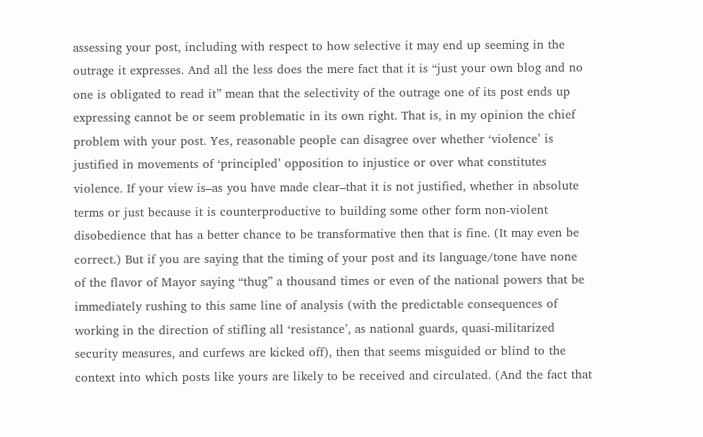assessing your post, including with respect to how selective it may end up seeming in the outrage it expresses. And all the less does the mere fact that it is “just your own blog and no one is obligated to read it” mean that the selectivity of the outrage one of its post ends up expressing cannot be or seem problematic in its own right. That is, in my opinion the chief problem with your post. Yes, reasonable people can disagree over whether ‘violence’ is justified in movements of ‘principled’ opposition to injustice or over what constitutes violence. If your view is–as you have made clear–that it is not justified, whether in absolute terms or just because it is counterproductive to building some other form non-violent disobedience that has a better chance to be transformative then that is fine. (It may even be correct.) But if you are saying that the timing of your post and its language/tone have none of the flavor of Mayor saying “thug” a thousand times or even of the national powers that be immediately rushing to this same line of analysis (with the predictable consequences of working in the direction of stifling all ‘resistance’, as national guards, quasi-militarized security measures, and curfews are kicked off), then that seems misguided or blind to the context into which posts like yours are likely to be received and circulated. (And the fact that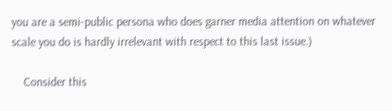you are a semi-public persona who does garner media attention on whatever scale you do is hardly irrelevant with respect to this last issue.)

    Consider this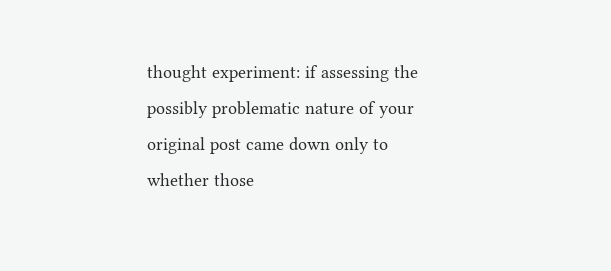thought experiment: if assessing the possibly problematic nature of your original post came down only to whether those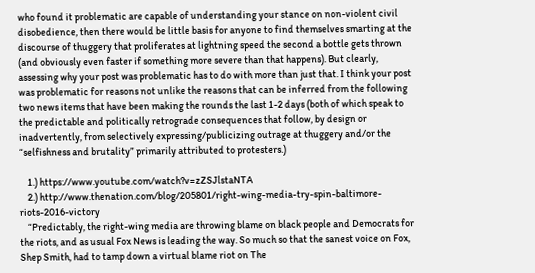who found it problematic are capable of understanding your stance on non-violent civil disobedience, then there would be little basis for anyone to find themselves smarting at the discourse of thuggery that proliferates at lightning speed the second a bottle gets thrown (and obviously even faster if something more severe than that happens). But clearly, assessing why your post was problematic has to do with more than just that. I think your post was problematic for reasons not unlike the reasons that can be inferred from the following two news items that have been making the rounds the last 1-2 days (both of which speak to the predictable and politically retrograde consequences that follow, by design or inadvertently, from selectively expressing/publicizing outrage at thuggery and/or the “selfishness and brutality” primarily attributed to protesters.)

    1.) https://www.youtube.com/watch?v=zZSJlstaNTA
    2.) http://www.thenation.com/blog/205801/right-wing-media-try-spin-baltimore-riots-2016-victory
    “Predictably, the right-wing media are throwing blame on black people and Democrats for the riots, and as usual Fox News is leading the way. So much so that the sanest voice on Fox, Shep Smith, had to tamp down a virtual blame riot on The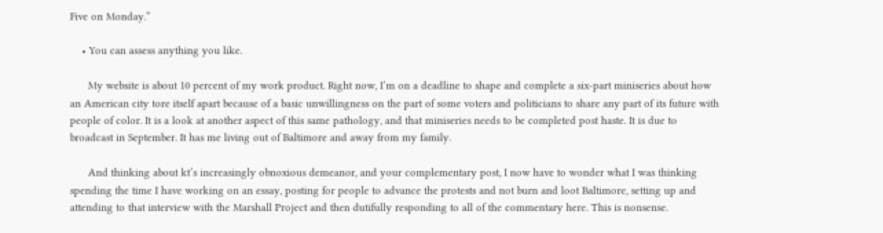Five on Monday.”

    • You can assess anything you like.

      My website is about 10 percent of my work product. Right now, I’m on a deadline to shape and complete a six-part miniseries about how an American city tore itself apart because of a basic unwillingness on the part of some voters and politicians to share any part of its future with people of color. It is a look at another aspect of this same pathology, and that miniseries needs to be completed post haste. It is due to broadcast in September. It has me living out of Baltimore and away from my family.

      And thinking about kt’s increasingly obnoxious demeanor, and your complementary post, I now have to wonder what I was thinking spending the time I have working on an essay, posting for people to advance the protests and not burn and loot Baltimore, setting up and attending to that interview with the Marshall Project and then dutifully responding to all of the commentary here. This is nonsense.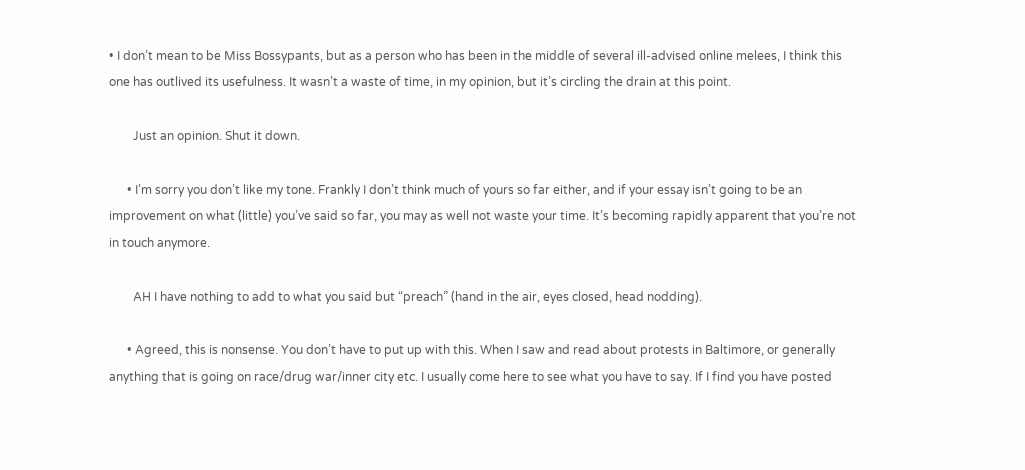• I don’t mean to be Miss Bossypants, but as a person who has been in the middle of several ill-advised online melees, I think this one has outlived its usefulness. It wasn’t a waste of time, in my opinion, but it’s circling the drain at this point.

        Just an opinion. Shut it down.

      • I’m sorry you don’t like my tone. Frankly I don’t think much of yours so far either, and if your essay isn’t going to be an improvement on what (little) you’ve said so far, you may as well not waste your time. It’s becoming rapidly apparent that you’re not in touch anymore.

        AH I have nothing to add to what you said but “preach” (hand in the air, eyes closed, head nodding).

      • Agreed, this is nonsense. You don’t have to put up with this. When I saw and read about protests in Baltimore, or generally anything that is going on race/drug war/inner city etc. I usually come here to see what you have to say. If I find you have posted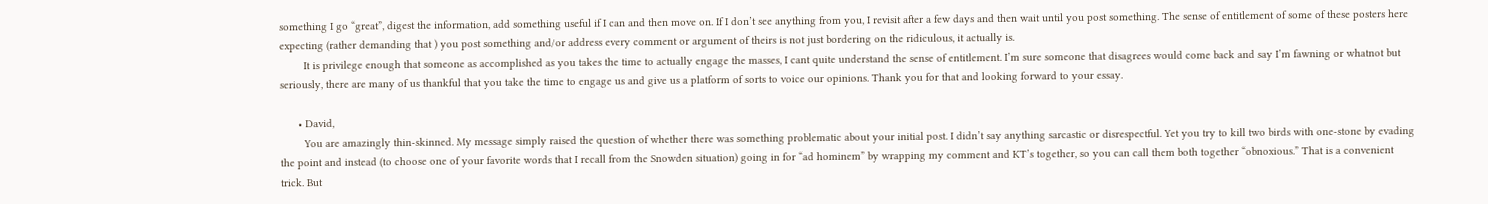something I go “great”, digest the information, add something useful if I can and then move on. If I don’t see anything from you, I revisit after a few days and then wait until you post something. The sense of entitlement of some of these posters here expecting (rather demanding that ) you post something and/or address every comment or argument of theirs is not just bordering on the ridiculous, it actually is.
        It is privilege enough that someone as accomplished as you takes the time to actually engage the masses, I cant quite understand the sense of entitlement. I’m sure someone that disagrees would come back and say I’m fawning or whatnot but seriously, there are many of us thankful that you take the time to engage us and give us a platform of sorts to voice our opinions. Thank you for that and looking forward to your essay.

      • David,
        You are amazingly thin-skinned. My message simply raised the question of whether there was something problematic about your initial post. I didn’t say anything sarcastic or disrespectful. Yet you try to kill two birds with one-stone by evading the point and instead (to choose one of your favorite words that I recall from the Snowden situation) going in for “ad hominem” by wrapping my comment and KT’s together, so you can call them both together “obnoxious.” That is a convenient trick. But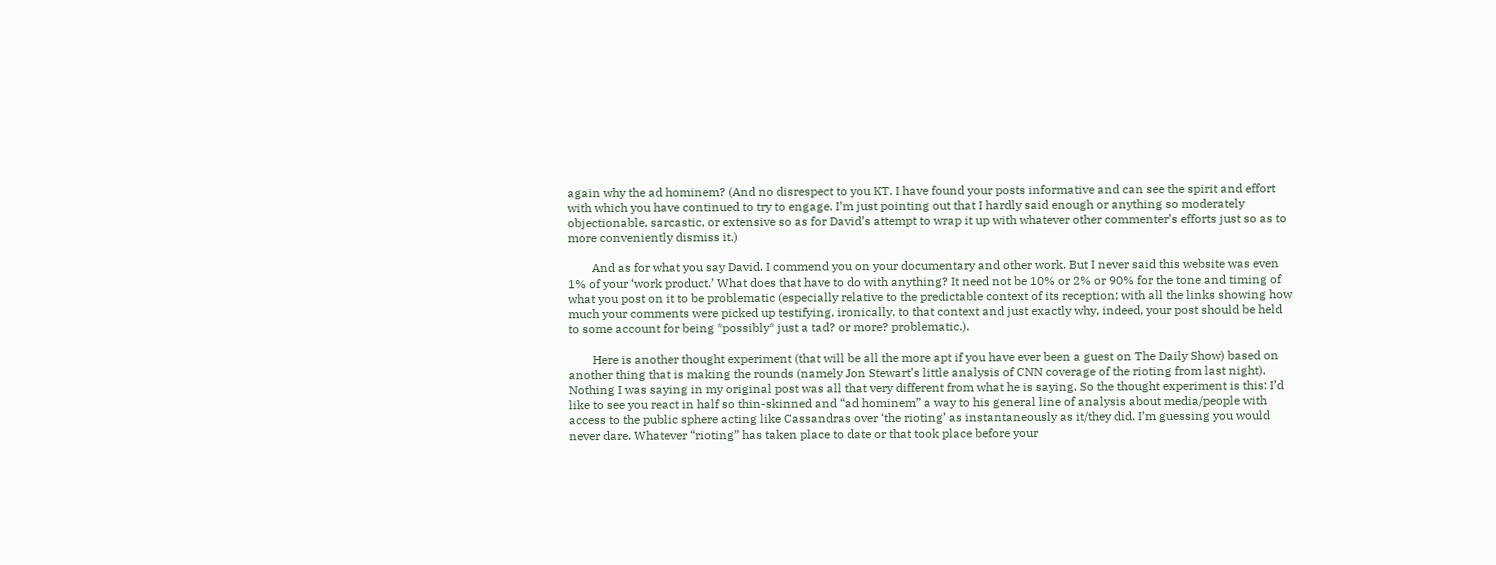again why the ad hominem? (And no disrespect to you KT. I have found your posts informative and can see the spirit and effort with which you have continued to try to engage. I’m just pointing out that I hardly said enough or anything so moderately objectionable, sarcastic, or extensive so as for David’s attempt to wrap it up with whatever other commenter’s efforts just so as to more conveniently dismiss it.)

        And as for what you say David. I commend you on your documentary and other work. But I never said this website was even 1% of your ‘work product.’ What does that have to do with anything? It need not be 10% or 2% or 90% for the tone and timing of what you post on it to be problematic (especially relative to the predictable context of its reception; with all the links showing how much your comments were picked up testifying, ironically, to that context and just exactly why, indeed, your post should be held to some account for being *possibly* just a tad? or more? problematic.).

        Here is another thought experiment (that will be all the more apt if you have ever been a guest on The Daily Show) based on another thing that is making the rounds (namely Jon Stewart’s little analysis of CNN coverage of the rioting from last night). Nothing I was saying in my original post was all that very different from what he is saying. So the thought experiment is this: I’d like to see you react in half so thin-skinned and “ad hominem” a way to his general line of analysis about media/people with access to the public sphere acting like Cassandras over ‘the rioting’ as instantaneously as it/they did. I’m guessing you would never dare. Whatever “rioting” has taken place to date or that took place before your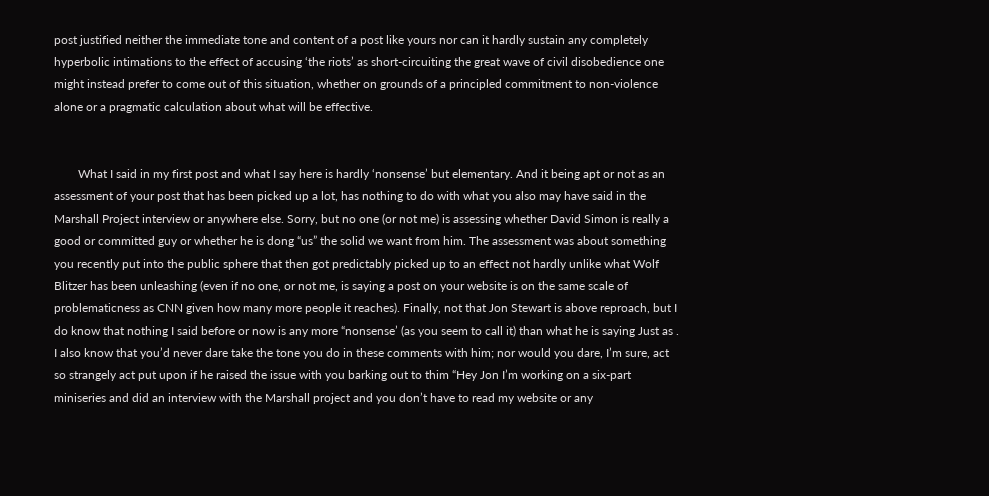post justified neither the immediate tone and content of a post like yours nor can it hardly sustain any completely hyperbolic intimations to the effect of accusing ‘the riots’ as short-circuiting the great wave of civil disobedience one might instead prefer to come out of this situation, whether on grounds of a principled commitment to non-violence alone or a pragmatic calculation about what will be effective.


        What I said in my first post and what I say here is hardly ‘nonsense’ but elementary. And it being apt or not as an assessment of your post that has been picked up a lot, has nothing to do with what you also may have said in the Marshall Project interview or anywhere else. Sorry, but no one (or not me) is assessing whether David Simon is really a good or committed guy or whether he is dong “us” the solid we want from him. The assessment was about something you recently put into the public sphere that then got predictably picked up to an effect not hardly unlike what Wolf Blitzer has been unleashing (even if no one, or not me, is saying a post on your website is on the same scale of problematicness as CNN given how many more people it reaches). Finally, not that Jon Stewart is above reproach, but I do know that nothing I said before or now is any more “nonsense’ (as you seem to call it) than what he is saying Just as . I also know that you’d never dare take the tone you do in these comments with him; nor would you dare, I’m sure, act so strangely act put upon if he raised the issue with you barking out to thim “Hey Jon I’m working on a six-part miniseries and did an interview with the Marshall project and you don’t have to read my website or any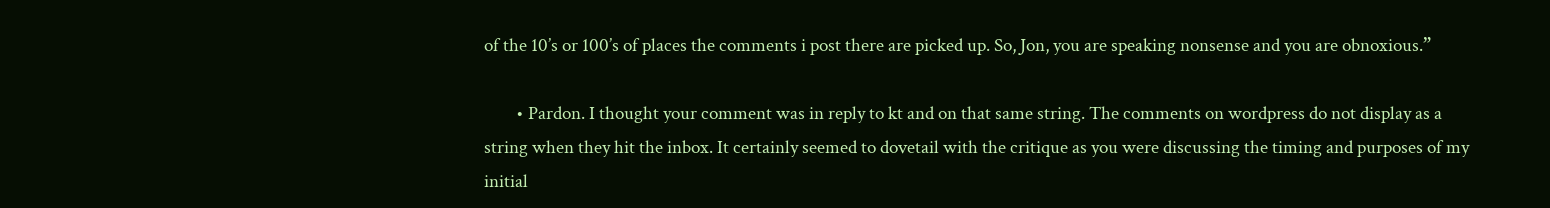of the 10’s or 100’s of places the comments i post there are picked up. So, Jon, you are speaking nonsense and you are obnoxious.”

        • Pardon. I thought your comment was in reply to kt and on that same string. The comments on wordpress do not display as a string when they hit the inbox. It certainly seemed to dovetail with the critique as you were discussing the timing and purposes of my initial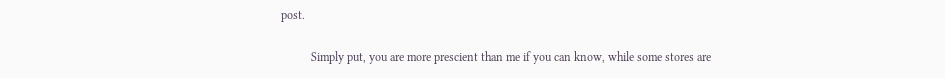post.

          Simply put, you are more prescient than me if you can know, while some stores are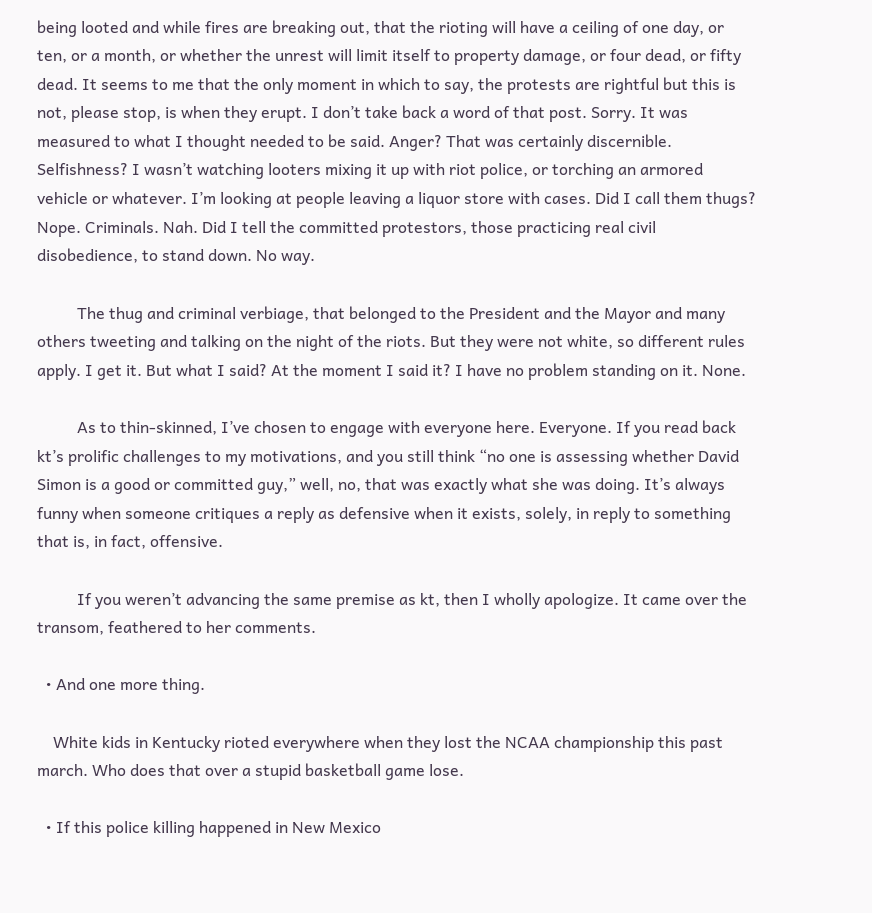being looted and while fires are breaking out, that the rioting will have a ceiling of one day, or ten, or a month, or whether the unrest will limit itself to property damage, or four dead, or fifty dead. It seems to me that the only moment in which to say, the protests are rightful but this is not, please stop, is when they erupt. I don’t take back a word of that post. Sorry. It was measured to what I thought needed to be said. Anger? That was certainly discernible. Selfishness? I wasn’t watching looters mixing it up with riot police, or torching an armored vehicle or whatever. I’m looking at people leaving a liquor store with cases. Did I call them thugs? Nope. Criminals. Nah. Did I tell the committed protestors, those practicing real civil disobedience, to stand down. No way.

          The thug and criminal verbiage, that belonged to the President and the Mayor and many others tweeting and talking on the night of the riots. But they were not white, so different rules apply. I get it. But what I said? At the moment I said it? I have no problem standing on it. None.

          As to thin-skinned, I’ve chosen to engage with everyone here. Everyone. If you read back kt’s prolific challenges to my motivations, and you still think “no one is assessing whether David Simon is a good or committed guy,” well, no, that was exactly what she was doing. It’s always funny when someone critiques a reply as defensive when it exists, solely, in reply to something that is, in fact, offensive.

          If you weren’t advancing the same premise as kt, then I wholly apologize. It came over the transom, feathered to her comments.

  • And one more thing.

    White kids in Kentucky rioted everywhere when they lost the NCAA championship this past march. Who does that over a stupid basketball game lose.

  • If this police killing happened in New Mexico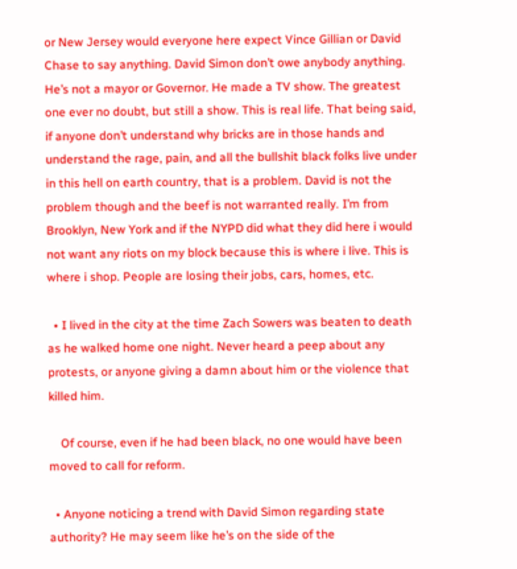or New Jersey would everyone here expect Vince Gillian or David Chase to say anything. David Simon don’t owe anybody anything. He’s not a mayor or Governor. He made a TV show. The greatest one ever no doubt, but still a show. This is real life. That being said, if anyone don’t understand why bricks are in those hands and understand the rage, pain, and all the bullshit black folks live under in this hell on earth country, that is a problem. David is not the problem though and the beef is not warranted really. I’m from Brooklyn, New York and if the NYPD did what they did here i would not want any riots on my block because this is where i live. This is where i shop. People are losing their jobs, cars, homes, etc.

  • I lived in the city at the time Zach Sowers was beaten to death as he walked home one night. Never heard a peep about any protests, or anyone giving a damn about him or the violence that killed him.

    Of course, even if he had been black, no one would have been moved to call for reform.

  • Anyone noticing a trend with David Simon regarding state authority? He may seem like he’s on the side of the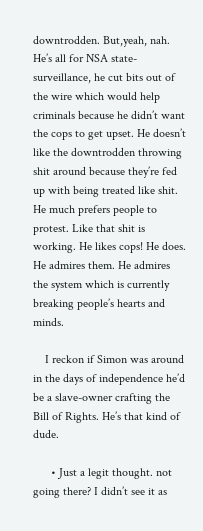downtrodden. But,yeah, nah. He’s all for NSA state-surveillance, he cut bits out of the wire which would help criminals because he didn’t want the cops to get upset. He doesn’t like the downtrodden throwing shit around because they’re fed up with being treated like shit. He much prefers people to protest. Like that shit is working. He likes cops! He does. He admires them. He admires the system which is currently breaking people’s hearts and minds.

    I reckon if Simon was around in the days of independence he’d be a slave-owner crafting the Bill of Rights. He’s that kind of dude.

      • Just a legit thought. not going there? I didn’t see it as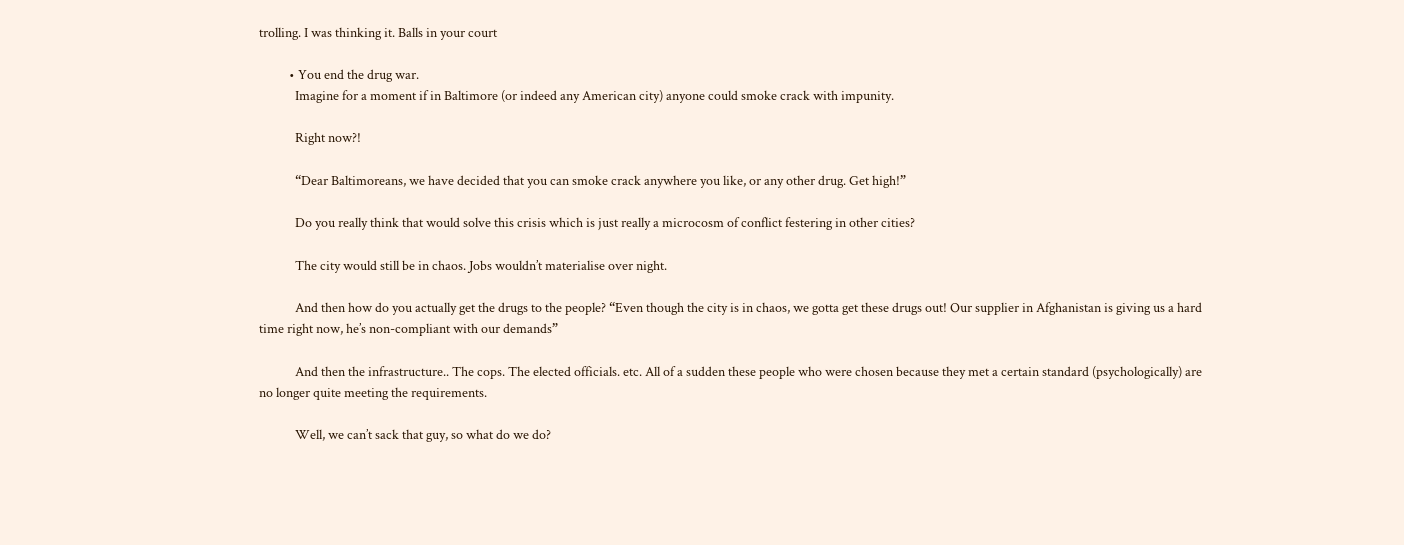trolling. I was thinking it. Balls in your court

          • You end the drug war.
            Imagine for a moment if in Baltimore (or indeed any American city) anyone could smoke crack with impunity.

            Right now?!

            “Dear Baltimoreans, we have decided that you can smoke crack anywhere you like, or any other drug. Get high!”

            Do you really think that would solve this crisis which is just really a microcosm of conflict festering in other cities?

            The city would still be in chaos. Jobs wouldn’t materialise over night.

            And then how do you actually get the drugs to the people? “Even though the city is in chaos, we gotta get these drugs out! Our supplier in Afghanistan is giving us a hard time right now, he’s non-compliant with our demands”

            And then the infrastructure.. The cops. The elected officials. etc. All of a sudden these people who were chosen because they met a certain standard (psychologically) are no longer quite meeting the requirements.

            Well, we can’t sack that guy, so what do we do?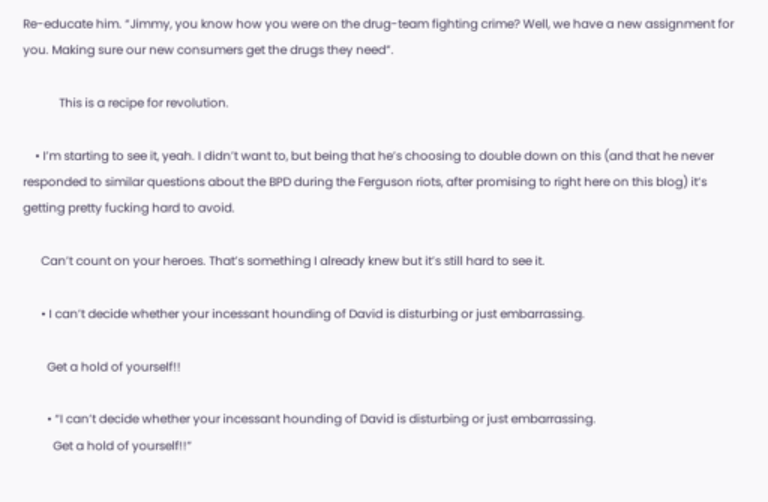Re-educate him. “Jimmy, you know how you were on the drug-team fighting crime? Well, we have a new assignment for you. Making sure our new consumers get the drugs they need”.

            This is a recipe for revolution.

    • I’m starting to see it, yeah. I didn’t want to, but being that he’s choosing to double down on this (and that he never responded to similar questions about the BPD during the Ferguson riots, after promising to right here on this blog) it’s getting pretty fucking hard to avoid.

      Can’t count on your heroes. That’s something I already knew but it’s still hard to see it.

      • I can’t decide whether your incessant hounding of David is disturbing or just embarrassing.

        Get a hold of yourself!!

        • “I can’t decide whether your incessant hounding of David is disturbing or just embarrassing.
          Get a hold of yourself!!”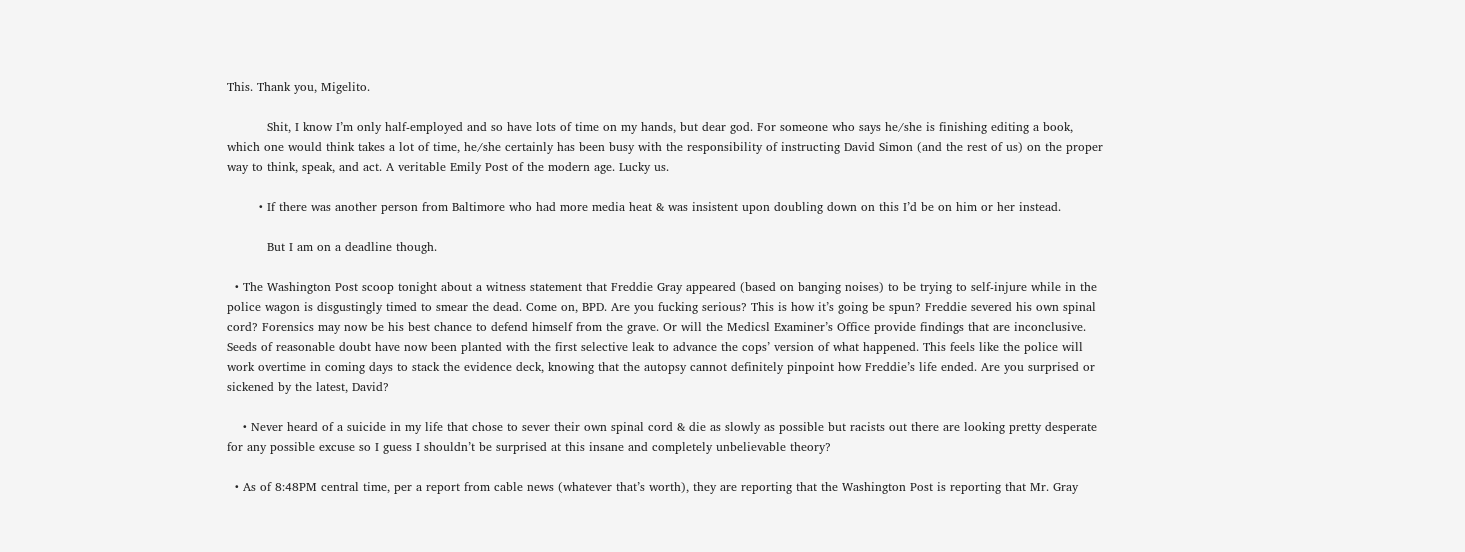This. Thank you, Migelito.

          Shit, I know I’m only half-employed and so have lots of time on my hands, but dear god. For someone who says he/she is finishing editing a book, which one would think takes a lot of time, he/she certainly has been busy with the responsibility of instructing David Simon (and the rest of us) on the proper way to think, speak, and act. A veritable Emily Post of the modern age. Lucky us.

        • If there was another person from Baltimore who had more media heat & was insistent upon doubling down on this I’d be on him or her instead.

          But I am on a deadline though.

  • The Washington Post scoop tonight about a witness statement that Freddie Gray appeared (based on banging noises) to be trying to self-injure while in the police wagon is disgustingly timed to smear the dead. Come on, BPD. Are you fucking serious? This is how it’s going be spun? Freddie severed his own spinal cord? Forensics may now be his best chance to defend himself from the grave. Or will the Medicsl Examiner’s Office provide findings that are inconclusive. Seeds of reasonable doubt have now been planted with the first selective leak to advance the cops’ version of what happened. This feels like the police will work overtime in coming days to stack the evidence deck, knowing that the autopsy cannot definitely pinpoint how Freddie’s life ended. Are you surprised or sickened by the latest, David?

    • Never heard of a suicide in my life that chose to sever their own spinal cord & die as slowly as possible but racists out there are looking pretty desperate for any possible excuse so I guess I shouldn’t be surprised at this insane and completely unbelievable theory?

  • As of 8:48PM central time, per a report from cable news (whatever that’s worth), they are reporting that the Washington Post is reporting that Mr. Gray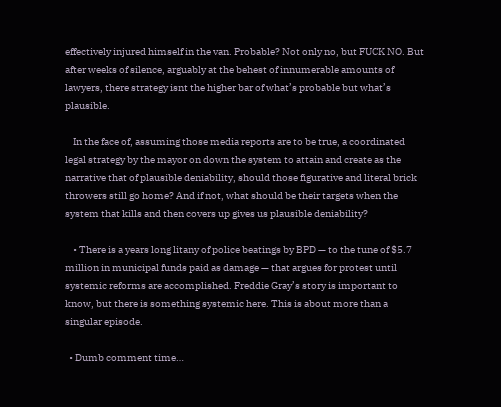effectively injured himself in the van. Probable? Not only no, but FUCK NO. But after weeks of silence, arguably at the behest of innumerable amounts of lawyers, there strategy isnt the higher bar of what’s probable but what’s plausible.

    In the face of, assuming those media reports are to be true, a coordinated legal strategy by the mayor on down the system to attain and create as the narrative that of plausible deniability, should those figurative and literal brick throwers still go home? And if not, what should be their targets when the system that kills and then covers up gives us plausible deniability?

    • There is a years long litany of police beatings by BPD — to the tune of $5.7 million in municipal funds paid as damage — that argues for protest until systemic reforms are accomplished. Freddie Gray’s story is important to know, but there is something systemic here. This is about more than a singular episode.

  • Dumb comment time…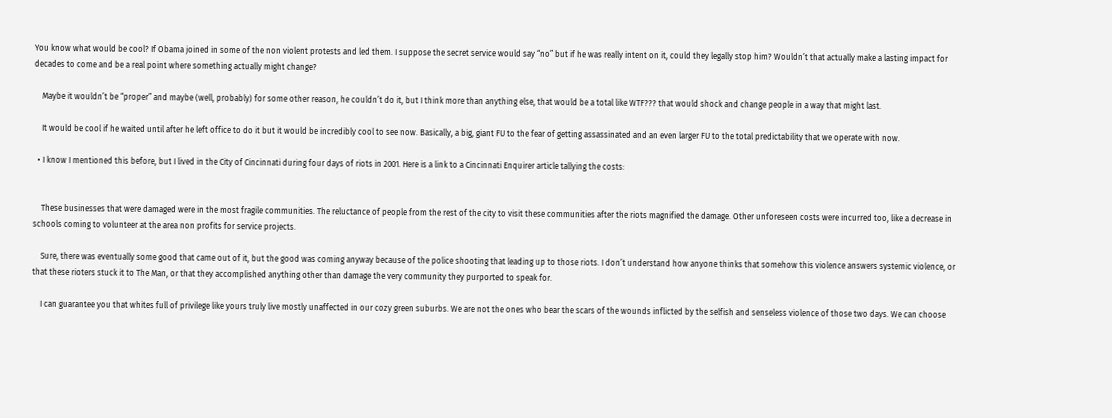You know what would be cool? If Obama joined in some of the non violent protests and led them. I suppose the secret service would say “no” but if he was really intent on it, could they legally stop him? Wouldn’t that actually make a lasting impact for decades to come and be a real point where something actually might change?

    Maybe it wouldn’t be “proper” and maybe (well, probably) for some other reason, he couldn’t do it, but I think more than anything else, that would be a total like WTF??? that would shock and change people in a way that might last.

    It would be cool if he waited until after he left office to do it but it would be incredibly cool to see now. Basically, a big, giant FU to the fear of getting assassinated and an even larger FU to the total predictability that we operate with now.

  • I know I mentioned this before, but I lived in the City of Cincinnati during four days of riots in 2001. Here is a link to a Cincinnati Enquirer article tallying the costs:


    These businesses that were damaged were in the most fragile communities. The reluctance of people from the rest of the city to visit these communities after the riots magnified the damage. Other unforeseen costs were incurred too, like a decrease in schools coming to volunteer at the area non profits for service projects.

    Sure, there was eventually some good that came out of it, but the good was coming anyway because of the police shooting that leading up to those riots. I don’t understand how anyone thinks that somehow this violence answers systemic violence, or that these rioters stuck it to The Man, or that they accomplished anything other than damage the very community they purported to speak for.

    I can guarantee you that whites full of privilege like yours truly live mostly unaffected in our cozy green suburbs. We are not the ones who bear the scars of the wounds inflicted by the selfish and senseless violence of those two days. We can choose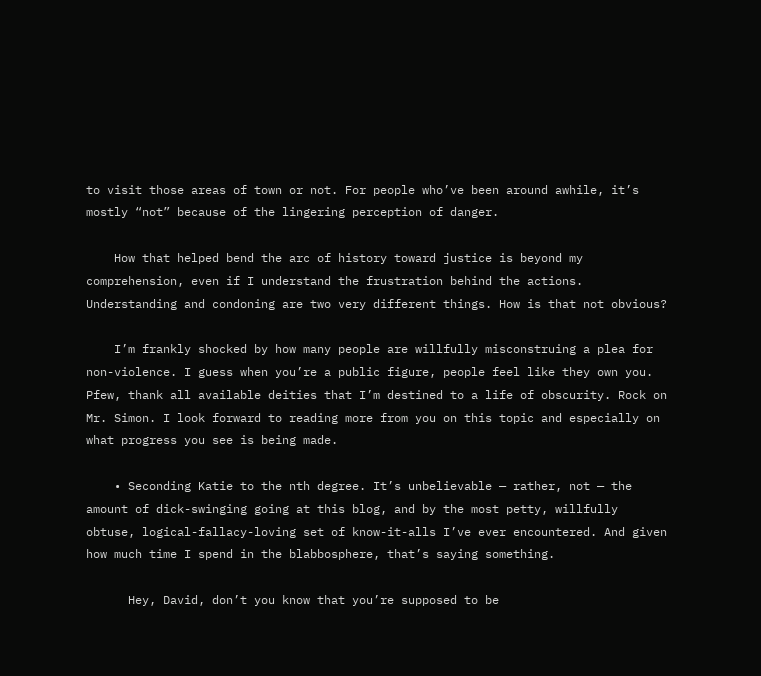to visit those areas of town or not. For people who’ve been around awhile, it’s mostly “not” because of the lingering perception of danger.

    How that helped bend the arc of history toward justice is beyond my comprehension, even if I understand the frustration behind the actions. Understanding and condoning are two very different things. How is that not obvious?

    I’m frankly shocked by how many people are willfully misconstruing a plea for non-violence. I guess when you’re a public figure, people feel like they own you. Pfew, thank all available deities that I’m destined to a life of obscurity. Rock on Mr. Simon. I look forward to reading more from you on this topic and especially on what progress you see is being made.

    • Seconding Katie to the nth degree. It’s unbelievable — rather, not — the amount of dick-swinging going at this blog, and by the most petty, willfully obtuse, logical-fallacy-loving set of know-it-alls I’ve ever encountered. And given how much time I spend in the blabbosphere, that’s saying something.

      Hey, David, don’t you know that you’re supposed to be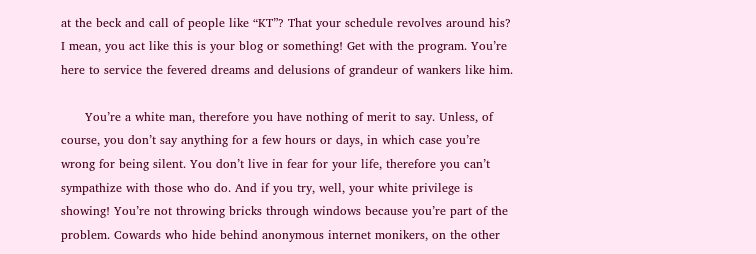at the beck and call of people like “KT”? That your schedule revolves around his? I mean, you act like this is your blog or something! Get with the program. You’re here to service the fevered dreams and delusions of grandeur of wankers like him.

      You’re a white man, therefore you have nothing of merit to say. Unless, of course, you don’t say anything for a few hours or days, in which case you’re wrong for being silent. You don’t live in fear for your life, therefore you can’t sympathize with those who do. And if you try, well, your white privilege is showing! You’re not throwing bricks through windows because you’re part of the problem. Cowards who hide behind anonymous internet monikers, on the other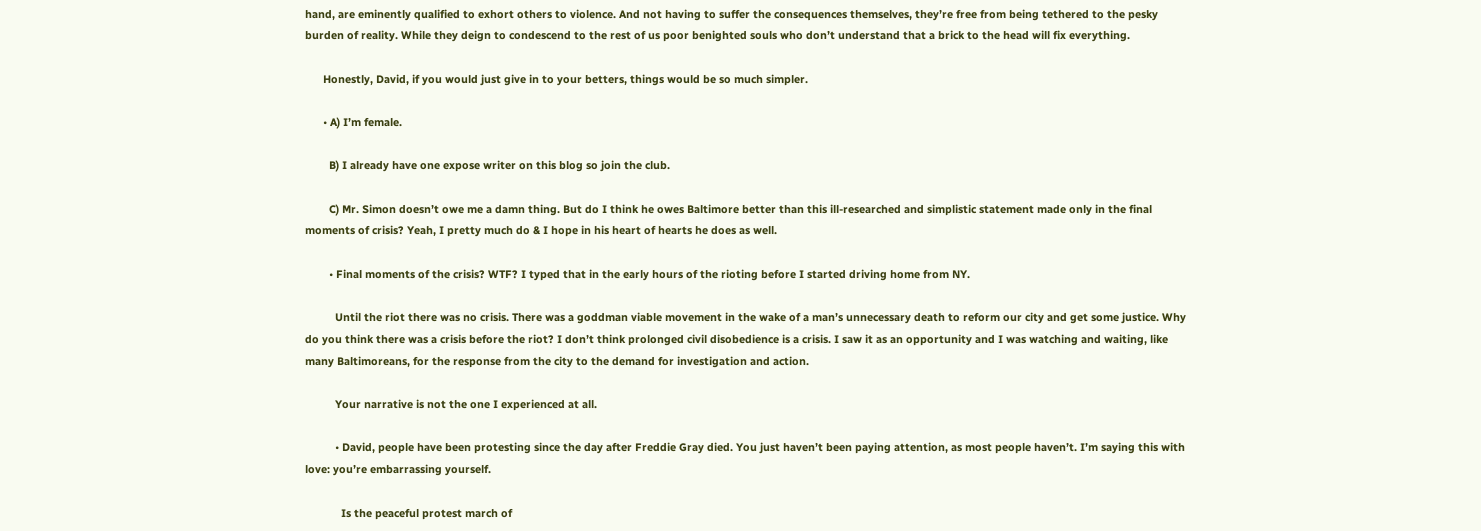hand, are eminently qualified to exhort others to violence. And not having to suffer the consequences themselves, they’re free from being tethered to the pesky burden of reality. While they deign to condescend to the rest of us poor benighted souls who don’t understand that a brick to the head will fix everything.

      Honestly, David, if you would just give in to your betters, things would be so much simpler.

      • A) I’m female.

        B) I already have one expose writer on this blog so join the club.

        C) Mr. Simon doesn’t owe me a damn thing. But do I think he owes Baltimore better than this ill-researched and simplistic statement made only in the final moments of crisis? Yeah, I pretty much do & I hope in his heart of hearts he does as well.

        • Final moments of the crisis? WTF? I typed that in the early hours of the rioting before I started driving home from NY.

          Until the riot there was no crisis. There was a goddman viable movement in the wake of a man’s unnecessary death to reform our city and get some justice. Why do you think there was a crisis before the riot? I don’t think prolonged civil disobedience is a crisis. I saw it as an opportunity and I was watching and waiting, like many Baltimoreans, for the response from the city to the demand for investigation and action.

          Your narrative is not the one I experienced at all.

          • David, people have been protesting since the day after Freddie Gray died. You just haven’t been paying attention, as most people haven’t. I’m saying this with love: you’re embarrassing yourself.

            Is the peaceful protest march of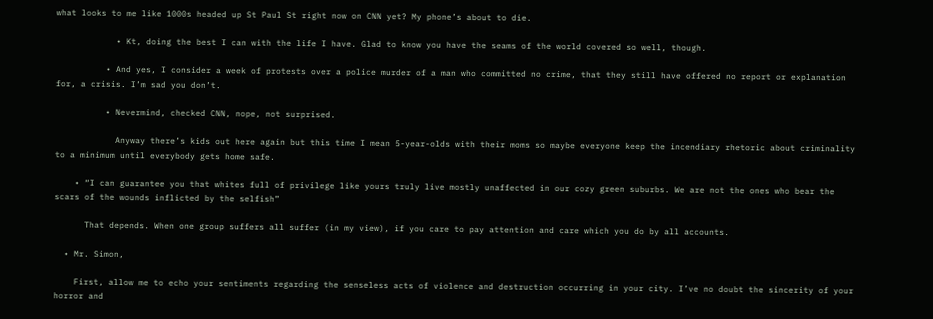what looks to me like 1000s headed up St Paul St right now on CNN yet? My phone’s about to die.

            • Kt, doing the best I can with the life I have. Glad to know you have the seams of the world covered so well, though.

          • And yes, I consider a week of protests over a police murder of a man who committed no crime, that they still have offered no report or explanation for, a crisis. I’m sad you don’t.

          • Nevermind, checked CNN, nope, not surprised.

            Anyway there’s kids out here again but this time I mean 5-year-olds with their moms so maybe everyone keep the incendiary rhetoric about criminality to a minimum until everybody gets home safe.

    • “I can guarantee you that whites full of privilege like yours truly live mostly unaffected in our cozy green suburbs. We are not the ones who bear the scars of the wounds inflicted by the selfish”

      That depends. When one group suffers all suffer (in my view), if you care to pay attention and care which you do by all accounts.

  • Mr. Simon,

    First, allow me to echo your sentiments regarding the senseless acts of violence and destruction occurring in your city. I’ve no doubt the sincerity of your horror and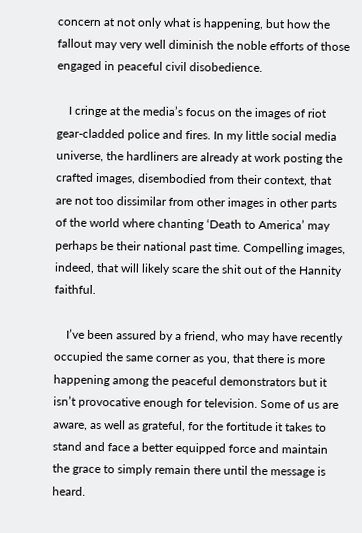concern at not only what is happening, but how the fallout may very well diminish the noble efforts of those engaged in peaceful civil disobedience.

    I cringe at the media’s focus on the images of riot gear-cladded police and fires. In my little social media universe, the hardliners are already at work posting the crafted images, disembodied from their context, that are not too dissimilar from other images in other parts of the world where chanting ‘Death to America’ may perhaps be their national past time. Compelling images, indeed, that will likely scare the shit out of the Hannity faithful.

    I’ve been assured by a friend, who may have recently occupied the same corner as you, that there is more happening among the peaceful demonstrators but it isn’t provocative enough for television. Some of us are aware, as well as grateful, for the fortitude it takes to stand and face a better equipped force and maintain the grace to simply remain there until the message is heard.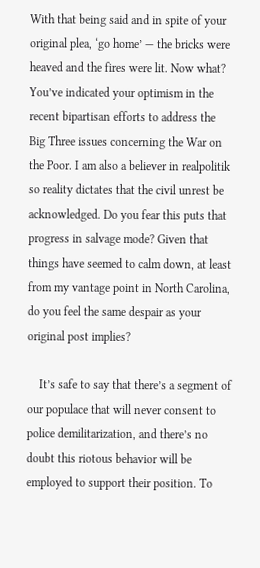With that being said and in spite of your original plea, ‘go home’ — the bricks were heaved and the fires were lit. Now what? You’ve indicated your optimism in the recent bipartisan efforts to address the Big Three issues concerning the War on the Poor. I am also a believer in realpolitik so reality dictates that the civil unrest be acknowledged. Do you fear this puts that progress in salvage mode? Given that things have seemed to calm down, at least from my vantage point in North Carolina, do you feel the same despair as your original post implies?

    It’s safe to say that there’s a segment of our populace that will never consent to police demilitarization, and there’s no doubt this riotous behavior will be employed to support their position. To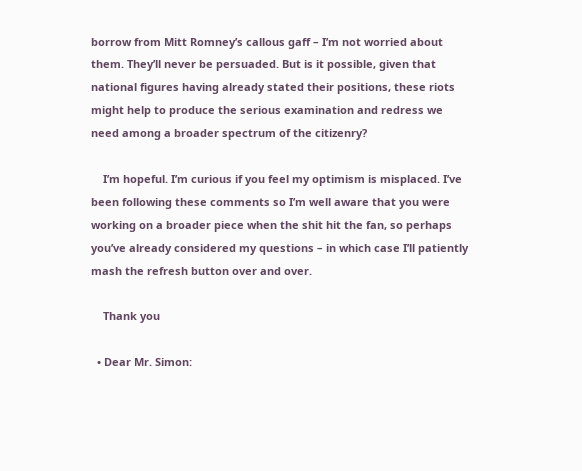borrow from Mitt Romney’s callous gaff – I’m not worried about them. They’ll never be persuaded. But is it possible, given that national figures having already stated their positions, these riots might help to produce the serious examination and redress we need among a broader spectrum of the citizenry?

    I’m hopeful. I’m curious if you feel my optimism is misplaced. I’ve been following these comments so I’m well aware that you were working on a broader piece when the shit hit the fan, so perhaps you’ve already considered my questions – in which case I’ll patiently mash the refresh button over and over.

    Thank you

  • Dear Mr. Simon: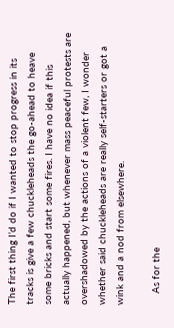The first thing I’d do if I wanted to stop progress in its tracks is give a few chuckleheads the go-ahead to heave some bricks and start some fires. I have no idea if this actually happened, but whenever mass peaceful protests are overshadowed by the actions of a violent few, I wonder whether said chuckleheads are really self-starters or got a wink and a nod from elsewhere.

    As for the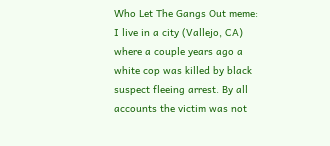Who Let The Gangs Out meme: I live in a city (Vallejo, CA) where a couple years ago a white cop was killed by black suspect fleeing arrest. By all accounts the victim was not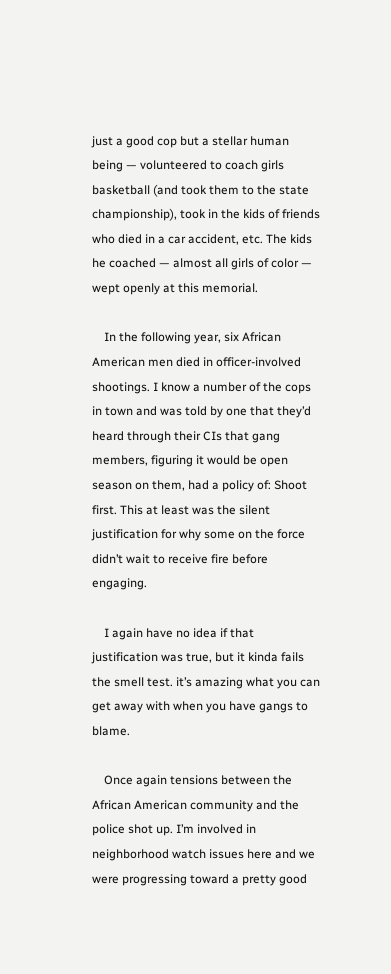just a good cop but a stellar human being — volunteered to coach girls basketball (and took them to the state championship), took in the kids of friends who died in a car accident, etc. The kids he coached — almost all girls of color — wept openly at this memorial.

    In the following year, six African American men died in officer-involved shootings. I know a number of the cops in town and was told by one that they’d heard through their CIs that gang members, figuring it would be open season on them, had a policy of: Shoot first. This at least was the silent justification for why some on the force didn’t wait to receive fire before engaging.

    I again have no idea if that justification was true, but it kinda fails the smell test. it’s amazing what you can get away with when you have gangs to blame.

    Once again tensions between the African American community and the police shot up. I’m involved in neighborhood watch issues here and we were progressing toward a pretty good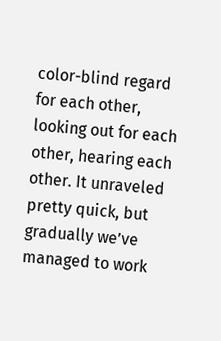color-blind regard for each other, looking out for each other, hearing each other. It unraveled pretty quick, but gradually we’ve managed to work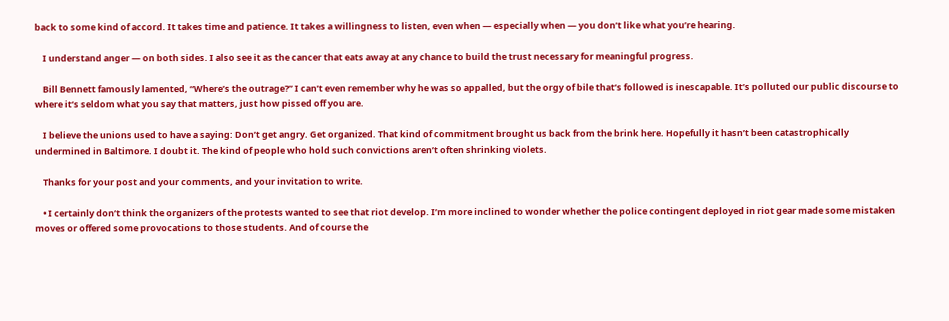back to some kind of accord. It takes time and patience. It takes a willingness to listen, even when — especially when — you don’t like what you’re hearing.

    I understand anger — on both sides. I also see it as the cancer that eats away at any chance to build the trust necessary for meaningful progress.

    Bill Bennett famously lamented, “Where’s the outrage?” I can’t even remember why he was so appalled, but the orgy of bile that’s followed is inescapable. It’s polluted our public discourse to where it’s seldom what you say that matters, just how pissed off you are.

    I believe the unions used to have a saying: Don’t get angry. Get organized. That kind of commitment brought us back from the brink here. Hopefully it hasn’t been catastrophically undermined in Baltimore. I doubt it. The kind of people who hold such convictions aren’t often shrinking violets.

    Thanks for your post and your comments, and your invitation to write.

    • I certainly don’t think the organizers of the protests wanted to see that riot develop. I’m more inclined to wonder whether the police contingent deployed in riot gear made some mistaken moves or offered some provocations to those students. And of course the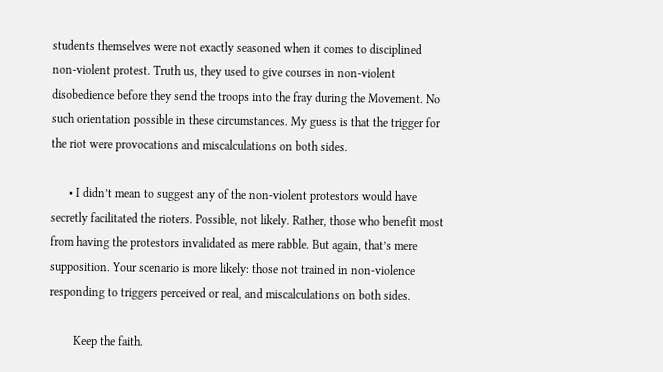students themselves were not exactly seasoned when it comes to disciplined non-violent protest. Truth us, they used to give courses in non-violent disobedience before they send the troops into the fray during the Movement. No such orientation possible in these circumstances. My guess is that the trigger for the riot were provocations and miscalculations on both sides.

      • I didn’t mean to suggest any of the non-violent protestors would have secretly facilitated the rioters. Possible, not likely. Rather, those who benefit most from having the protestors invalidated as mere rabble. But again, that’s mere supposition. Your scenario is more likely: those not trained in non-violence responding to triggers perceived or real, and miscalculations on both sides.

        Keep the faith.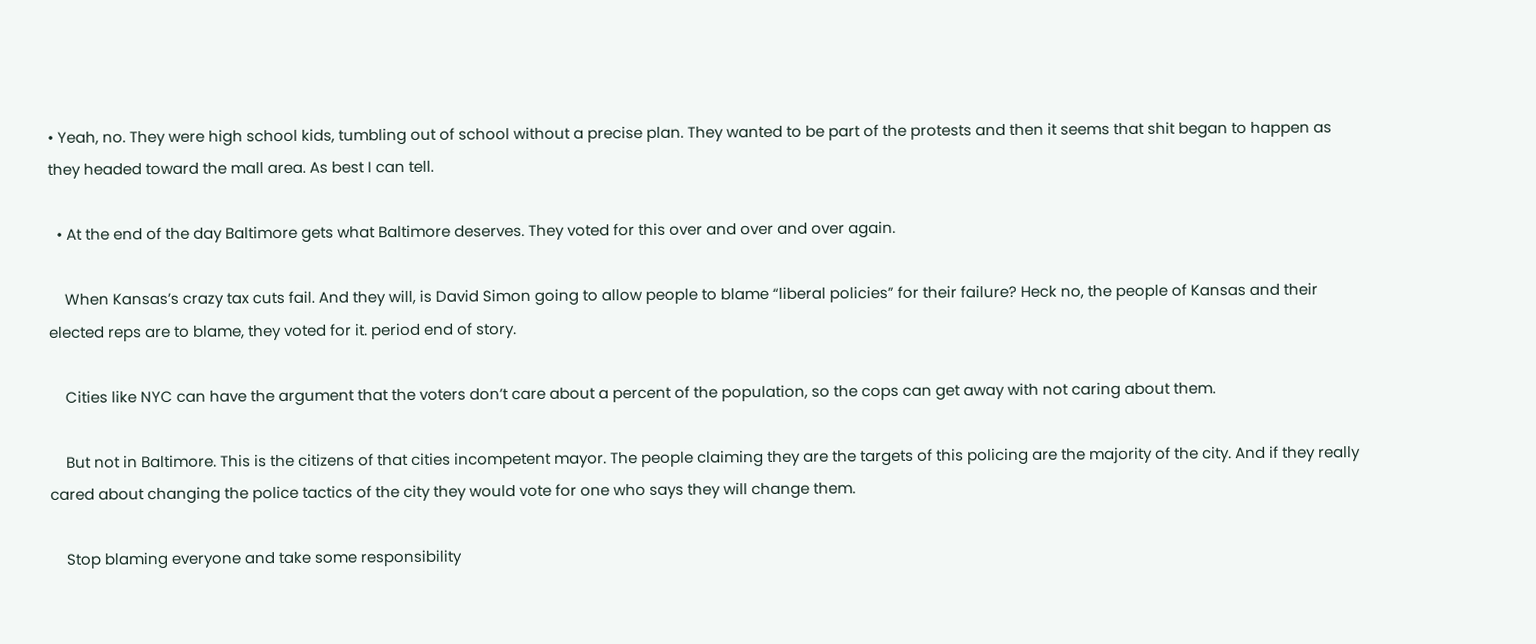• Yeah, no. They were high school kids, tumbling out of school without a precise plan. They wanted to be part of the protests and then it seems that shit began to happen as they headed toward the mall area. As best I can tell.

  • At the end of the day Baltimore gets what Baltimore deserves. They voted for this over and over and over again.

    When Kansas’s crazy tax cuts fail. And they will, is David Simon going to allow people to blame “liberal policies” for their failure? Heck no, the people of Kansas and their elected reps are to blame, they voted for it. period end of story.

    Cities like NYC can have the argument that the voters don’t care about a percent of the population, so the cops can get away with not caring about them.

    But not in Baltimore. This is the citizens of that cities incompetent mayor. The people claiming they are the targets of this policing are the majority of the city. And if they really cared about changing the police tactics of the city they would vote for one who says they will change them.

    Stop blaming everyone and take some responsibility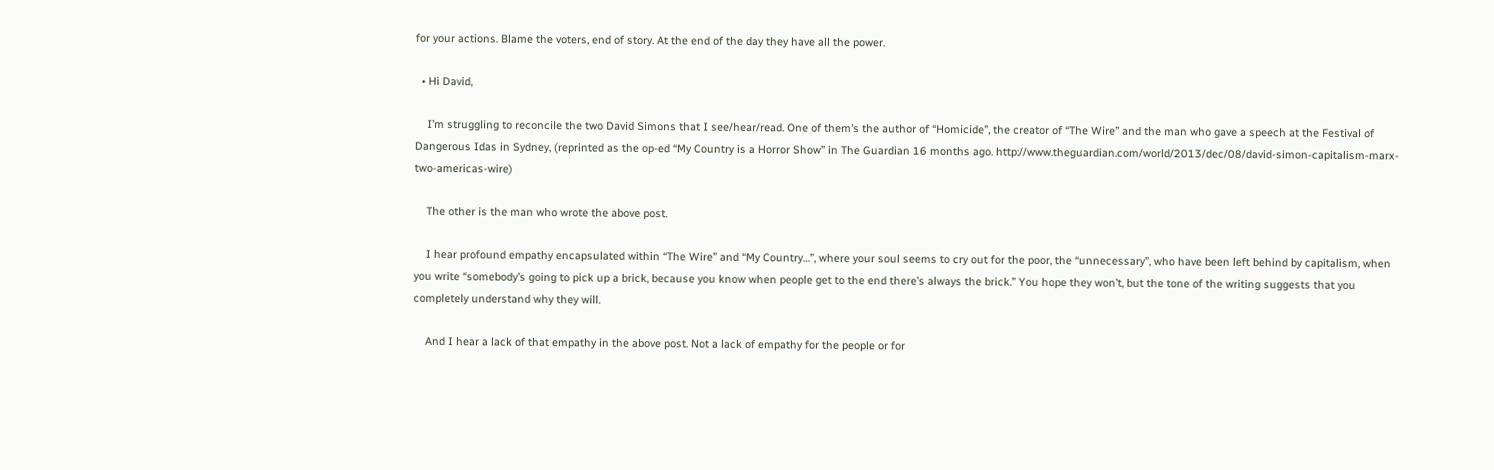for your actions. Blame the voters, end of story. At the end of the day they have all the power.

  • Hi David,

    I’m struggling to reconcile the two David Simons that I see/hear/read. One of them’s the author of “Homicide”, the creator of “The Wire” and the man who gave a speech at the Festival of Dangerous Idas in Sydney, (reprinted as the op-ed “My Country is a Horror Show” in The Guardian 16 months ago. http://www.theguardian.com/world/2013/dec/08/david-simon-capitalism-marx-two-americas-wire)

    The other is the man who wrote the above post.

    I hear profound empathy encapsulated within “The Wire” and “My Country…”, where your soul seems to cry out for the poor, the “unnecessary”, who have been left behind by capitalism, when you write “somebody’s going to pick up a brick, because you know when people get to the end there’s always the brick.” You hope they won’t, but the tone of the writing suggests that you completely understand why they will.

    And I hear a lack of that empathy in the above post. Not a lack of empathy for the people or for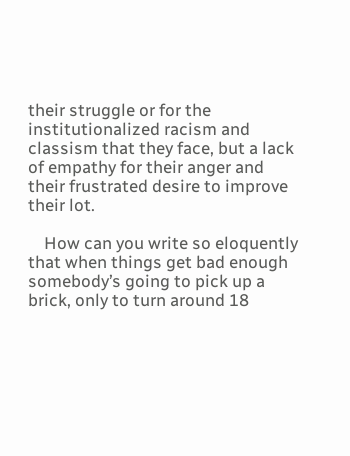their struggle or for the institutionalized racism and classism that they face, but a lack of empathy for their anger and their frustrated desire to improve their lot.

    How can you write so eloquently that when things get bad enough somebody’s going to pick up a brick, only to turn around 18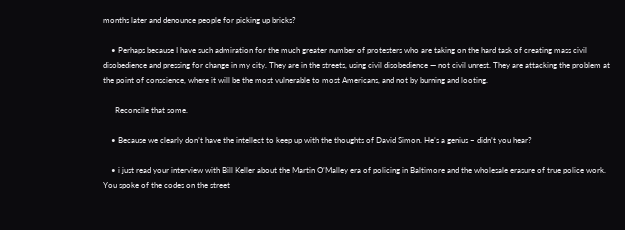months later and denounce people for picking up bricks?

    • Perhaps because I have such admiration for the much greater number of protesters who are taking on the hard task of creating mass civil disobedience and pressing for change in my city. They are in the streets, using civil disobedience — not civil unrest. They are attacking the problem at the point of conscience, where it will be the most vulnerable to most Americans, and not by burning and looting.

      Reconcile that some.

    • Because we clearly don’t have the intellect to keep up with the thoughts of David Simon. He’s a genius – didn’t you hear?

    • i just read your interview with Bill Keller about the Martin O’Malley era of policing in Baltimore and the wholesale erasure of true police work. You spoke of the codes on the street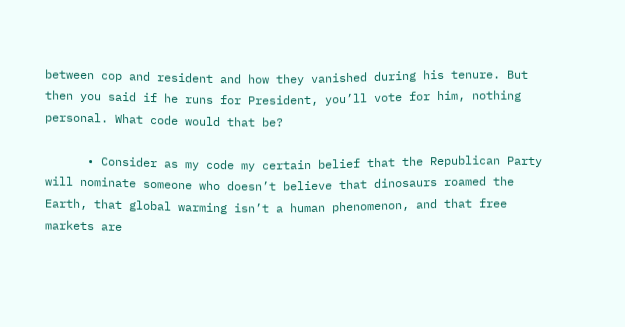between cop and resident and how they vanished during his tenure. But then you said if he runs for President, you’ll vote for him, nothing personal. What code would that be?

      • Consider as my code my certain belief that the Republican Party will nominate someone who doesn’t believe that dinosaurs roamed the Earth, that global warming isn’t a human phenomenon, and that free markets are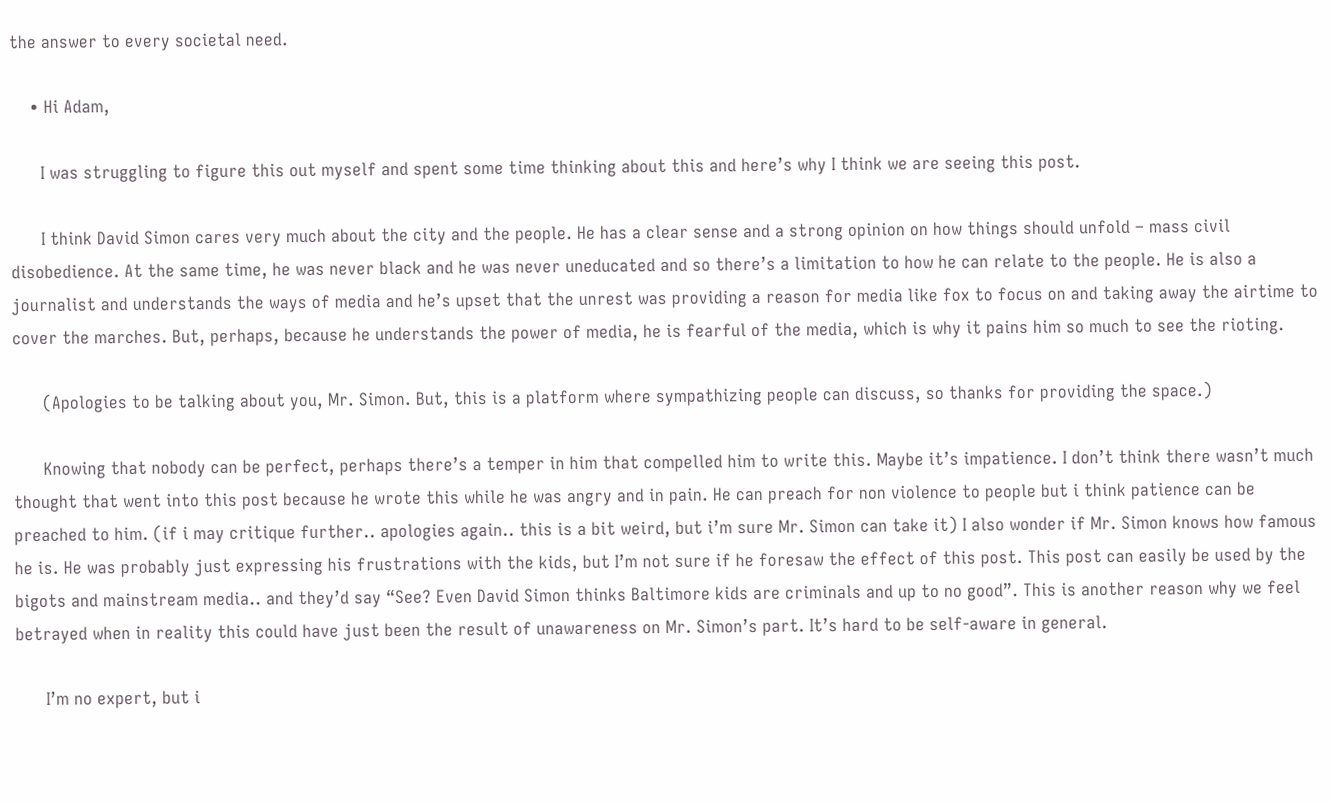the answer to every societal need.

    • Hi Adam,

      I was struggling to figure this out myself and spent some time thinking about this and here’s why I think we are seeing this post.

      I think David Simon cares very much about the city and the people. He has a clear sense and a strong opinion on how things should unfold – mass civil disobedience. At the same time, he was never black and he was never uneducated and so there’s a limitation to how he can relate to the people. He is also a journalist and understands the ways of media and he’s upset that the unrest was providing a reason for media like fox to focus on and taking away the airtime to cover the marches. But, perhaps, because he understands the power of media, he is fearful of the media, which is why it pains him so much to see the rioting.

      (Apologies to be talking about you, Mr. Simon. But, this is a platform where sympathizing people can discuss, so thanks for providing the space.)

      Knowing that nobody can be perfect, perhaps there’s a temper in him that compelled him to write this. Maybe it’s impatience. I don’t think there wasn’t much thought that went into this post because he wrote this while he was angry and in pain. He can preach for non violence to people but i think patience can be preached to him. (if i may critique further.. apologies again.. this is a bit weird, but i’m sure Mr. Simon can take it) I also wonder if Mr. Simon knows how famous he is. He was probably just expressing his frustrations with the kids, but I’m not sure if he foresaw the effect of this post. This post can easily be used by the bigots and mainstream media.. and they’d say “See? Even David Simon thinks Baltimore kids are criminals and up to no good”. This is another reason why we feel betrayed when in reality this could have just been the result of unawareness on Mr. Simon’s part. It’s hard to be self-aware in general.

      I’m no expert, but i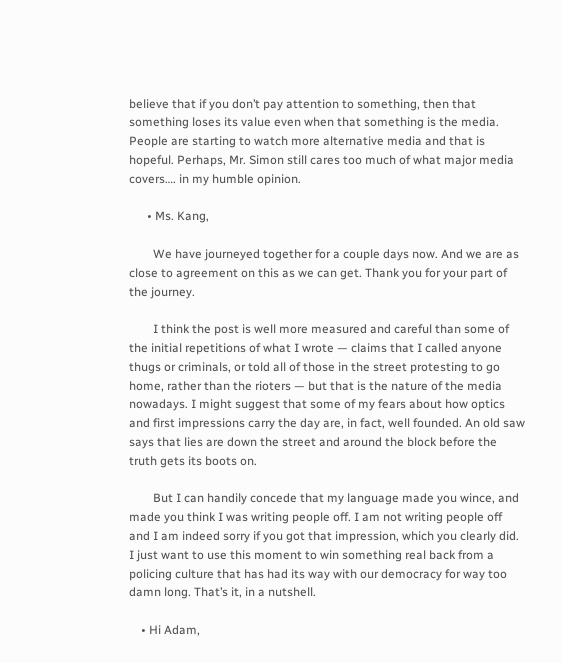believe that if you don’t pay attention to something, then that something loses its value even when that something is the media. People are starting to watch more alternative media and that is hopeful. Perhaps, Mr. Simon still cares too much of what major media covers…. in my humble opinion.

      • Ms. Kang,

        We have journeyed together for a couple days now. And we are as close to agreement on this as we can get. Thank you for your part of the journey.

        I think the post is well more measured and careful than some of the initial repetitions of what I wrote — claims that I called anyone thugs or criminals, or told all of those in the street protesting to go home, rather than the rioters — but that is the nature of the media nowadays. I might suggest that some of my fears about how optics and first impressions carry the day are, in fact, well founded. An old saw says that lies are down the street and around the block before the truth gets its boots on.

        But I can handily concede that my language made you wince, and made you think I was writing people off. I am not writing people off and I am indeed sorry if you got that impression, which you clearly did. I just want to use this moment to win something real back from a policing culture that has had its way with our democracy for way too damn long. That’s it, in a nutshell.

    • Hi Adam,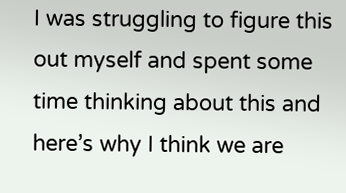I was struggling to figure this out myself and spent some time thinking about this and here’s why I think we are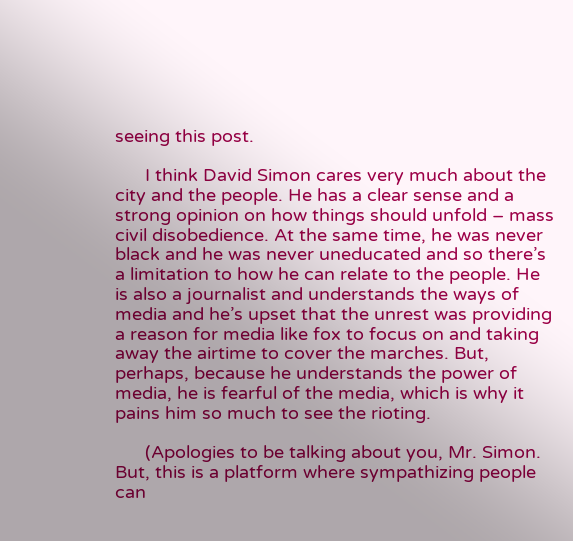seeing this post.

      I think David Simon cares very much about the city and the people. He has a clear sense and a strong opinion on how things should unfold – mass civil disobedience. At the same time, he was never black and he was never uneducated and so there’s a limitation to how he can relate to the people. He is also a journalist and understands the ways of media and he’s upset that the unrest was providing a reason for media like fox to focus on and taking away the airtime to cover the marches. But, perhaps, because he understands the power of media, he is fearful of the media, which is why it pains him so much to see the rioting.

      (Apologies to be talking about you, Mr. Simon. But, this is a platform where sympathizing people can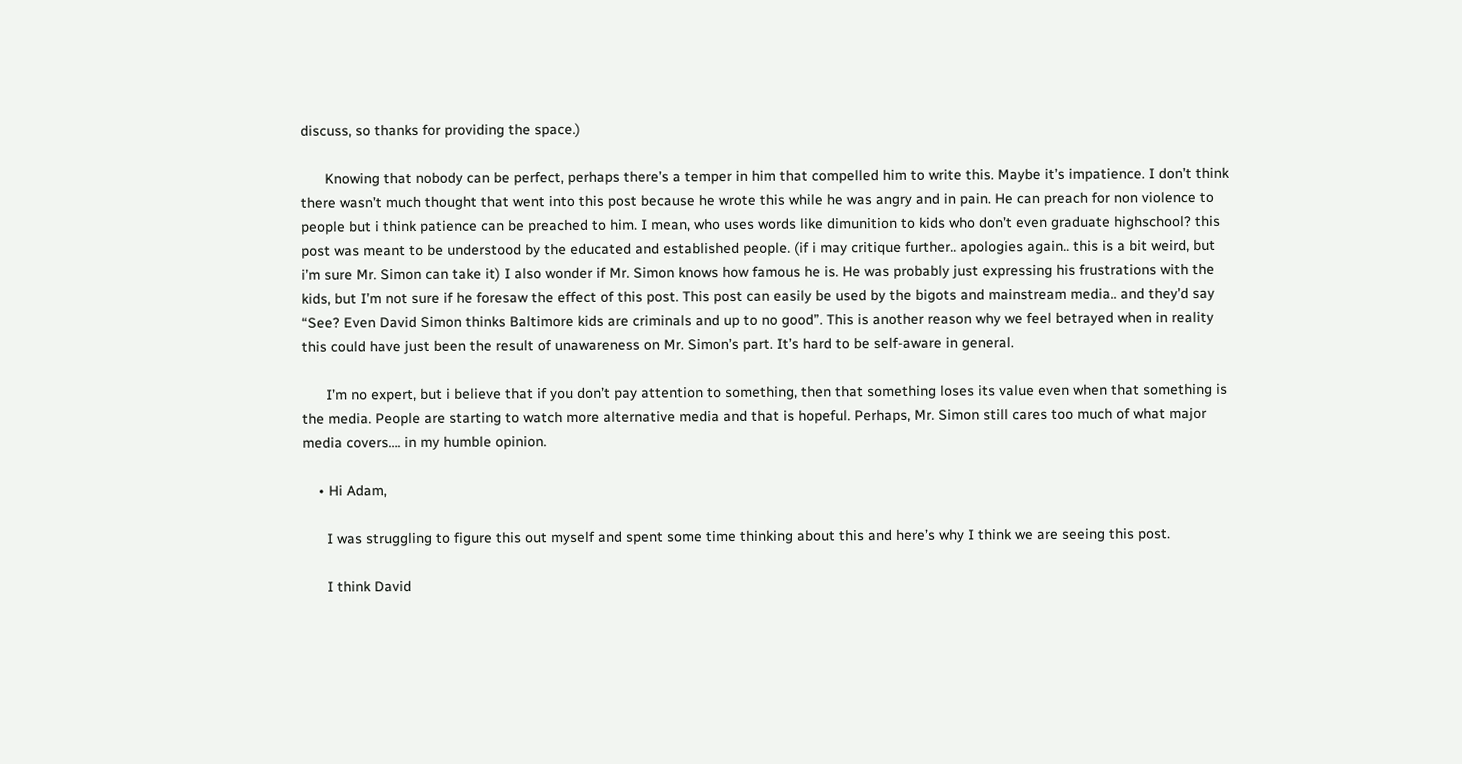discuss, so thanks for providing the space.)

      Knowing that nobody can be perfect, perhaps there’s a temper in him that compelled him to write this. Maybe it’s impatience. I don’t think there wasn’t much thought that went into this post because he wrote this while he was angry and in pain. He can preach for non violence to people but i think patience can be preached to him. I mean, who uses words like dimunition to kids who don’t even graduate highschool? this post was meant to be understood by the educated and established people. (if i may critique further.. apologies again.. this is a bit weird, but i’m sure Mr. Simon can take it) I also wonder if Mr. Simon knows how famous he is. He was probably just expressing his frustrations with the kids, but I’m not sure if he foresaw the effect of this post. This post can easily be used by the bigots and mainstream media.. and they’d say “See? Even David Simon thinks Baltimore kids are criminals and up to no good”. This is another reason why we feel betrayed when in reality this could have just been the result of unawareness on Mr. Simon’s part. It’s hard to be self-aware in general.

      I’m no expert, but i believe that if you don’t pay attention to something, then that something loses its value even when that something is the media. People are starting to watch more alternative media and that is hopeful. Perhaps, Mr. Simon still cares too much of what major media covers…. in my humble opinion.

    • Hi Adam,

      I was struggling to figure this out myself and spent some time thinking about this and here’s why I think we are seeing this post.

      I think David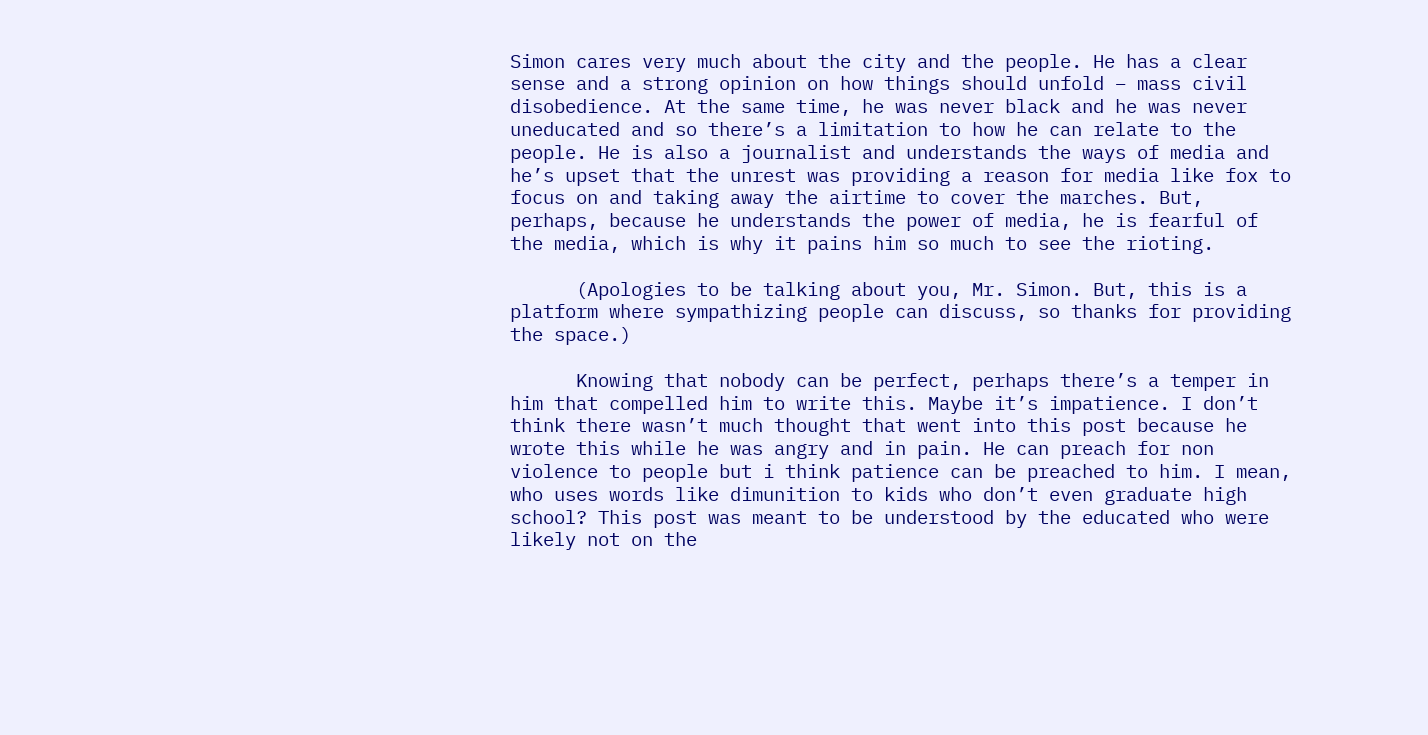Simon cares very much about the city and the people. He has a clear sense and a strong opinion on how things should unfold – mass civil disobedience. At the same time, he was never black and he was never uneducated and so there’s a limitation to how he can relate to the people. He is also a journalist and understands the ways of media and he’s upset that the unrest was providing a reason for media like fox to focus on and taking away the airtime to cover the marches. But, perhaps, because he understands the power of media, he is fearful of the media, which is why it pains him so much to see the rioting.

      (Apologies to be talking about you, Mr. Simon. But, this is a platform where sympathizing people can discuss, so thanks for providing the space.)

      Knowing that nobody can be perfect, perhaps there’s a temper in him that compelled him to write this. Maybe it’s impatience. I don’t think there wasn’t much thought that went into this post because he wrote this while he was angry and in pain. He can preach for non violence to people but i think patience can be preached to him. I mean, who uses words like dimunition to kids who don’t even graduate high school? This post was meant to be understood by the educated who were likely not on the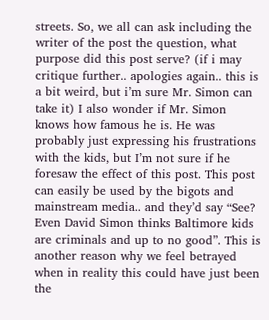streets. So, we all can ask including the writer of the post the question, what purpose did this post serve? (if i may critique further.. apologies again.. this is a bit weird, but i’m sure Mr. Simon can take it) I also wonder if Mr. Simon knows how famous he is. He was probably just expressing his frustrations with the kids, but I’m not sure if he foresaw the effect of this post. This post can easily be used by the bigots and mainstream media.. and they’d say “See? Even David Simon thinks Baltimore kids are criminals and up to no good”. This is another reason why we feel betrayed when in reality this could have just been the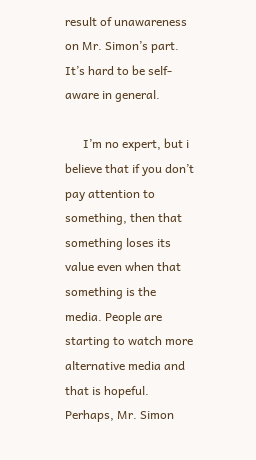result of unawareness on Mr. Simon’s part. It’s hard to be self-aware in general.

      I’m no expert, but i believe that if you don’t pay attention to something, then that something loses its value even when that something is the media. People are starting to watch more alternative media and that is hopeful. Perhaps, Mr. Simon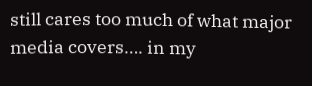still cares too much of what major media covers…. in my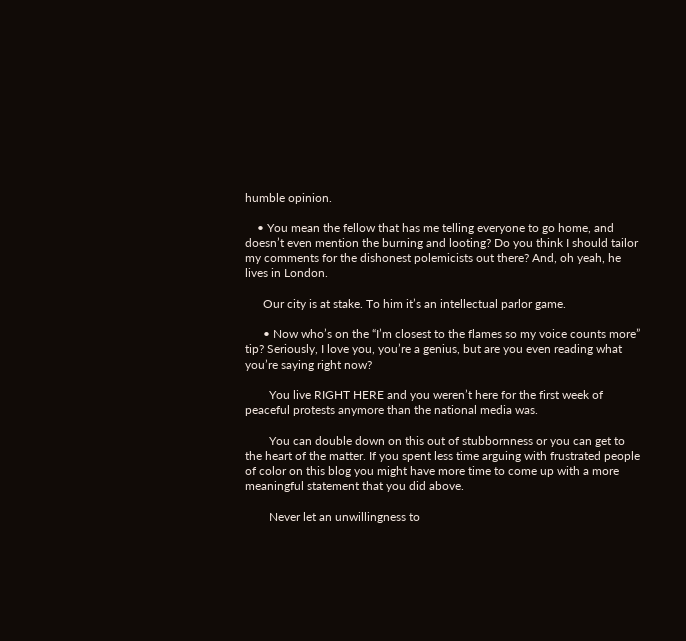humble opinion.

    • You mean the fellow that has me telling everyone to go home, and doesn’t even mention the burning and looting? Do you think I should tailor my comments for the dishonest polemicists out there? And, oh yeah, he lives in London.

      Our city is at stake. To him it’s an intellectual parlor game.

      • Now who’s on the “I’m closest to the flames so my voice counts more” tip? Seriously, I love you, you’re a genius, but are you even reading what you’re saying right now?

        You live RIGHT HERE and you weren’t here for the first week of peaceful protests anymore than the national media was.

        You can double down on this out of stubbornness or you can get to the heart of the matter. If you spent less time arguing with frustrated people of color on this blog you might have more time to come up with a more meaningful statement that you did above.

        Never let an unwillingness to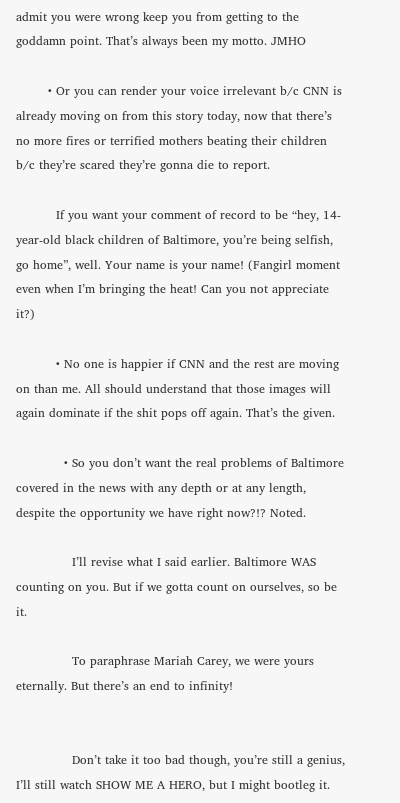admit you were wrong keep you from getting to the goddamn point. That’s always been my motto. JMHO

        • Or you can render your voice irrelevant b/c CNN is already moving on from this story today, now that there’s no more fires or terrified mothers beating their children b/c they’re scared they’re gonna die to report.

          If you want your comment of record to be “hey, 14-year-old black children of Baltimore, you’re being selfish, go home”, well. Your name is your name! (Fangirl moment even when I’m bringing the heat! Can you not appreciate it?)

          • No one is happier if CNN and the rest are moving on than me. All should understand that those images will again dominate if the shit pops off again. That’s the given.

            • So you don’t want the real problems of Baltimore covered in the news with any depth or at any length, despite the opportunity we have right now?!? Noted.

              I’ll revise what I said earlier. Baltimore WAS counting on you. But if we gotta count on ourselves, so be it.

              To paraphrase Mariah Carey, we were yours eternally. But there’s an end to infinity!


              Don’t take it too bad though, you’re still a genius, I’ll still watch SHOW ME A HERO, but I might bootleg it.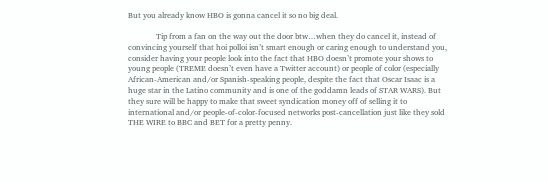But you already know HBO is gonna cancel it so no big deal.

              Tip from a fan on the way out the door btw…when they do cancel it, instead of convincing yourself that hoi polloi isn’t smart enough or caring enough to understand you, consider having your people look into the fact that HBO doesn’t promote your shows to young people (TREME doesn’t even have a Twitter account) or people of color (especially African-American and/or Spanish-speaking people, despite the fact that Oscar Isaac is a huge star in the Latino community and is one of the goddamn leads of STAR WARS). But they sure will be happy to make that sweet syndication money off of selling it to international and/or people-of-color-focused networks post-cancellation just like they sold THE WIRE to BBC and BET for a pretty penny.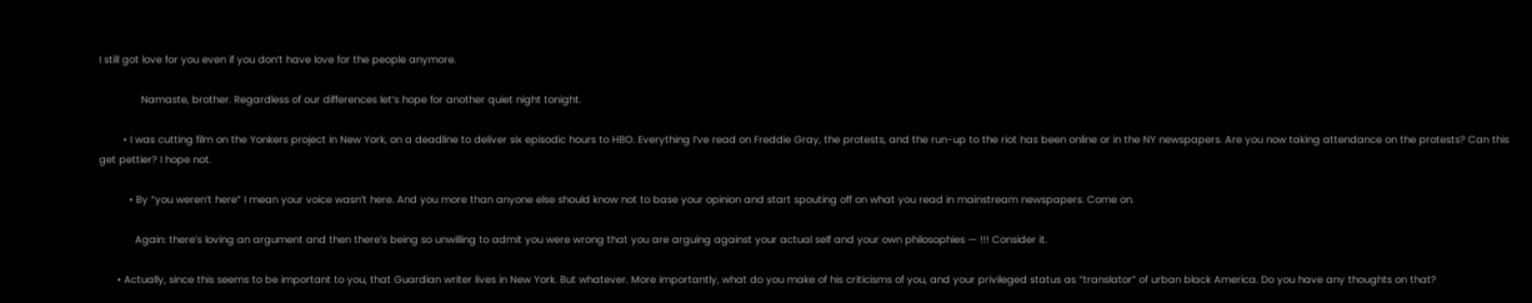I still got love for you even if you don’t have love for the people anymore.

              Namaste, brother. Regardless of our differences let’s hope for another quiet night tonight.

        • I was cutting film on the Yonkers project in New York, on a deadline to deliver six episodic hours to HBO. Everything I’ve read on Freddie Gray, the protests, and the run-up to the riot has been online or in the NY newspapers. Are you now taking attendance on the protests? Can this get pettier? I hope not.

          • By “you weren’t here” I mean your voice wasn’t here. And you more than anyone else should know not to base your opinion and start spouting off on what you read in mainstream newspapers. Come on.

            Again: there’s loving an argument and then there’s being so unwilling to admit you were wrong that you are arguing against your actual self and your own philosophies — !!! Consider it.

      • Actually, since this seems to be important to you, that Guardian writer lives in New York. But whatever. More importantly, what do you make of his criticisms of you, and your privileged status as “translator” of urban black America. Do you have any thoughts on that?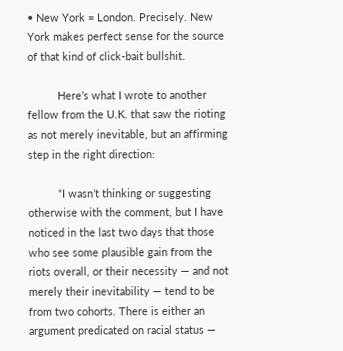• New York = London. Precisely. New York makes perfect sense for the source of that kind of click-bait bullshit.

          Here’s what I wrote to another fellow from the U.K. that saw the rioting as not merely inevitable, but an affirming step in the right direction:

          “I wasn’t thinking or suggesting otherwise with the comment, but I have noticed in the last two days that those who see some plausible gain from the riots overall, or their necessity — and not merely their inevitability — tend to be from two cohorts. There is either an argument predicated on racial status —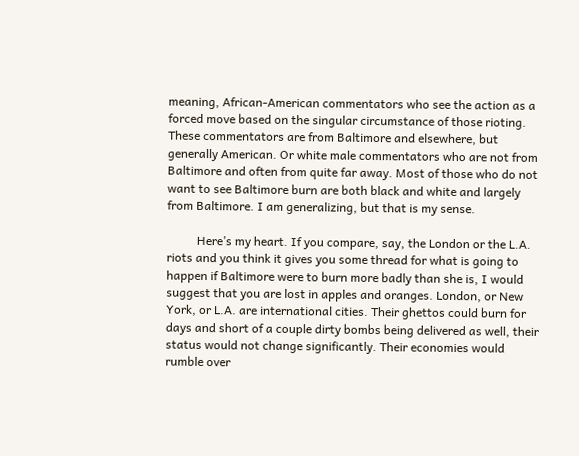meaning, African-American commentators who see the action as a forced move based on the singular circumstance of those rioting. These commentators are from Baltimore and elsewhere, but generally American. Or white male commentators who are not from Baltimore and often from quite far away. Most of those who do not want to see Baltimore burn are both black and white and largely from Baltimore. I am generalizing, but that is my sense.

          Here’s my heart. If you compare, say, the London or the L.A. riots and you think it gives you some thread for what is going to happen if Baltimore were to burn more badly than she is, I would suggest that you are lost in apples and oranges. London, or New York, or L.A. are international cities. Their ghettos could burn for days and short of a couple dirty bombs being delivered as well, their status would not change significantly. Their economies would rumble over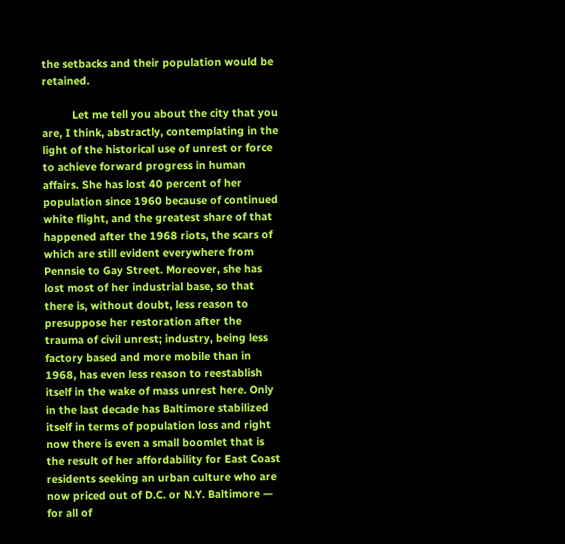the setbacks and their population would be retained.

          Let me tell you about the city that you are, I think, abstractly, contemplating in the light of the historical use of unrest or force to achieve forward progress in human affairs. She has lost 40 percent of her population since 1960 because of continued white flight, and the greatest share of that happened after the 1968 riots, the scars of which are still evident everywhere from Pennsie to Gay Street. Moreover, she has lost most of her industrial base, so that there is, without doubt, less reason to presuppose her restoration after the trauma of civil unrest; industry, being less factory based and more mobile than in 1968, has even less reason to reestablish itself in the wake of mass unrest here. Only in the last decade has Baltimore stabilized itself in terms of population loss and right now there is even a small boomlet that is the result of her affordability for East Coast residents seeking an urban culture who are now priced out of D.C. or N.Y. Baltimore — for all of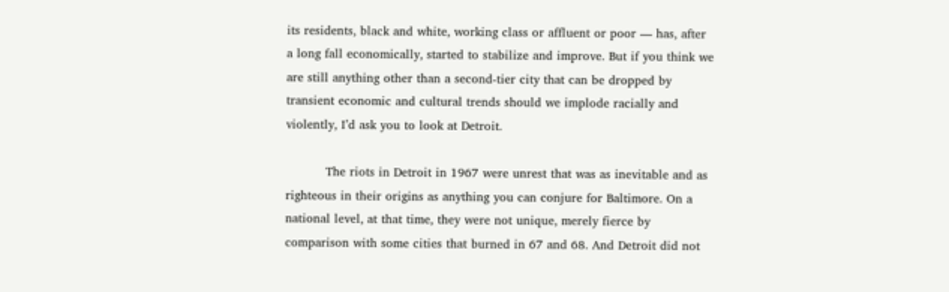its residents, black and white, working class or affluent or poor — has, after a long fall economically, started to stabilize and improve. But if you think we are still anything other than a second-tier city that can be dropped by transient economic and cultural trends should we implode racially and violently, I’d ask you to look at Detroit.

          The riots in Detroit in 1967 were unrest that was as inevitable and as righteous in their origins as anything you can conjure for Baltimore. On a national level, at that time, they were not unique, merely fierce by comparison with some cities that burned in 67 and 68. And Detroit did not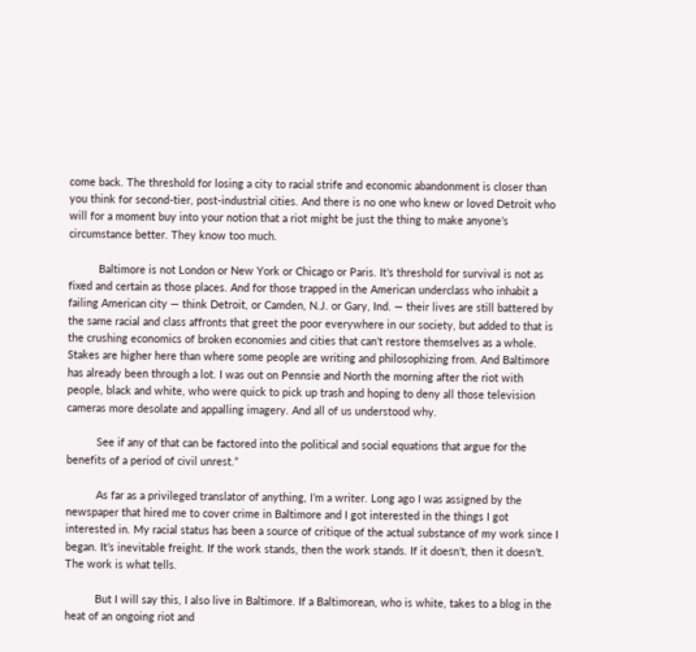come back. The threshold for losing a city to racial strife and economic abandonment is closer than you think for second-tier, post-industrial cities. And there is no one who knew or loved Detroit who will for a moment buy into your notion that a riot might be just the thing to make anyone’s circumstance better. They know too much.

          Baltimore is not London or New York or Chicago or Paris. It’s threshold for survival is not as fixed and certain as those places. And for those trapped in the American underclass who inhabit a failing American city — think Detroit, or Camden, N.J. or Gary, Ind. — their lives are still battered by the same racial and class affronts that greet the poor everywhere in our society, but added to that is the crushing economics of broken economies and cities that can’t restore themselves as a whole. Stakes are higher here than where some people are writing and philosophizing from. And Baltimore has already been through a lot. I was out on Pennsie and North the morning after the riot with people, black and white, who were quick to pick up trash and hoping to deny all those television cameras more desolate and appalling imagery. And all of us understood why.

          See if any of that can be factored into the political and social equations that argue for the benefits of a period of civil unrest.”

          As far as a privileged translator of anything, I’m a writer. Long ago I was assigned by the newspaper that hired me to cover crime in Baltimore and I got interested in the things I got interested in. My racial status has been a source of critique of the actual substance of my work since I began. It’s inevitable freight. If the work stands, then the work stands. If it doesn’t, then it doesn’t. The work is what tells.

          But I will say this, I also live in Baltimore. If a Baltimorean, who is white, takes to a blog in the heat of an ongoing riot and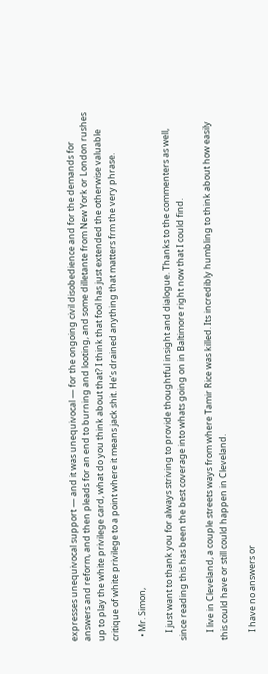expresses unequivocal support — and it was unequivocal — for the ongoing civil disobedience and for the demands for answers and reform, and then pleads for an end to burning and looting, and some dilletante from New York or London rushes up to play the white privilege card, what do you think about that? I think that fool has just extended the otherwise valuable critique of white privilege to a point where it means jack shit. He’s drained anything that matters frm the very phrase.

  • Mr. Simon,

    I just want to thank you for always striving to provide thoughtful insight and dialogue. Thanks to the commenters as well, since reading this has been the best coverage into whats going on in Baltimore right now that I could find.

    I live in Cleveland, a couple streets ways from where Tamir Rice was killed. Its incredibly humbling to think about how easily this could have or still could happen in Cleveland.

    I have no answers or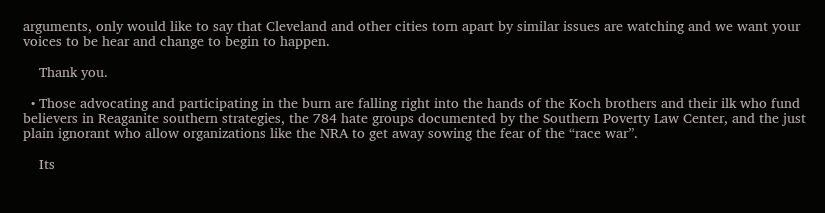arguments, only would like to say that Cleveland and other cities torn apart by similar issues are watching and we want your voices to be hear and change to begin to happen.

    Thank you.

  • Those advocating and participating in the burn are falling right into the hands of the Koch brothers and their ilk who fund believers in Reaganite southern strategies, the 784 hate groups documented by the Southern Poverty Law Center, and the just plain ignorant who allow organizations like the NRA to get away sowing the fear of the “race war”.

    Its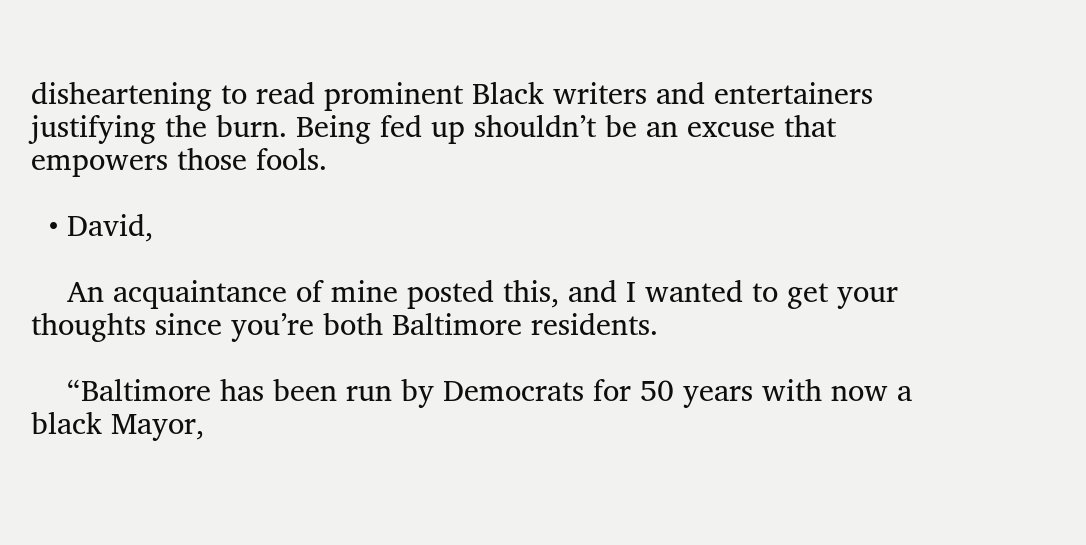disheartening to read prominent Black writers and entertainers justifying the burn. Being fed up shouldn’t be an excuse that empowers those fools.

  • David,

    An acquaintance of mine posted this, and I wanted to get your thoughts since you’re both Baltimore residents.

    “Baltimore has been run by Democrats for 50 years with now a black Mayor,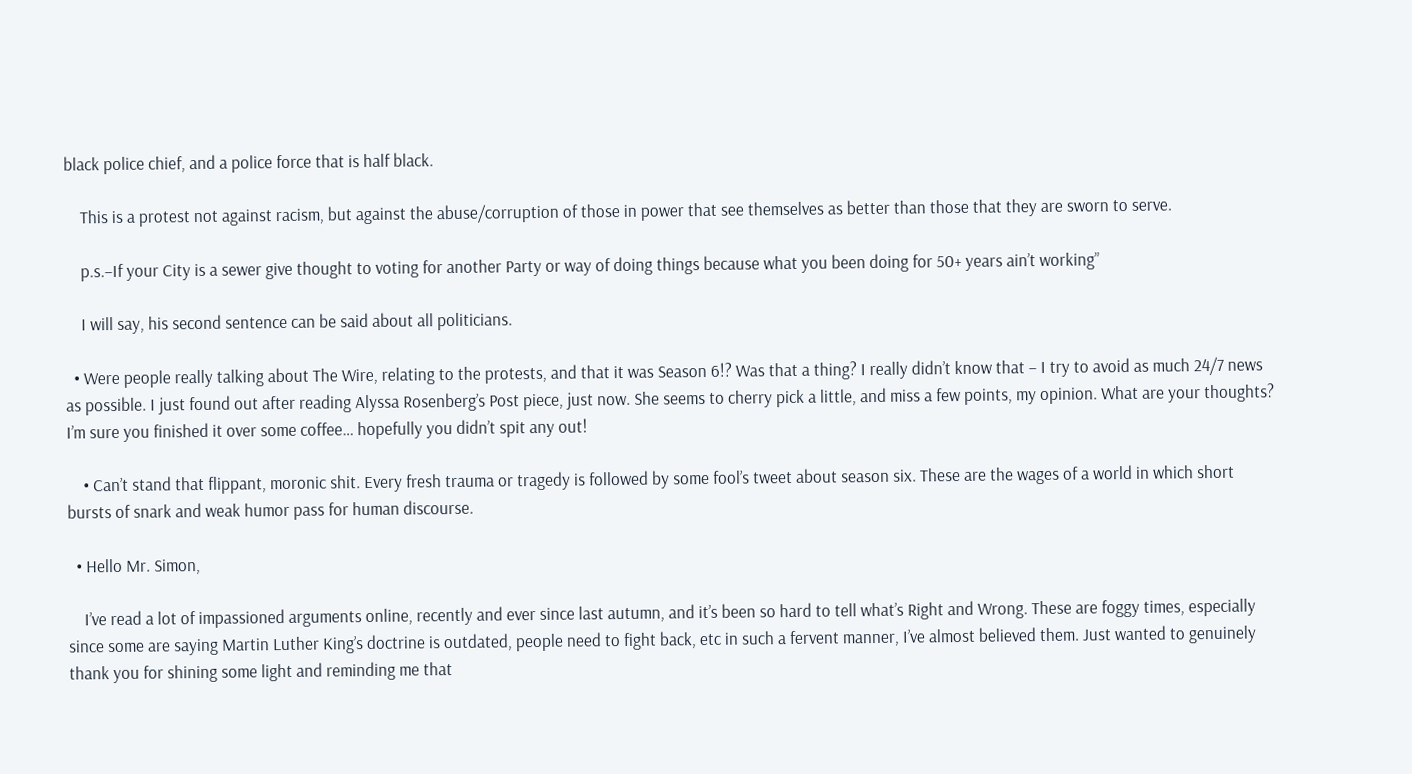black police chief, and a police force that is half black.

    This is a protest not against racism, but against the abuse/corruption of those in power that see themselves as better than those that they are sworn to serve.

    p.s.–If your City is a sewer give thought to voting for another Party or way of doing things because what you been doing for 50+ years ain’t working”

    I will say, his second sentence can be said about all politicians.

  • Were people really talking about The Wire, relating to the protests, and that it was Season 6!? Was that a thing? I really didn’t know that – I try to avoid as much 24/7 news as possible. I just found out after reading Alyssa Rosenberg’s Post piece, just now. She seems to cherry pick a little, and miss a few points, my opinion. What are your thoughts? I’m sure you finished it over some coffee… hopefully you didn’t spit any out!

    • Can’t stand that flippant, moronic shit. Every fresh trauma or tragedy is followed by some fool’s tweet about season six. These are the wages of a world in which short bursts of snark and weak humor pass for human discourse.

  • Hello Mr. Simon,

    I’ve read a lot of impassioned arguments online, recently and ever since last autumn, and it’s been so hard to tell what’s Right and Wrong. These are foggy times, especially since some are saying Martin Luther King’s doctrine is outdated, people need to fight back, etc in such a fervent manner, I’ve almost believed them. Just wanted to genuinely thank you for shining some light and reminding me that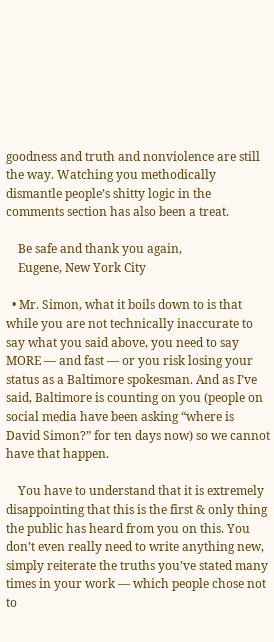goodness and truth and nonviolence are still the way. Watching you methodically dismantle people’s shitty logic in the comments section has also been a treat.

    Be safe and thank you again,
    Eugene, New York City

  • Mr. Simon, what it boils down to is that while you are not technically inaccurate to say what you said above, you need to say MORE — and fast — or you risk losing your status as a Baltimore spokesman. And as I’ve said, Baltimore is counting on you (people on social media have been asking “where is David Simon?” for ten days now) so we cannot have that happen.

    You have to understand that it is extremely disappointing that this is the first & only thing the public has heard from you on this. You don’t even really need to write anything new, simply reiterate the truths you’ve stated many times in your work — which people chose not to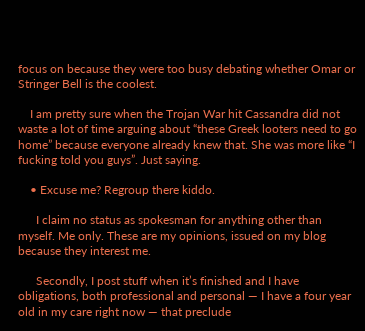focus on because they were too busy debating whether Omar or Stringer Bell is the coolest.

    I am pretty sure when the Trojan War hit Cassandra did not waste a lot of time arguing about “these Greek looters need to go home” because everyone already knew that. She was more like “I fucking told you guys”. Just saying.

    • Excuse me? Regroup there kiddo.

      I claim no status as spokesman for anything other than myself. Me only. These are my opinions, issued on my blog because they interest me.

      Secondly, I post stuff when it’s finished and I have obligations, both professional and personal — I have a four year old in my care right now — that preclude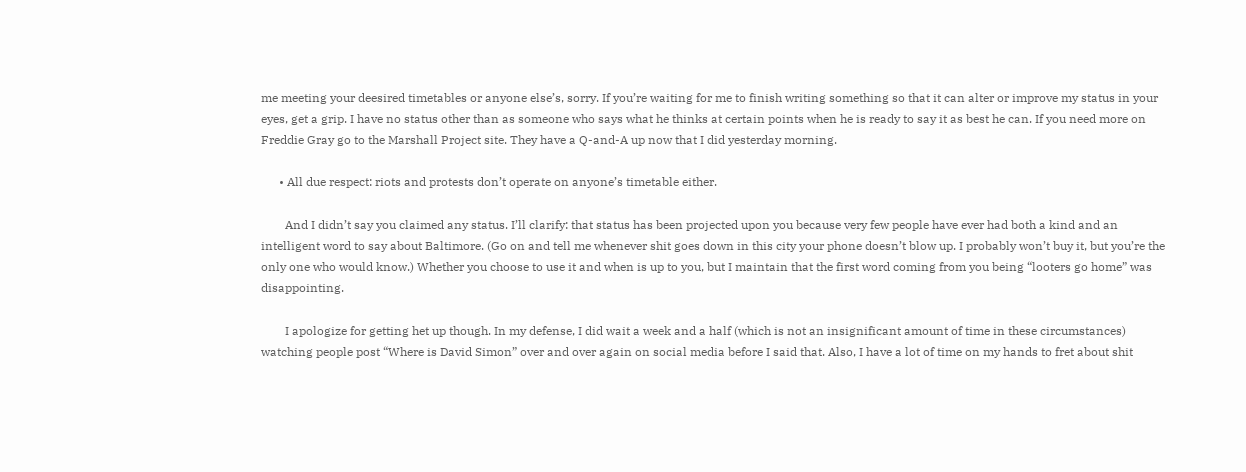me meeting your deesired timetables or anyone else’s, sorry. If you’re waiting for me to finish writing something so that it can alter or improve my status in your eyes, get a grip. I have no status other than as someone who says what he thinks at certain points when he is ready to say it as best he can. If you need more on Freddie Gray go to the Marshall Project site. They have a Q-and-A up now that I did yesterday morning.

      • All due respect: riots and protests don’t operate on anyone’s timetable either.

        And I didn’t say you claimed any status. I’ll clarify: that status has been projected upon you because very few people have ever had both a kind and an intelligent word to say about Baltimore. (Go on and tell me whenever shit goes down in this city your phone doesn’t blow up. I probably won’t buy it, but you’re the only one who would know.) Whether you choose to use it and when is up to you, but I maintain that the first word coming from you being “looters go home” was disappointing.

        I apologize for getting het up though. In my defense, I did wait a week and a half (which is not an insignificant amount of time in these circumstances) watching people post “Where is David Simon” over and over again on social media before I said that. Also, I have a lot of time on my hands to fret about shit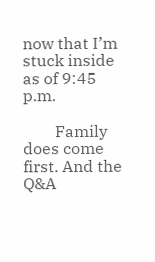now that I’m stuck inside as of 9:45 p.m.

        Family does come first. And the Q&A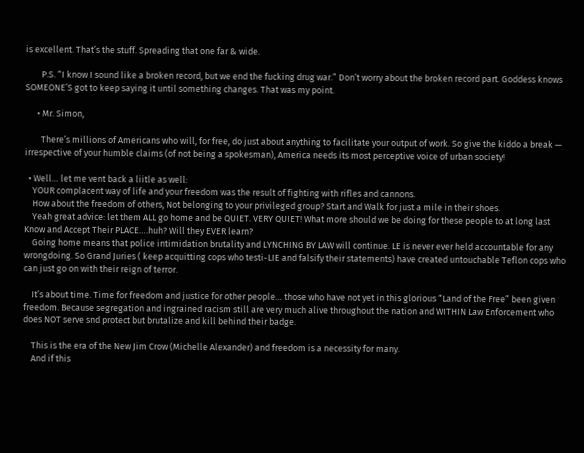is excellent. That’s the stuff. Spreading that one far & wide.

        P.S. “I know I sound like a broken record, but we end the fucking drug war.” Don’t worry about the broken record part. Goddess knows SOMEONE’S got to keep saying it until something changes. That was my point.

      • Mr. Simon,

        There’s millions of Americans who will, for free, do just about anything to facilitate your output of work. So give the kiddo a break — irrespective of your humble claims (of not being a spokesman), America needs its most perceptive voice of urban society!

  • Well… let me vent back a liitle as well:
    YOUR complacent way of life and your freedom was the result of fighting with rifles and cannons.
    How about the freedom of others, Not belonging to your privileged group? Start and Walk for just a mile in their shoes.
    Yeah great advice: let them ALL go home and be QUIET. VERY QUIET! What more should we be doing for these people to at long last Know and Accept Their PLACE….huh? Will they EVER learn?
    Going home means that police intimidation brutality and LYNCHING BY LAW will continue. LE is never ever held accountable for any wrongdoing. So Grand Juries ( keep acquitting cops who testi-LIE and falsify their statements) have created untouchable Teflon cops who can just go on with their reign of terror.

    It’s about time. Time for freedom and justice for other people… those who have not yet in this glorious “Land of the Free” been given freedom. Because segregation and ingrained racism still are very much alive throughout the nation and WITHIN Law Enforcement who does NOT serve snd protect but brutalize and kill behind their badge.

    This is the era of the New Jim Crow (Michelle Alexander) and freedom is a necessity for many.
    And if this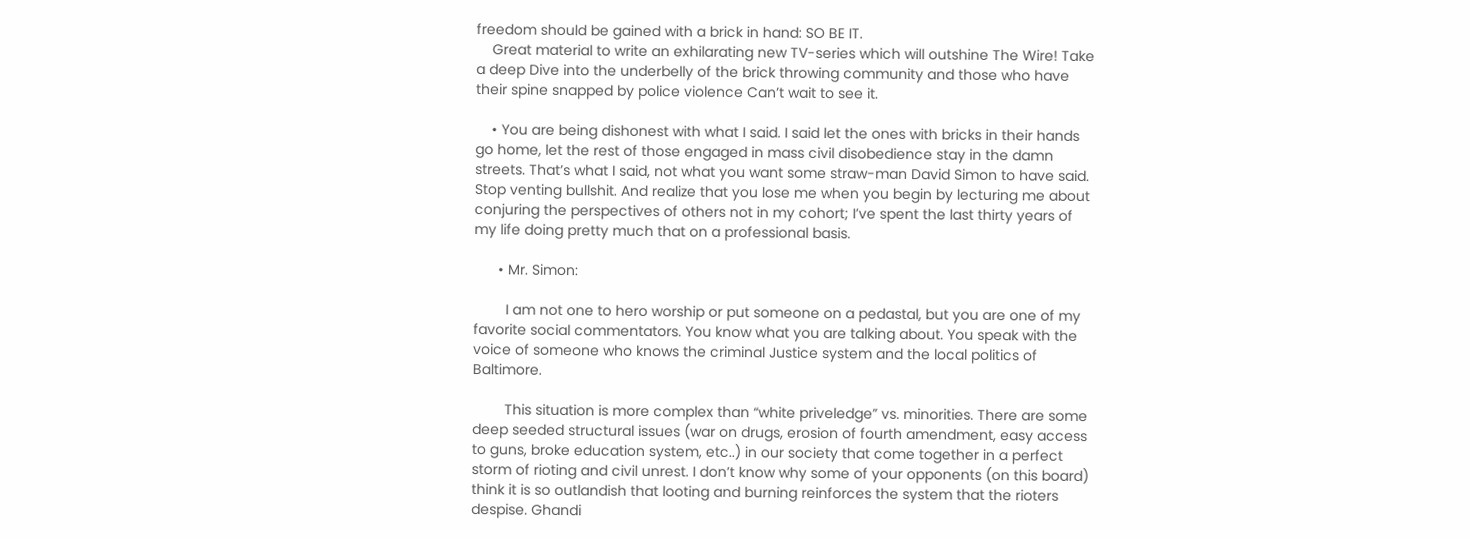freedom should be gained with a brick in hand: SO BE IT.
    Great material to write an exhilarating new TV-series which will outshine The Wire! Take a deep Dive into the underbelly of the brick throwing community and those who have their spine snapped by police violence Can’t wait to see it.

    • You are being dishonest with what I said. I said let the ones with bricks in their hands go home, let the rest of those engaged in mass civil disobedience stay in the damn streets. That’s what I said, not what you want some straw-man David Simon to have said. Stop venting bullshit. And realize that you lose me when you begin by lecturing me about conjuring the perspectives of others not in my cohort; I’ve spent the last thirty years of my life doing pretty much that on a professional basis.

      • Mr. Simon:

        I am not one to hero worship or put someone on a pedastal, but you are one of my favorite social commentators. You know what you are talking about. You speak with the voice of someone who knows the criminal Justice system and the local politics of Baltimore.

        This situation is more complex than “white priveledge” vs. minorities. There are some deep seeded structural issues (war on drugs, erosion of fourth amendment, easy access to guns, broke education system, etc..) in our society that come together in a perfect storm of rioting and civil unrest. I don’t know why some of your opponents (on this board) think it is so outlandish that looting and burning reinforces the system that the rioters despise. Ghandi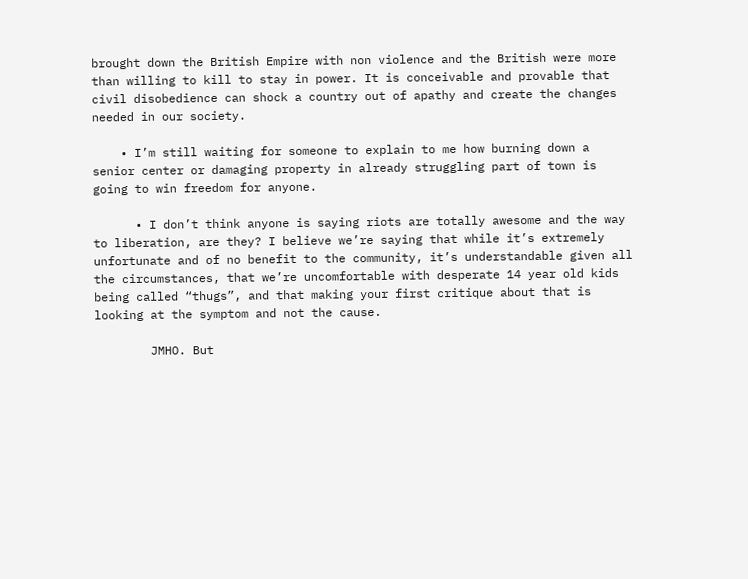brought down the British Empire with non violence and the British were more than willing to kill to stay in power. It is conceivable and provable that civil disobedience can shock a country out of apathy and create the changes needed in our society.

    • I’m still waiting for someone to explain to me how burning down a senior center or damaging property in already struggling part of town is going to win freedom for anyone.

      • I don’t think anyone is saying riots are totally awesome and the way to liberation, are they? I believe we’re saying that while it’s extremely unfortunate and of no benefit to the community, it’s understandable given all the circumstances, that we’re uncomfortable with desperate 14 year old kids being called “thugs”, and that making your first critique about that is looking at the symptom and not the cause.

        JMHO. But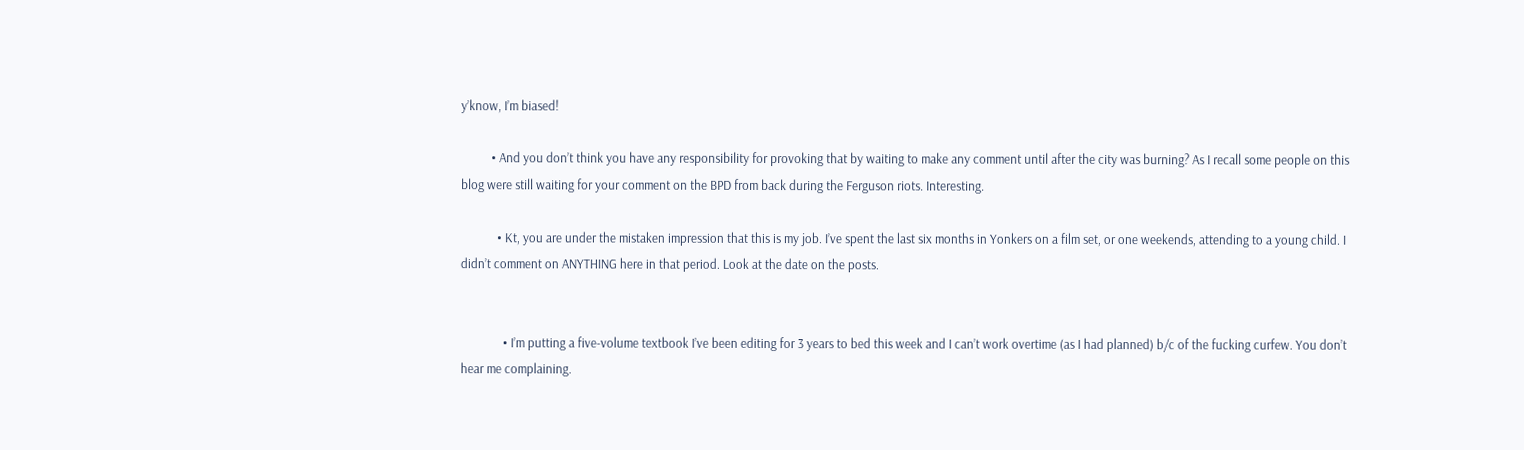y’know, I’m biased!

          • And you don’t think you have any responsibility for provoking that by waiting to make any comment until after the city was burning? As I recall some people on this blog were still waiting for your comment on the BPD from back during the Ferguson riots. Interesting.

            • Kt, you are under the mistaken impression that this is my job. I’ve spent the last six months in Yonkers on a film set, or one weekends, attending to a young child. I didn’t comment on ANYTHING here in that period. Look at the date on the posts.


              • I’m putting a five-volume textbook I’ve been editing for 3 years to bed this week and I can’t work overtime (as I had planned) b/c of the fucking curfew. You don’t hear me complaining.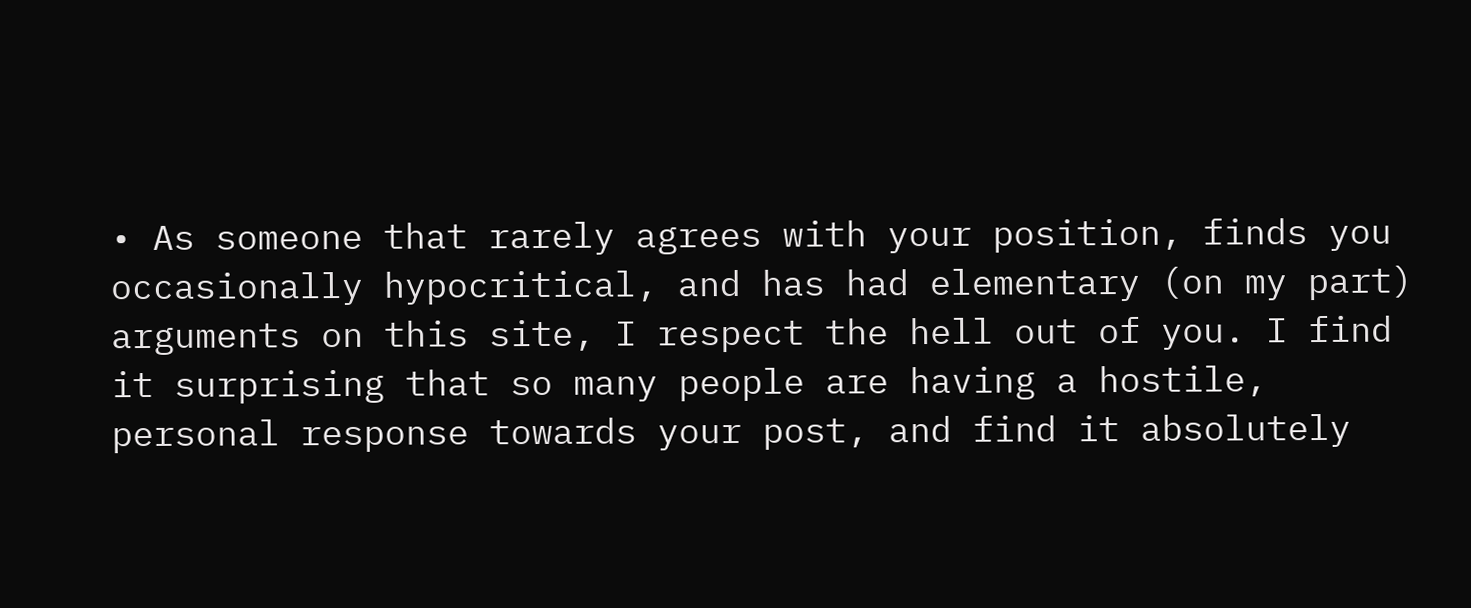• As someone that rarely agrees with your position, finds you occasionally hypocritical, and has had elementary (on my part) arguments on this site, I respect the hell out of you. I find it surprising that so many people are having a hostile, personal response towards your post, and find it absolutely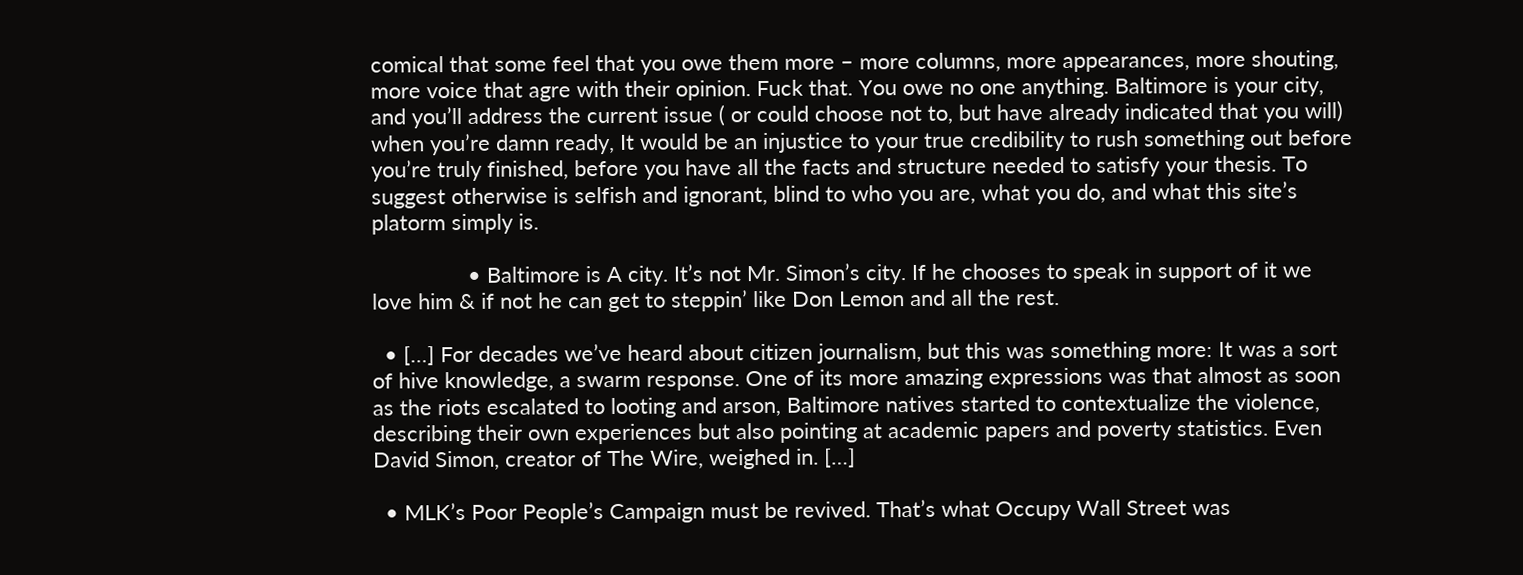comical that some feel that you owe them more – more columns, more appearances, more shouting, more voice that agre with their opinion. Fuck that. You owe no one anything. Baltimore is your city, and you’ll address the current issue ( or could choose not to, but have already indicated that you will) when you’re damn ready, It would be an injustice to your true credibility to rush something out before you’re truly finished, before you have all the facts and structure needed to satisfy your thesis. To suggest otherwise is selfish and ignorant, blind to who you are, what you do, and what this site’s platorm simply is.

                • Baltimore is A city. It’s not Mr. Simon’s city. If he chooses to speak in support of it we love him & if not he can get to steppin’ like Don Lemon and all the rest.

  • […] For decades we’ve heard about citizen journalism, but this was something more: It was a sort of hive knowledge, a swarm response. One of its more amazing expressions was that almost as soon as the riots escalated to looting and arson, Baltimore natives started to contextualize the violence, describing their own experiences but also pointing at academic papers and poverty statistics. Even David Simon, creator of The Wire, weighed in. […]

  • MLK’s Poor People’s Campaign must be revived. That’s what Occupy Wall Street was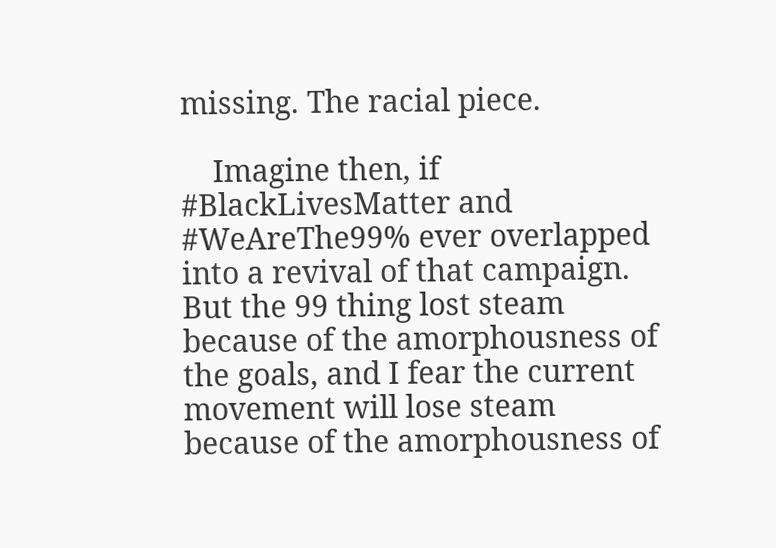missing. The racial piece.

    Imagine then, if #BlackLivesMatter and #WeAreThe99% ever overlapped into a revival of that campaign. But the 99 thing lost steam because of the amorphousness of the goals, and I fear the current movement will lose steam because of the amorphousness of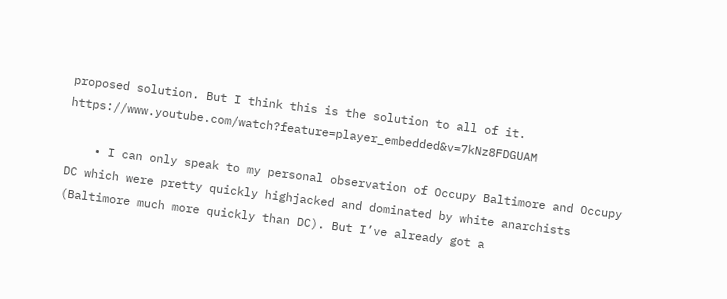proposed solution. But I think this is the solution to all of it. https://www.youtube.com/watch?feature=player_embedded&v=7kNz8FDGUAM

    • I can only speak to my personal observation of Occupy Baltimore and Occupy DC which were pretty quickly highjacked and dominated by white anarchists (Baltimore much more quickly than DC). But I’ve already got a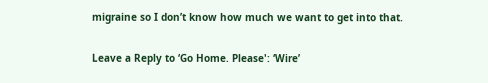migraine so I don’t know how much we want to get into that.

Leave a Reply to ‘Go Home. Please': ‘Wire’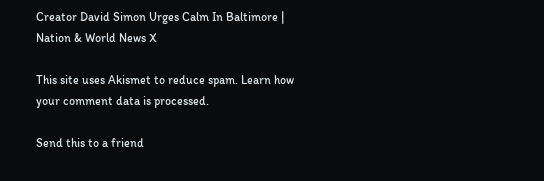Creator David Simon Urges Calm In Baltimore | Nation & World News X

This site uses Akismet to reduce spam. Learn how your comment data is processed.

Send this to a friend